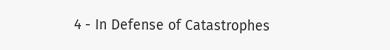4 - In Defense of Catastrophes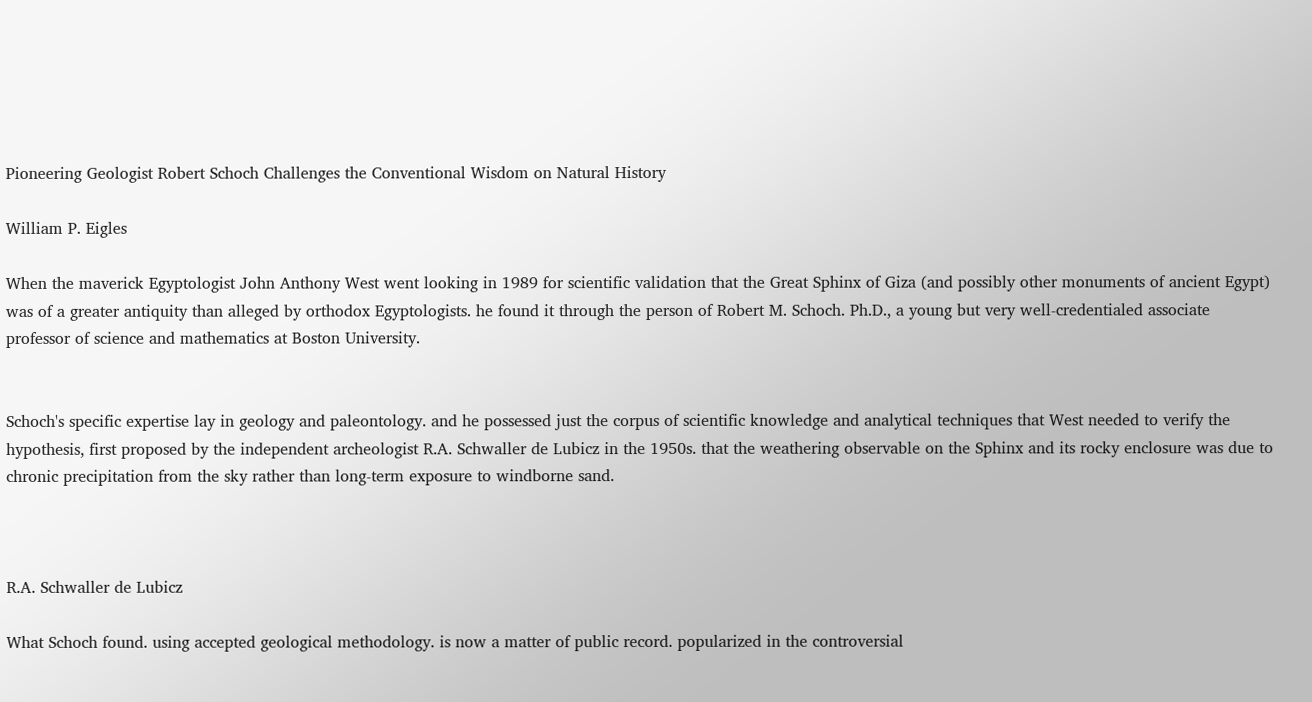Pioneering Geologist Robert Schoch Challenges the Conventional Wisdom on Natural History

William P. Eigles

When the maverick Egyptologist John Anthony West went looking in 1989 for scientific validation that the Great Sphinx of Giza (and possibly other monuments of ancient Egypt) was of a greater antiquity than alleged by orthodox Egyptologists. he found it through the person of Robert M. Schoch. Ph.D., a young but very well-credentialed associate professor of science and mathematics at Boston University.


Schoch's specific expertise lay in geology and paleontology. and he possessed just the corpus of scientific knowledge and analytical techniques that West needed to verify the hypothesis, first proposed by the independent archeologist R.A. Schwaller de Lubicz in the 1950s. that the weathering observable on the Sphinx and its rocky enclosure was due to chronic precipitation from the sky rather than long-term exposure to windborne sand.



R.A. Schwaller de Lubicz

What Schoch found. using accepted geological methodology. is now a matter of public record. popularized in the controversial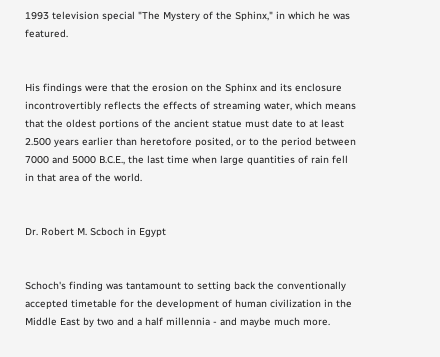1993 television special "The Mystery of the Sphinx," in which he was featured.


His findings were that the erosion on the Sphinx and its enclosure incontrovertibly reflects the effects of streaming water, which means that the oldest portions of the ancient statue must date to at least 2.500 years earlier than heretofore posited, or to the period between 7000 and 5000 B.C.E., the last time when large quantities of rain fell in that area of the world.


Dr. Robert M. Scboch in Egypt


Schoch's finding was tantamount to setting back the conventionally accepted timetable for the development of human civilization in the Middle East by two and a half millennia - and maybe much more.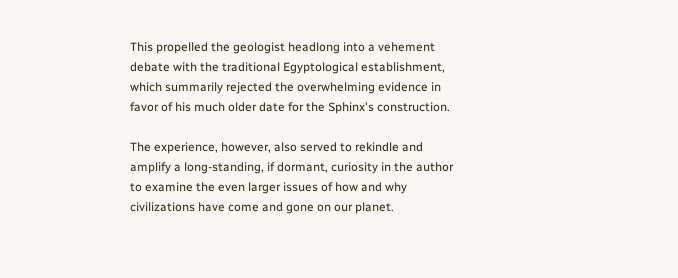This propelled the geologist headlong into a vehement debate with the traditional Egyptological establishment, which summarily rejected the overwhelming evidence in favor of his much older date for the Sphinx's construction.

The experience, however, also served to rekindle and amplify a long-standing, if dormant, curiosity in the author to examine the even larger issues of how and why civilizations have come and gone on our planet.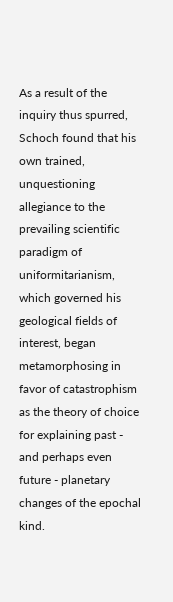As a result of the inquiry thus spurred, Schoch found that his own trained, unquestioning allegiance to the prevailing scientific paradigm of uniformitarianism, which governed his geological fields of interest, began metamorphosing in favor of catastrophism as the theory of choice for explaining past - and perhaps even future - planetary changes of the epochal kind.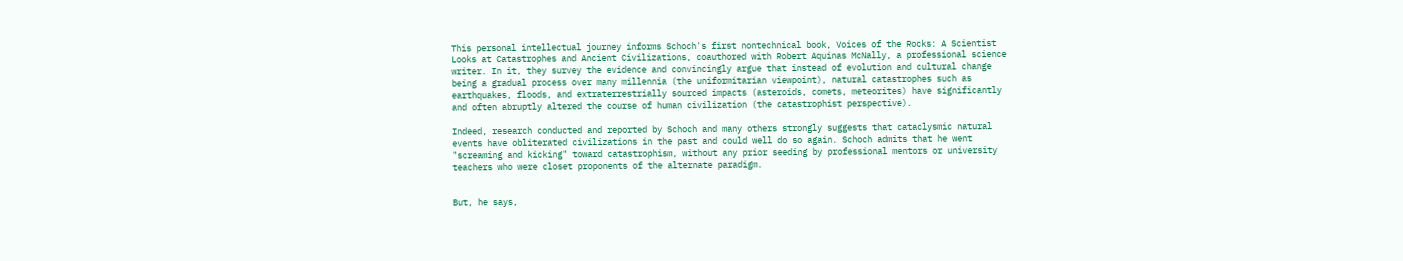This personal intellectual journey informs Schoch's first nontechnical book, Voices of the Rocks: A Scientist Looks at Catastrophes and Ancient Civilizations, coauthored with Robert Aquinas McNally, a professional science writer. In it, they survey the evidence and convincingly argue that instead of evolution and cultural change being a gradual process over many millennia (the uniformitarian viewpoint), natural catastrophes such as earthquakes, floods, and extraterrestrially sourced impacts (asteroids, comets, meteorites) have significantly and often abruptly altered the course of human civilization (the catastrophist perspective).

Indeed, research conducted and reported by Schoch and many others strongly suggests that cataclysmic natural events have obliterated civilizations in the past and could well do so again. Schoch admits that he went "screaming and kicking" toward catastrophism, without any prior seeding by professional mentors or university teachers who were closet proponents of the alternate paradigm.


But, he says,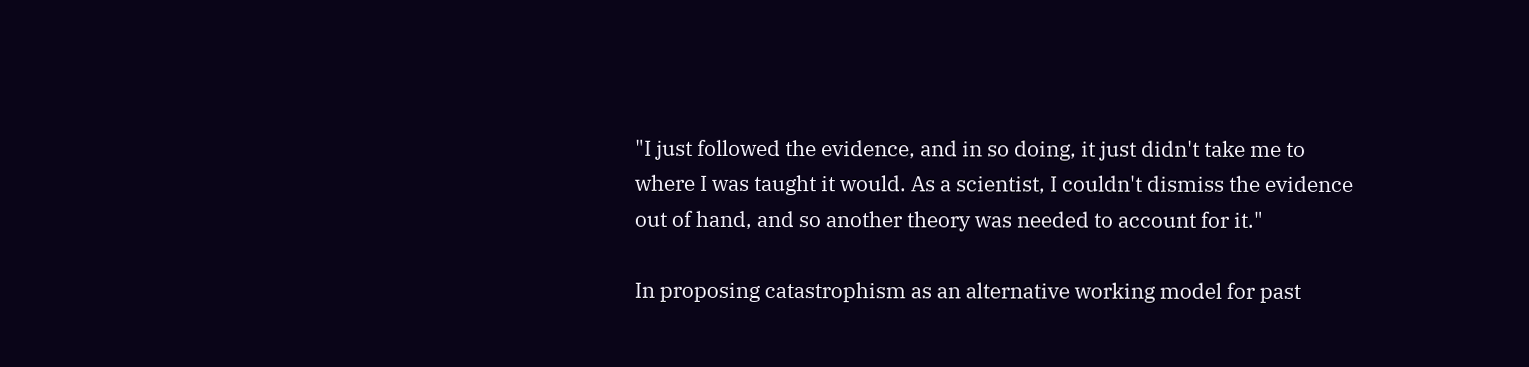"I just followed the evidence, and in so doing, it just didn't take me to where I was taught it would. As a scientist, I couldn't dismiss the evidence out of hand, and so another theory was needed to account for it."

In proposing catastrophism as an alternative working model for past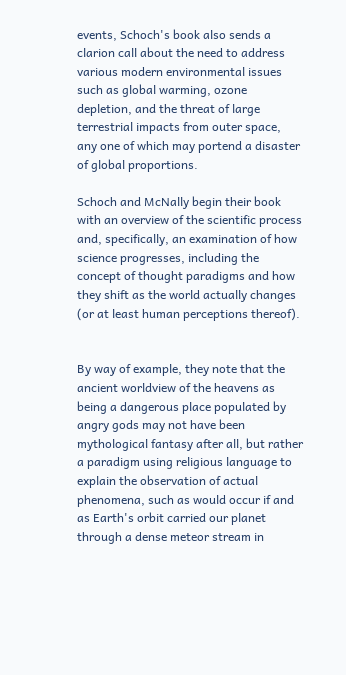events, Schoch's book also sends a clarion call about the need to address various modern environmental issues such as global warming, ozone depletion, and the threat of large terrestrial impacts from outer space, any one of which may portend a disaster of global proportions.

Schoch and McNally begin their book with an overview of the scientific process and, specifically, an examination of how science progresses, including the concept of thought paradigms and how they shift as the world actually changes (or at least human perceptions thereof).


By way of example, they note that the ancient worldview of the heavens as being a dangerous place populated by angry gods may not have been mythological fantasy after all, but rather a paradigm using religious language to explain the observation of actual phenomena, such as would occur if and as Earth's orbit carried our planet through a dense meteor stream in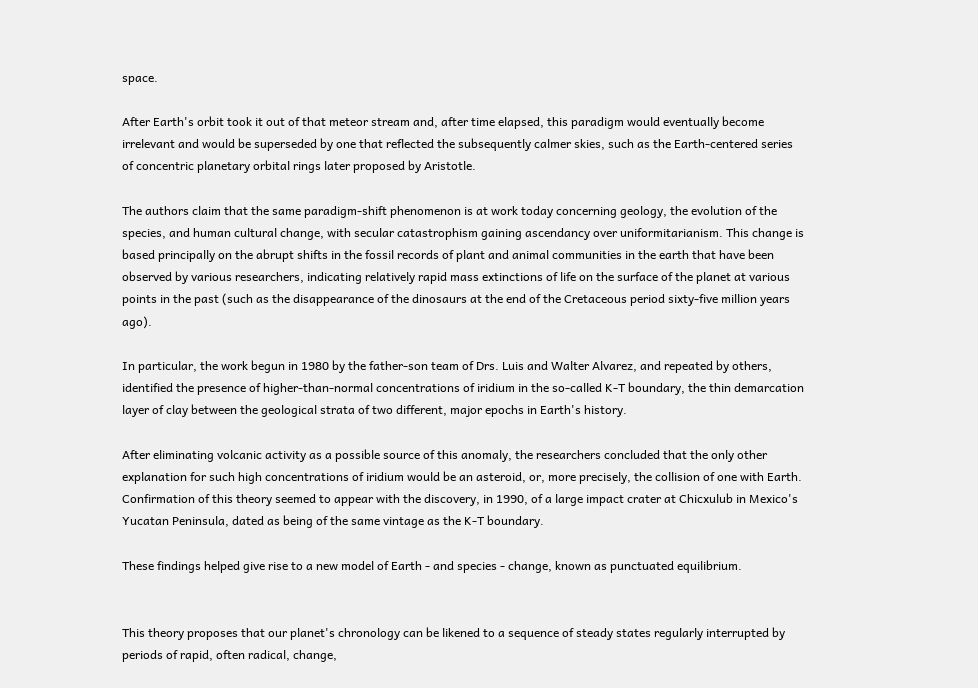space.

After Earth's orbit took it out of that meteor stream and, after time elapsed, this paradigm would eventually become irrelevant and would be superseded by one that reflected the subsequently calmer skies, such as the Earth-centered series of concentric planetary orbital rings later proposed by Aristotle.

The authors claim that the same paradigm-shift phenomenon is at work today concerning geology, the evolution of the species, and human cultural change, with secular catastrophism gaining ascendancy over uniformitarianism. This change is based principally on the abrupt shifts in the fossil records of plant and animal communities in the earth that have been observed by various researchers, indicating relatively rapid mass extinctions of life on the surface of the planet at various points in the past (such as the disappearance of the dinosaurs at the end of the Cretaceous period sixty-five million years ago).

In particular, the work begun in 1980 by the father-son team of Drs. Luis and Walter Alvarez, and repeated by others, identified the presence of higher-than-normal concentrations of iridium in the so-called K-T boundary, the thin demarcation layer of clay between the geological strata of two different, major epochs in Earth's history.

After eliminating volcanic activity as a possible source of this anomaly, the researchers concluded that the only other explanation for such high concentrations of iridium would be an asteroid, or, more precisely, the collision of one with Earth. Confirmation of this theory seemed to appear with the discovery, in 1990, of a large impact crater at Chicxulub in Mexico's Yucatan Peninsula, dated as being of the same vintage as the K-T boundary.

These findings helped give rise to a new model of Earth - and species - change, known as punctuated equilibrium.


This theory proposes that our planet's chronology can be likened to a sequence of steady states regularly interrupted by periods of rapid, often radical, change,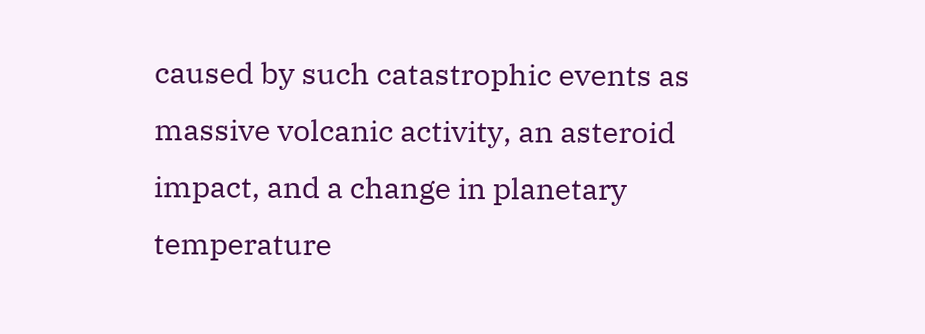caused by such catastrophic events as massive volcanic activity, an asteroid impact, and a change in planetary temperature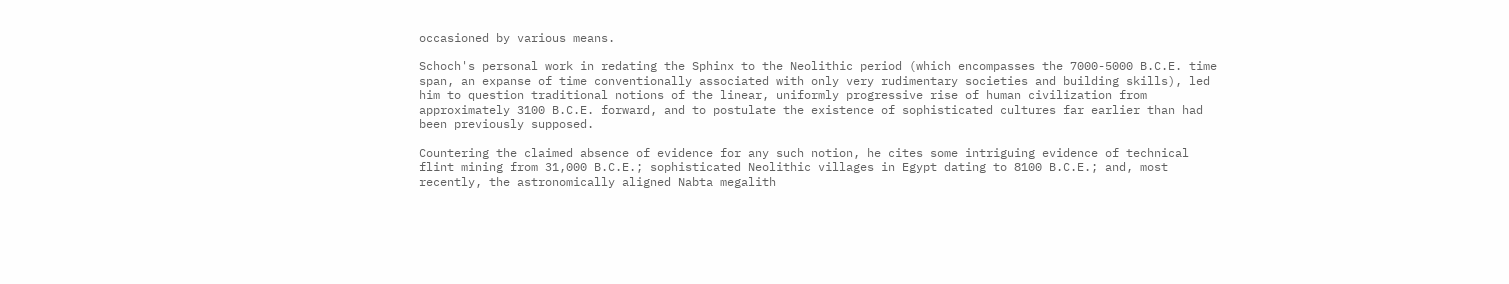occasioned by various means.

Schoch's personal work in redating the Sphinx to the Neolithic period (which encompasses the 7000-5000 B.C.E. time span, an expanse of time conventionally associated with only very rudimentary societies and building skills), led him to question traditional notions of the linear, uniformly progressive rise of human civilization from approximately 3100 B.C.E. forward, and to postulate the existence of sophisticated cultures far earlier than had been previously supposed.

Countering the claimed absence of evidence for any such notion, he cites some intriguing evidence of technical flint mining from 31,000 B.C.E.; sophisticated Neolithic villages in Egypt dating to 8100 B.C.E.; and, most recently, the astronomically aligned Nabta megalith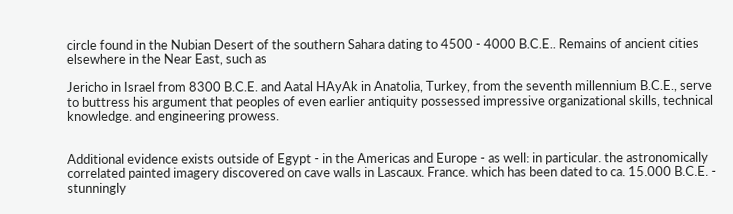circle found in the Nubian Desert of the southern Sahara dating to 4500 - 4000 B.C.E.. Remains of ancient cities elsewhere in the Near East, such as

Jericho in Israel from 8300 B.C.E. and Aatal HAyAk in Anatolia, Turkey, from the seventh millennium B.C.E., serve to buttress his argument that peoples of even earlier antiquity possessed impressive organizational skills, technical knowledge. and engineering prowess.


Additional evidence exists outside of Egypt - in the Americas and Europe - as well: in particular. the astronomically correlated painted imagery discovered on cave walls in Lascaux. France. which has been dated to ca. 15.000 B.C.E. -  stunningly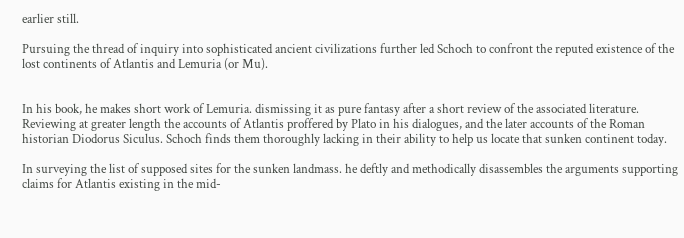earlier still.

Pursuing the thread of inquiry into sophisticated ancient civilizations further led Schoch to confront the reputed existence of the lost continents of Atlantis and Lemuria (or Mu).


In his book, he makes short work of Lemuria. dismissing it as pure fantasy after a short review of the associated literature. Reviewing at greater length the accounts of Atlantis proffered by Plato in his dialogues, and the later accounts of the Roman historian Diodorus Siculus. Schoch finds them thoroughly lacking in their ability to help us locate that sunken continent today.

In surveying the list of supposed sites for the sunken landmass. he deftly and methodically disassembles the arguments supporting claims for Atlantis existing in the mid-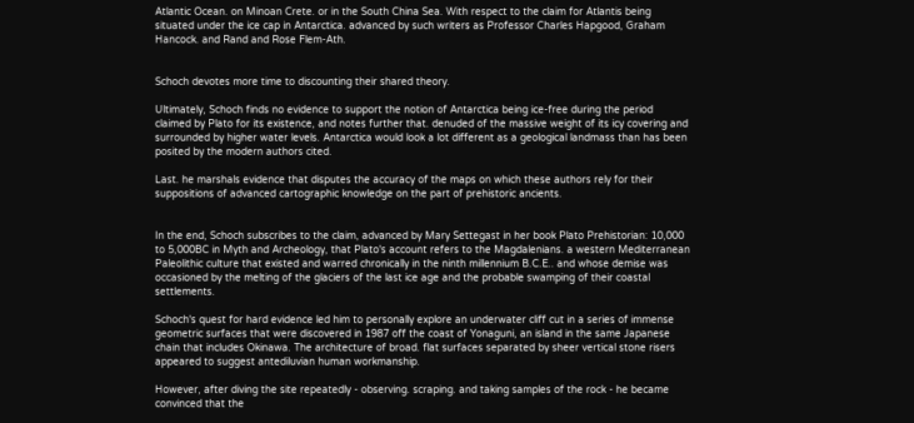Atlantic Ocean. on Minoan Crete. or in the South China Sea. With respect to the claim for Atlantis being situated under the ice cap in Antarctica. advanced by such writers as Professor Charles Hapgood, Graham Hancock. and Rand and Rose Flem-Ath.


Schoch devotes more time to discounting their shared theory.

Ultimately, Schoch finds no evidence to support the notion of Antarctica being ice-free during the period claimed by Plato for its existence, and notes further that. denuded of the massive weight of its icy covering and surrounded by higher water levels. Antarctica would look a lot different as a geological landmass than has been posited by the modern authors cited.

Last. he marshals evidence that disputes the accuracy of the maps on which these authors rely for their suppositions of advanced cartographic knowledge on the part of prehistoric ancients.


In the end, Schoch subscribes to the claim, advanced by Mary Settegast in her book Plato Prehistorian: 10,000 to 5,000BC in Myth and Archeology, that Plato's account refers to the Magdalenians. a western Mediterranean Paleolithic culture that existed and warred chronically in the ninth millennium B.C.E.. and whose demise was occasioned by the melting of the glaciers of the last ice age and the probable swamping of their coastal settlements.

Schoch's quest for hard evidence led him to personally explore an underwater cliff cut in a series of immense geometric surfaces that were discovered in 1987 off the coast of Yonaguni, an island in the same Japanese chain that includes Okinawa. The architecture of broad. flat surfaces separated by sheer vertical stone risers appeared to suggest antediluvian human workmanship.

However, after diving the site repeatedly - observing. scraping. and taking samples of the rock - he became convinced that the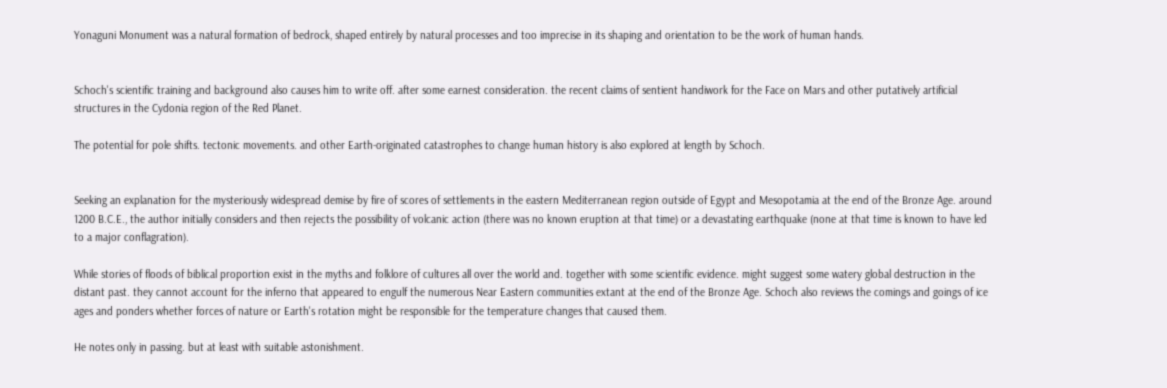Yonaguni Monument was a natural formation of bedrock, shaped entirely by natural processes and too imprecise in its shaping and orientation to be the work of human hands.


Schoch's scientific training and background also causes him to write off. after some earnest consideration. the recent claims of sentient handiwork for the Face on Mars and other putatively artificial structures in the Cydonia region of the Red Planet.

The potential for pole shifts. tectonic movements. and other Earth-originated catastrophes to change human history is also explored at length by Schoch.


Seeking an explanation for the mysteriously widespread demise by fire of scores of settlements in the eastern Mediterranean region outside of Egypt and Mesopotamia at the end of the Bronze Age. around 1200 B.C.E., the author initially considers and then rejects the possibility of volcanic action (there was no known eruption at that time) or a devastating earthquake (none at that time is known to have led to a major conflagration).

While stories of floods of biblical proportion exist in the myths and folklore of cultures all over the world and. together with some scientific evidence. might suggest some watery global destruction in the distant past. they cannot account for the inferno that appeared to engulf the numerous Near Eastern communities extant at the end of the Bronze Age. Schoch also reviews the comings and goings of ice ages and ponders whether forces of nature or Earth's rotation might be responsible for the temperature changes that caused them.

He notes only in passing. but at least with suitable astonishment.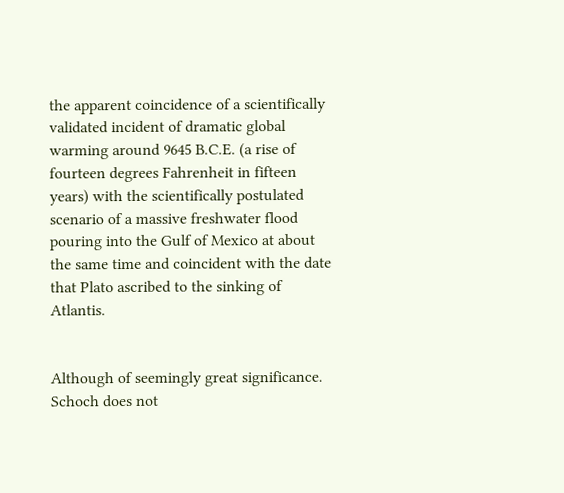the apparent coincidence of a scientifically validated incident of dramatic global warming around 9645 B.C.E. (a rise of fourteen degrees Fahrenheit in fifteen years) with the scientifically postulated scenario of a massive freshwater flood pouring into the Gulf of Mexico at about the same time and coincident with the date that Plato ascribed to the sinking of Atlantis.


Although of seemingly great significance. Schoch does not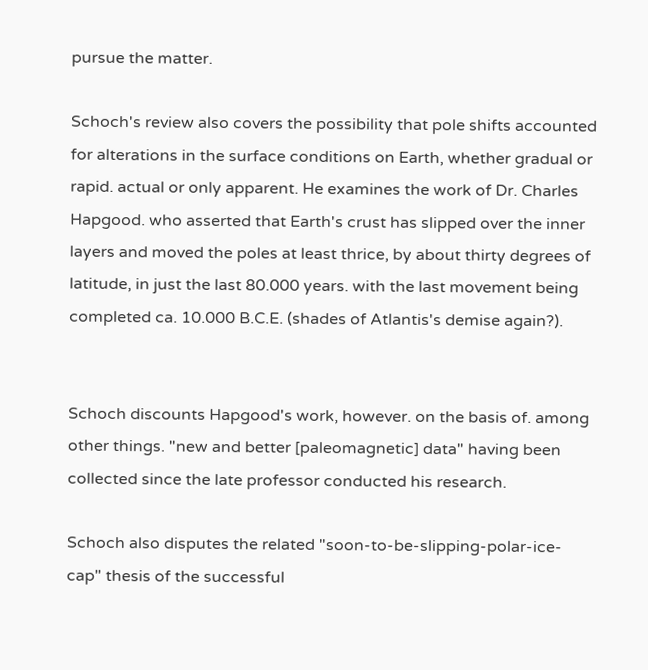pursue the matter.

Schoch's review also covers the possibility that pole shifts accounted for alterations in the surface conditions on Earth, whether gradual or rapid. actual or only apparent. He examines the work of Dr. Charles Hapgood. who asserted that Earth's crust has slipped over the inner layers and moved the poles at least thrice, by about thirty degrees of latitude, in just the last 80.000 years. with the last movement being completed ca. 10.000 B.C.E. (shades of Atlantis's demise again?).


Schoch discounts Hapgood's work, however. on the basis of. among other things. "new and better [paleomagnetic] data" having been collected since the late professor conducted his research.

Schoch also disputes the related "soon-to-be-slipping-polar-ice-cap" thesis of the successful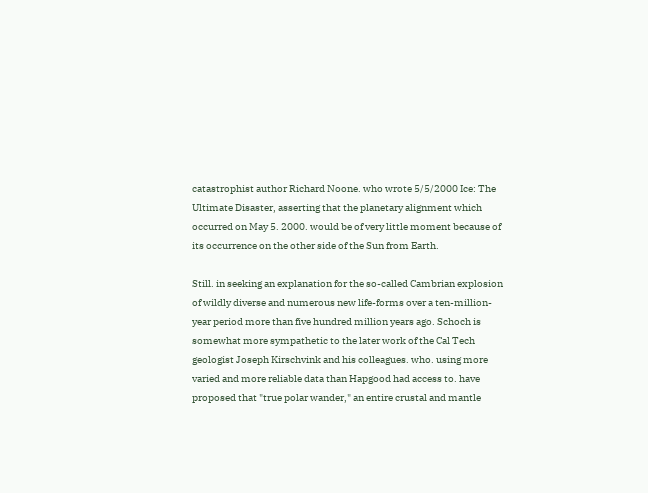catastrophist author Richard Noone. who wrote 5/5/2000 Ice: The Ultimate Disaster, asserting that the planetary alignment which occurred on May 5. 2000. would be of very little moment because of its occurrence on the other side of the Sun from Earth.

Still. in seeking an explanation for the so-called Cambrian explosion of wildly diverse and numerous new life-forms over a ten-million-year period more than five hundred million years ago. Schoch is somewhat more sympathetic to the later work of the Cal Tech geologist Joseph Kirschvink and his colleagues. who. using more varied and more reliable data than Hapgood had access to. have proposed that "true polar wander," an entire crustal and mantle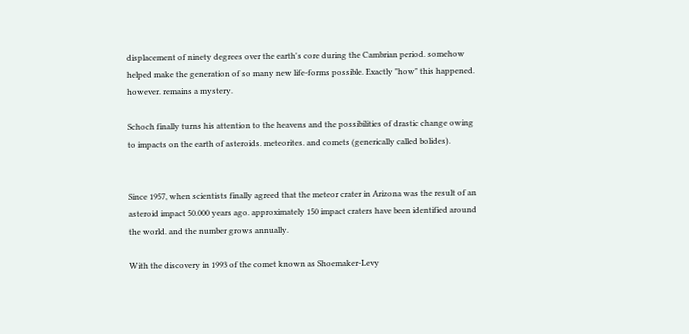displacement of ninety degrees over the earth's core during the Cambrian period. somehow helped make the generation of so many new life-forms possible. Exactly "how" this happened. however. remains a mystery.

Schoch finally turns his attention to the heavens and the possibilities of drastic change owing to impacts on the earth of asteroids. meteorites. and comets (generically called bolides).


Since 1957, when scientists finally agreed that the meteor crater in Arizona was the result of an asteroid impact 50.000 years ago. approximately 150 impact craters have been identified around the world. and the number grows annually.

With the discovery in 1993 of the comet known as Shoemaker-Levy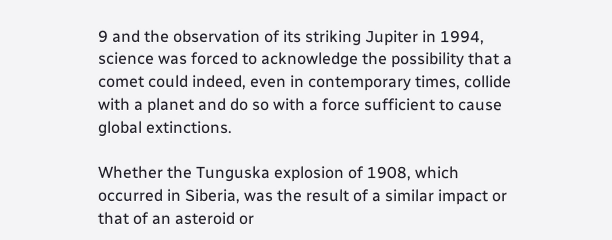9 and the observation of its striking Jupiter in 1994, science was forced to acknowledge the possibility that a comet could indeed, even in contemporary times, collide with a planet and do so with a force sufficient to cause global extinctions.

Whether the Tunguska explosion of 1908, which occurred in Siberia, was the result of a similar impact or that of an asteroid or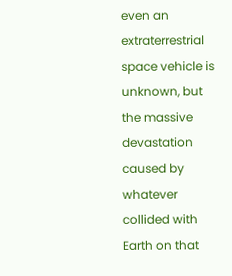even an extraterrestrial space vehicle is unknown, but the massive devastation caused by whatever collided with Earth on that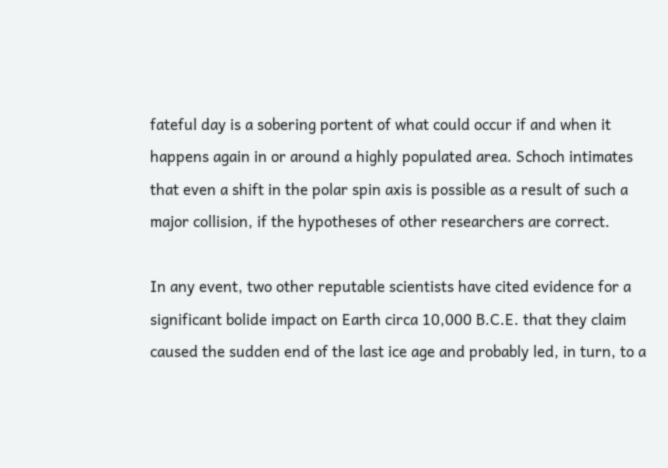fateful day is a sobering portent of what could occur if and when it happens again in or around a highly populated area. Schoch intimates that even a shift in the polar spin axis is possible as a result of such a major collision, if the hypotheses of other researchers are correct.

In any event, two other reputable scientists have cited evidence for a significant bolide impact on Earth circa 10,000 B.C.E. that they claim caused the sudden end of the last ice age and probably led, in turn, to a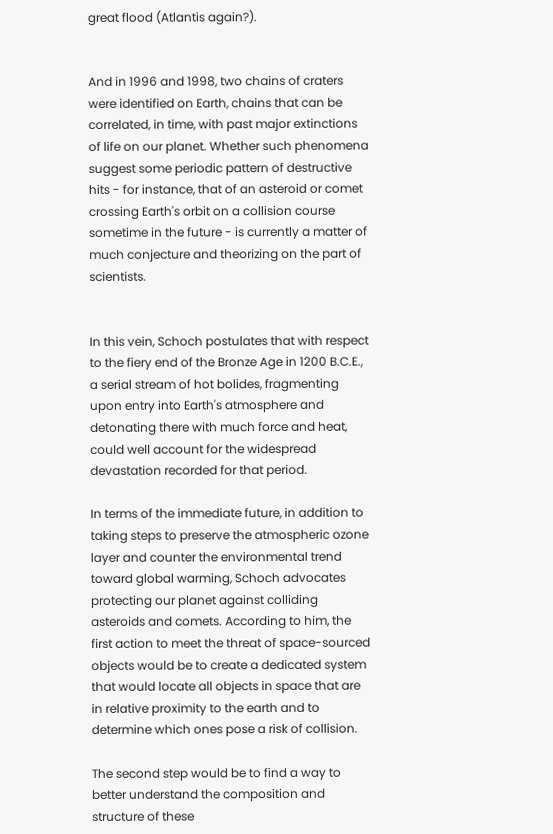great flood (Atlantis again?).


And in 1996 and 1998, two chains of craters were identified on Earth, chains that can be correlated, in time, with past major extinctions of life on our planet. Whether such phenomena suggest some periodic pattern of destructive hits - for instance, that of an asteroid or comet crossing Earth's orbit on a collision course sometime in the future - is currently a matter of much conjecture and theorizing on the part of scientists.


In this vein, Schoch postulates that with respect to the fiery end of the Bronze Age in 1200 B.C.E., a serial stream of hot bolides, fragmenting upon entry into Earth's atmosphere and detonating there with much force and heat, could well account for the widespread devastation recorded for that period.

In terms of the immediate future, in addition to taking steps to preserve the atmospheric ozone layer and counter the environmental trend toward global warming, Schoch advocates protecting our planet against colliding asteroids and comets. According to him, the first action to meet the threat of space-sourced objects would be to create a dedicated system that would locate all objects in space that are in relative proximity to the earth and to determine which ones pose a risk of collision.

The second step would be to find a way to better understand the composition and structure of these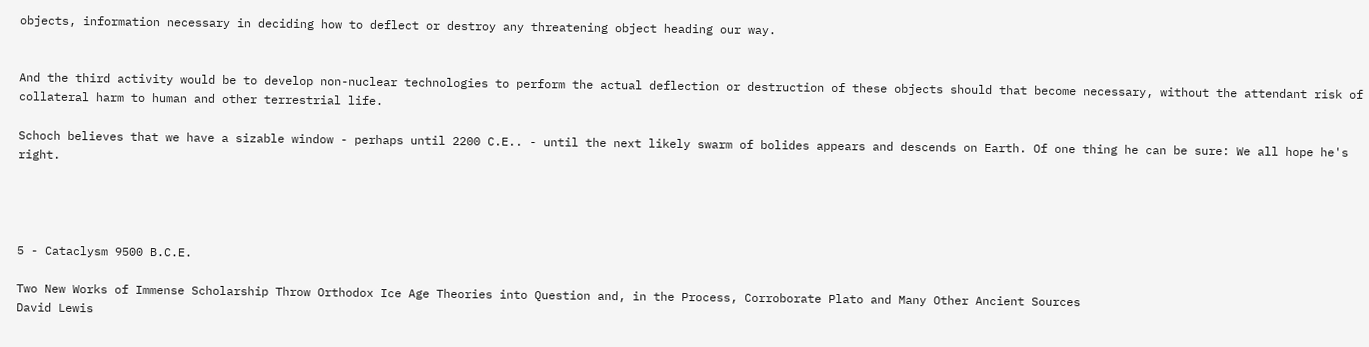objects, information necessary in deciding how to deflect or destroy any threatening object heading our way.


And the third activity would be to develop non-nuclear technologies to perform the actual deflection or destruction of these objects should that become necessary, without the attendant risk of collateral harm to human and other terrestrial life.

Schoch believes that we have a sizable window - perhaps until 2200 C.E.. - until the next likely swarm of bolides appears and descends on Earth. Of one thing he can be sure: We all hope he's right.




5 - Cataclysm 9500 B.C.E.

Two New Works of Immense Scholarship Throw Orthodox Ice Age Theories into Question and, in the Process, Corroborate Plato and Many Other Ancient Sources
David Lewis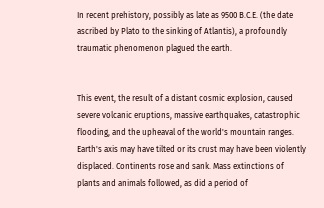In recent prehistory, possibly as late as 9500 B.C.E. (the date ascribed by Plato to the sinking of Atlantis), a profoundly traumatic phenomenon plagued the earth.


This event, the result of a distant cosmic explosion, caused severe volcanic eruptions, massive earthquakes, catastrophic flooding, and the upheaval of the world's mountain ranges. Earth's axis may have tilted or its crust may have been violently displaced. Continents rose and sank. Mass extinctions of plants and animals followed, as did a period of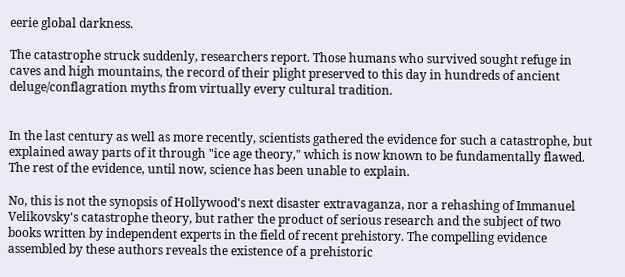eerie global darkness.

The catastrophe struck suddenly, researchers report. Those humans who survived sought refuge in caves and high mountains, the record of their plight preserved to this day in hundreds of ancient deluge/conflagration myths from virtually every cultural tradition.


In the last century as well as more recently, scientists gathered the evidence for such a catastrophe, but explained away parts of it through "ice age theory," which is now known to be fundamentally flawed. The rest of the evidence, until now, science has been unable to explain.

No, this is not the synopsis of Hollywood's next disaster extravaganza, nor a rehashing of Immanuel Velikovsky's catastrophe theory, but rather the product of serious research and the subject of two books written by independent experts in the field of recent prehistory. The compelling evidence assembled by these authors reveals the existence of a prehistoric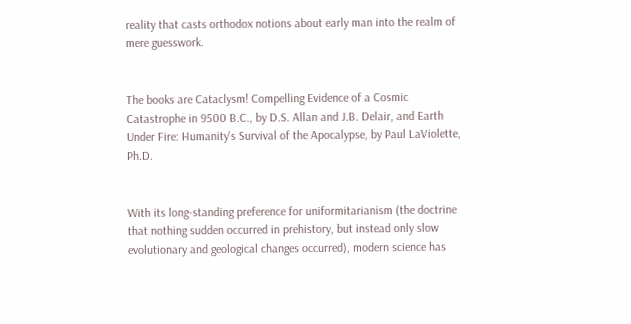reality that casts orthodox notions about early man into the realm of mere guesswork.


The books are Cataclysm! Compelling Evidence of a Cosmic Catastrophe in 9500 B.C., by D.S. Allan and J.B. Delair, and Earth Under Fire: Humanity's Survival of the Apocalypse, by Paul LaViolette, Ph.D.


With its long-standing preference for uniformitarianism (the doctrine that nothing sudden occurred in prehistory, but instead only slow evolutionary and geological changes occurred), modern science has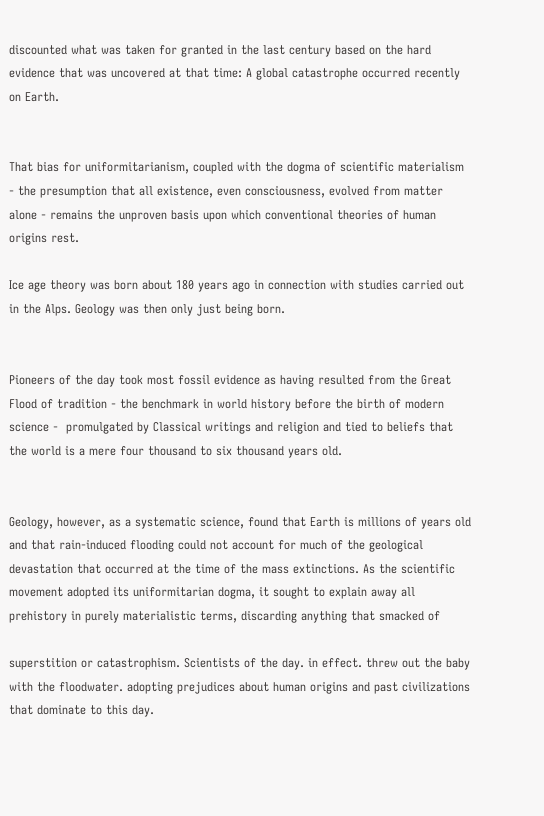discounted what was taken for granted in the last century based on the hard evidence that was uncovered at that time: A global catastrophe occurred recently on Earth.


That bias for uniformitarianism, coupled with the dogma of scientific materialism - the presumption that all existence, even consciousness, evolved from matter alone - remains the unproven basis upon which conventional theories of human origins rest.

Ice age theory was born about 180 years ago in connection with studies carried out in the Alps. Geology was then only just being born.


Pioneers of the day took most fossil evidence as having resulted from the Great Flood of tradition - the benchmark in world history before the birth of modern science -  promulgated by Classical writings and religion and tied to beliefs that the world is a mere four thousand to six thousand years old.


Geology, however, as a systematic science, found that Earth is millions of years old and that rain-induced flooding could not account for much of the geological devastation that occurred at the time of the mass extinctions. As the scientific movement adopted its uniformitarian dogma, it sought to explain away all prehistory in purely materialistic terms, discarding anything that smacked of

superstition or catastrophism. Scientists of the day. in effect. threw out the baby with the floodwater. adopting prejudices about human origins and past civilizations that dominate to this day.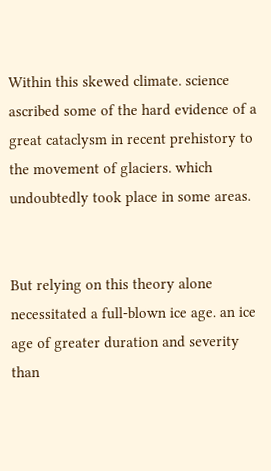Within this skewed climate. science ascribed some of the hard evidence of a great cataclysm in recent prehistory to the movement of glaciers. which undoubtedly took place in some areas.


But relying on this theory alone necessitated a full-blown ice age. an ice age of greater duration and severity than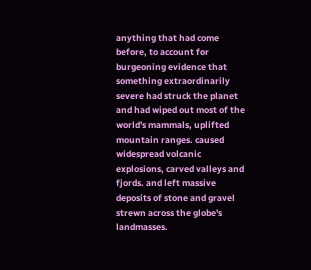anything that had come before, to account for burgeoning evidence that something extraordinarily severe had struck the planet and had wiped out most of the world's mammals, uplifted mountain ranges. caused widespread volcanic explosions, carved valleys and fjords. and left massive deposits of stone and gravel strewn across the globe's landmasses.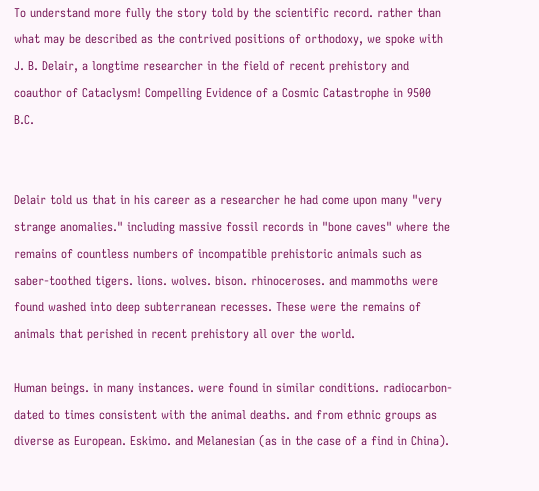To understand more fully the story told by the scientific record. rather than what may be described as the contrived positions of orthodoxy, we spoke with J. B. Delair, a longtime researcher in the field of recent prehistory and coauthor of Cataclysm! Compelling Evidence of a Cosmic Catastrophe in 9500 B.C.


Delair told us that in his career as a researcher he had come upon many "very strange anomalies." including massive fossil records in "bone caves" where the remains of countless numbers of incompatible prehistoric animals such as saber-toothed tigers. lions. wolves. bison. rhinoceroses. and mammoths were found washed into deep subterranean recesses. These were the remains of animals that perished in recent prehistory all over the world.

Human beings. in many instances. were found in similar conditions. radiocarbon-dated to times consistent with the animal deaths. and from ethnic groups as diverse as European. Eskimo. and Melanesian (as in the case of a find in China).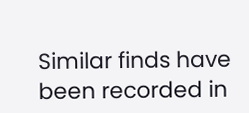Similar finds have been recorded in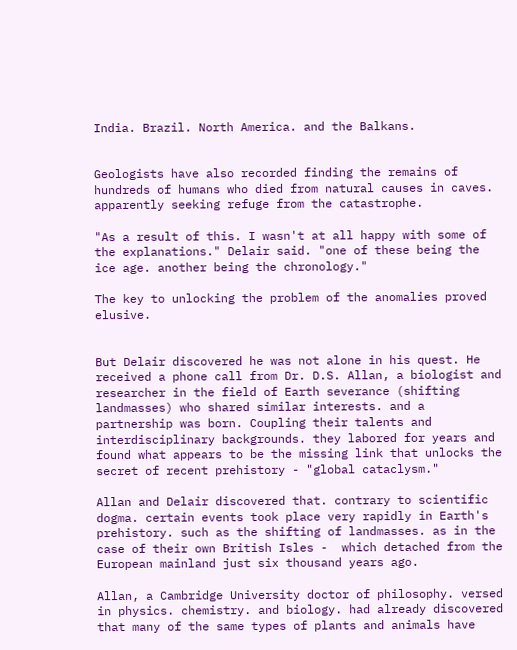India. Brazil. North America. and the Balkans.


Geologists have also recorded finding the remains of hundreds of humans who died from natural causes in caves. apparently seeking refuge from the catastrophe.

"As a result of this. I wasn't at all happy with some of the explanations." Delair said. "one of these being the ice age. another being the chronology."

The key to unlocking the problem of the anomalies proved elusive.


But Delair discovered he was not alone in his quest. He received a phone call from Dr. D.S. Allan, a biologist and researcher in the field of Earth severance (shifting landmasses) who shared similar interests. and a partnership was born. Coupling their talents and interdisciplinary backgrounds. they labored for years and found what appears to be the missing link that unlocks the secret of recent prehistory - "global cataclysm."

Allan and Delair discovered that. contrary to scientific dogma. certain events took place very rapidly in Earth's prehistory. such as the shifting of landmasses. as in the case of their own British Isles -  which detached from the European mainland just six thousand years ago.

Allan, a Cambridge University doctor of philosophy. versed in physics. chemistry. and biology. had already discovered that many of the same types of plants and animals have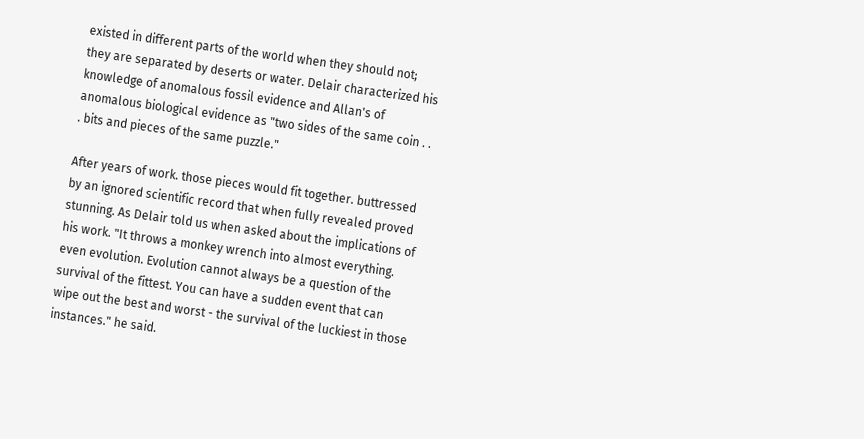existed in different parts of the world when they should not; they are separated by deserts or water. Delair characterized his knowledge of anomalous fossil evidence and Allan's of anomalous biological evidence as "two sides of the same coin . . . bits and pieces of the same puzzle."

After years of work. those pieces would fit together. buttressed by an ignored scientific record that when fully revealed proved stunning. As Delair told us when asked about the implications of his work. "It throws a monkey wrench into almost everything. even evolution. Evolution cannot always be a question of the survival of the fittest. You can have a sudden event that can wipe out the best and worst - the survival of the luckiest in those instances." he said.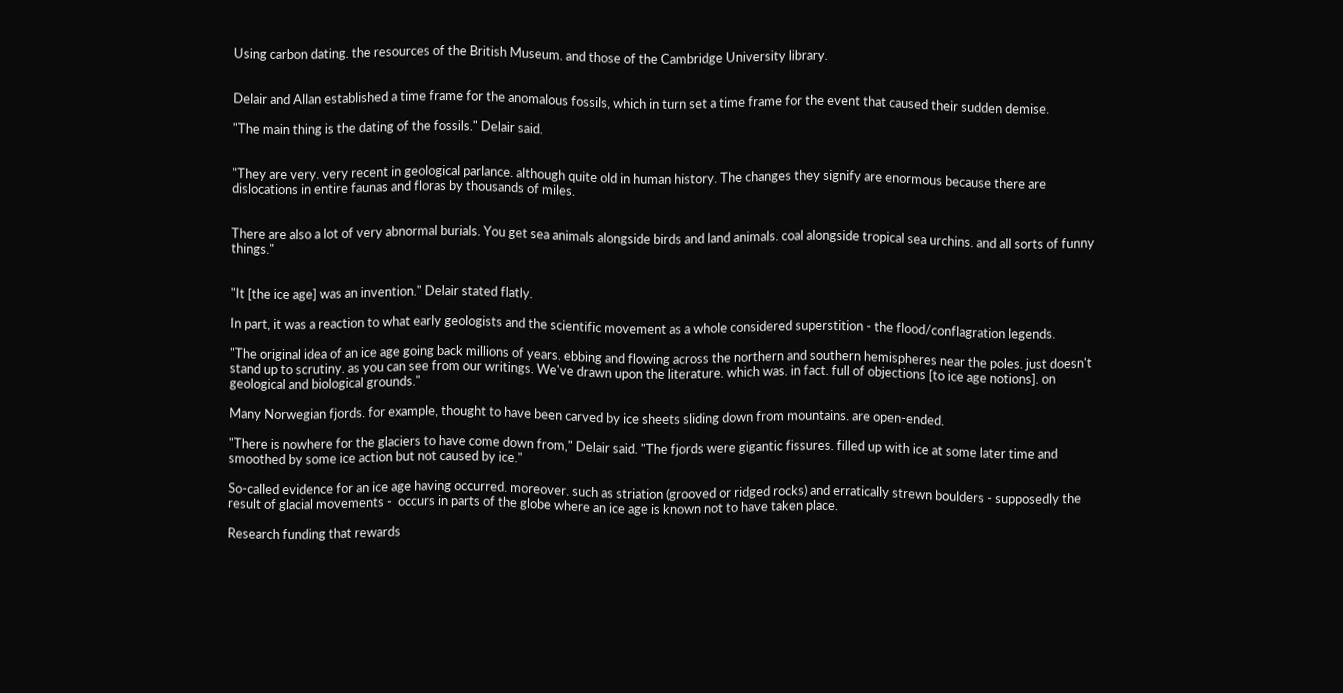Using carbon dating. the resources of the British Museum. and those of the Cambridge University library.


Delair and Allan established a time frame for the anomalous fossils, which in turn set a time frame for the event that caused their sudden demise.

"The main thing is the dating of the fossils." Delair said.


"They are very. very recent in geological parlance. although quite old in human history. The changes they signify are enormous because there are dislocations in entire faunas and floras by thousands of miles.


There are also a lot of very abnormal burials. You get sea animals alongside birds and land animals. coal alongside tropical sea urchins. and all sorts of funny things."


"It [the ice age] was an invention." Delair stated flatly.

In part, it was a reaction to what early geologists and the scientific movement as a whole considered superstition - the flood/conflagration legends.

"The original idea of an ice age going back millions of years. ebbing and flowing across the northern and southern hemispheres near the poles. just doesn't stand up to scrutiny. as you can see from our writings. We've drawn upon the literature. which was. in fact. full of objections [to ice age notions]. on geological and biological grounds."

Many Norwegian fjords. for example, thought to have been carved by ice sheets sliding down from mountains. are open-ended.

"There is nowhere for the glaciers to have come down from," Delair said. "The fjords were gigantic fissures. filled up with ice at some later time and smoothed by some ice action but not caused by ice."

So-called evidence for an ice age having occurred. moreover. such as striation (grooved or ridged rocks) and erratically strewn boulders - supposedly the result of glacial movements -  occurs in parts of the globe where an ice age is known not to have taken place.

Research funding that rewards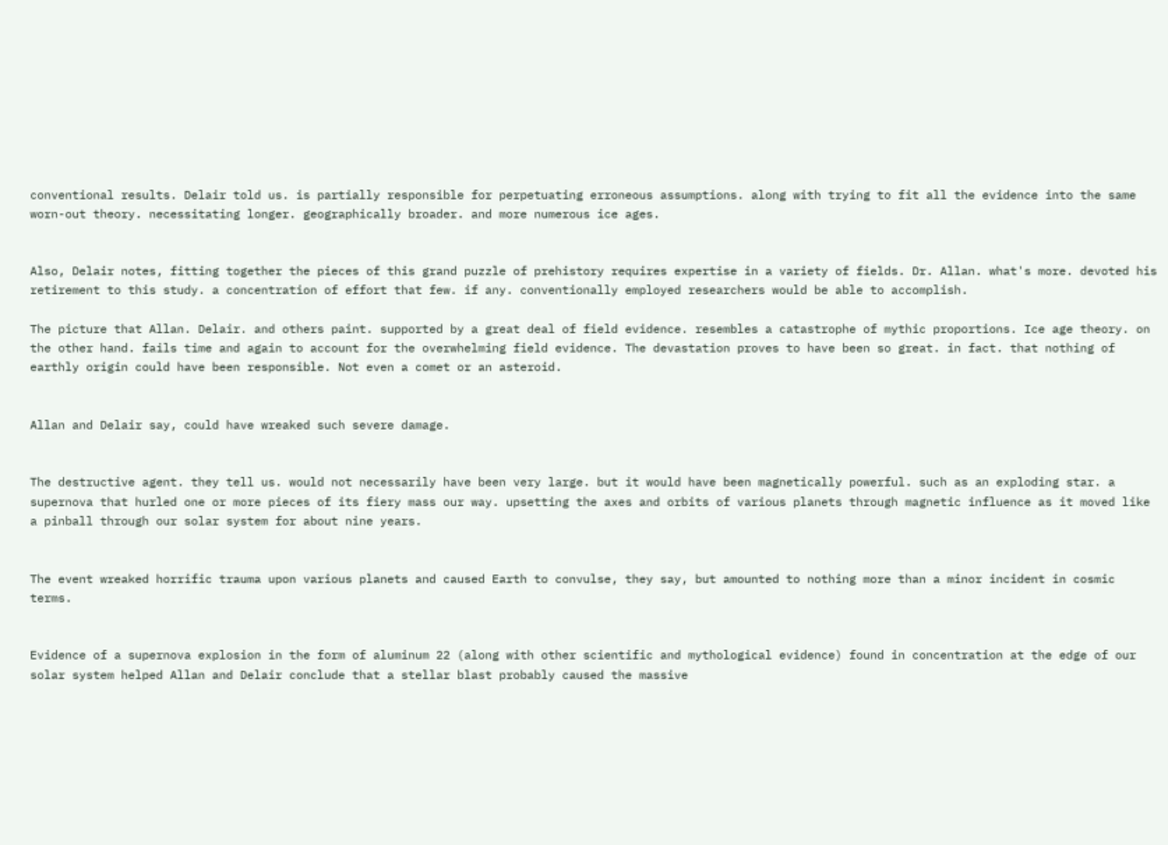conventional results. Delair told us. is partially responsible for perpetuating erroneous assumptions. along with trying to fit all the evidence into the same worn-out theory. necessitating longer. geographically broader. and more numerous ice ages.


Also, Delair notes, fitting together the pieces of this grand puzzle of prehistory requires expertise in a variety of fields. Dr. Allan. what's more. devoted his retirement to this study. a concentration of effort that few. if any. conventionally employed researchers would be able to accomplish.

The picture that Allan. Delair. and others paint. supported by a great deal of field evidence. resembles a catastrophe of mythic proportions. Ice age theory. on the other hand. fails time and again to account for the overwhelming field evidence. The devastation proves to have been so great. in fact. that nothing of earthly origin could have been responsible. Not even a comet or an asteroid.


Allan and Delair say, could have wreaked such severe damage.


The destructive agent. they tell us. would not necessarily have been very large. but it would have been magnetically powerful. such as an exploding star. a supernova that hurled one or more pieces of its fiery mass our way. upsetting the axes and orbits of various planets through magnetic influence as it moved like a pinball through our solar system for about nine years.


The event wreaked horrific trauma upon various planets and caused Earth to convulse, they say, but amounted to nothing more than a minor incident in cosmic terms.


Evidence of a supernova explosion in the form of aluminum 22 (along with other scientific and mythological evidence) found in concentration at the edge of our solar system helped Allan and Delair conclude that a stellar blast probably caused the massive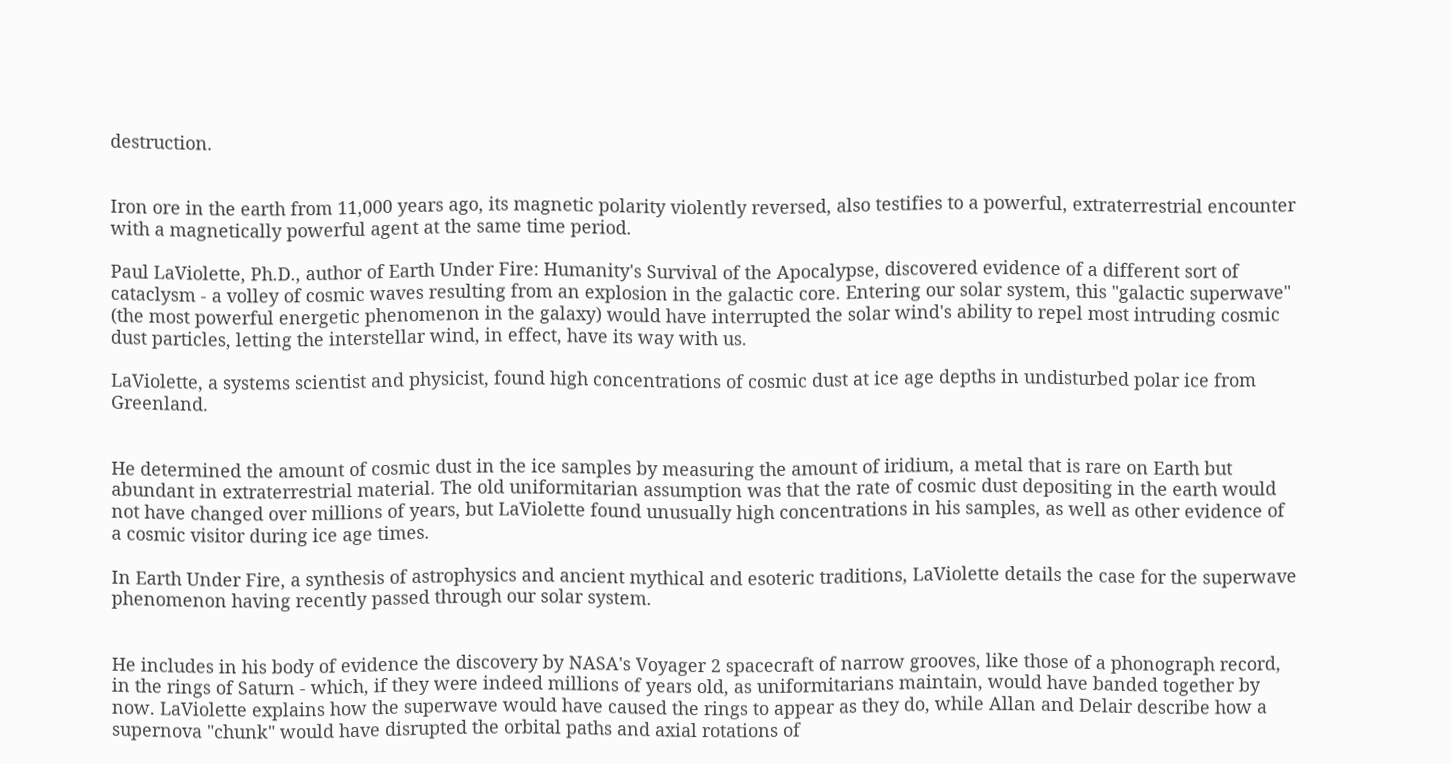destruction.


Iron ore in the earth from 11,000 years ago, its magnetic polarity violently reversed, also testifies to a powerful, extraterrestrial encounter with a magnetically powerful agent at the same time period.

Paul LaViolette, Ph.D., author of Earth Under Fire: Humanity's Survival of the Apocalypse, discovered evidence of a different sort of cataclysm - a volley of cosmic waves resulting from an explosion in the galactic core. Entering our solar system, this "galactic superwave" (the most powerful energetic phenomenon in the galaxy) would have interrupted the solar wind's ability to repel most intruding cosmic dust particles, letting the interstellar wind, in effect, have its way with us.

LaViolette, a systems scientist and physicist, found high concentrations of cosmic dust at ice age depths in undisturbed polar ice from Greenland.


He determined the amount of cosmic dust in the ice samples by measuring the amount of iridium, a metal that is rare on Earth but abundant in extraterrestrial material. The old uniformitarian assumption was that the rate of cosmic dust depositing in the earth would not have changed over millions of years, but LaViolette found unusually high concentrations in his samples, as well as other evidence of a cosmic visitor during ice age times.

In Earth Under Fire, a synthesis of astrophysics and ancient mythical and esoteric traditions, LaViolette details the case for the superwave phenomenon having recently passed through our solar system.


He includes in his body of evidence the discovery by NASA's Voyager 2 spacecraft of narrow grooves, like those of a phonograph record, in the rings of Saturn - which, if they were indeed millions of years old, as uniformitarians maintain, would have banded together by now. LaViolette explains how the superwave would have caused the rings to appear as they do, while Allan and Delair describe how a supernova "chunk" would have disrupted the orbital paths and axial rotations of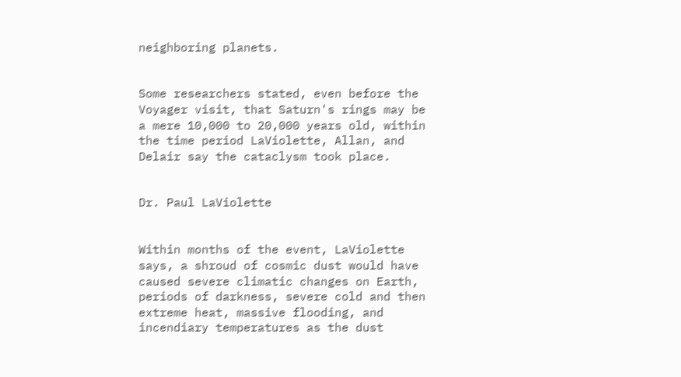neighboring planets.


Some researchers stated, even before the Voyager visit, that Saturn's rings may be a mere 10,000 to 20,000 years old, within the time period LaViolette, Allan, and Delair say the cataclysm took place.


Dr. Paul LaViolette


Within months of the event, LaViolette says, a shroud of cosmic dust would have caused severe climatic changes on Earth, periods of darkness, severe cold and then extreme heat, massive flooding, and incendiary temperatures as the dust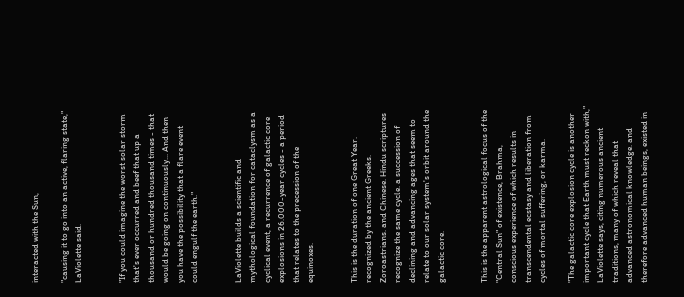interacted with the Sun,

"causing it to go into an active, flaring state," LaViolette said.


"If you could imagine the worst solar storm that's ever occurred and beef that up a thousand or hundred thousand times - that would be going on continuously... And then you have the possibility that a flare event could engulf the earth."


LaViolette builds a scientific and mythological foundation for cataclysm as a cyclical event, a recurrence of galactic core explosions in 26.000-year cycles - a period that relates to the precession of the equinoxes.


This is the duration of one Great Year. recognized by the ancient Greeks. Zoroastrians. and Chinese. Hindu scriptures recognize the same cycle. a succession of declining and advancing ages that seem to relate to our solar system's orbit around the galactic core.


This is the apparent astrological focus of the "Central Sun" of existence, Brahma, conscious experience of which results in transcendental ecstasy and liberation from cycles of mortal suffering, or karma.

"The galactic core explosion cycle is another important cycle that Earth must reckon with," LaViolette says, citing numerous ancient traditions, many of which reveal that advanced astronomical knowledge. and therefore advanced human beings, existed in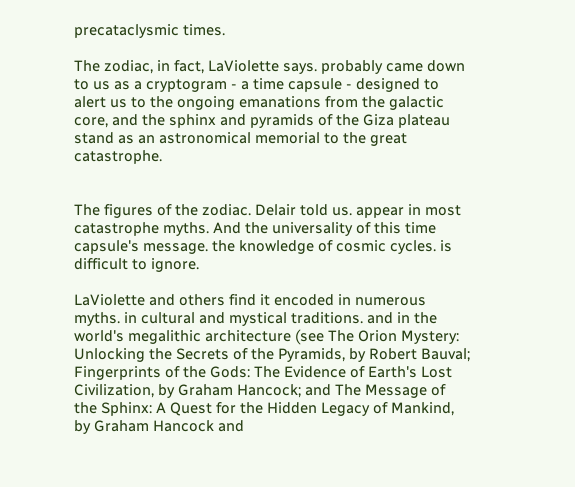precataclysmic times.

The zodiac, in fact, LaViolette says. probably came down to us as a cryptogram - a time capsule - designed to alert us to the ongoing emanations from the galactic core, and the sphinx and pyramids of the Giza plateau stand as an astronomical memorial to the great catastrophe.


The figures of the zodiac. Delair told us. appear in most catastrophe myths. And the universality of this time capsule's message. the knowledge of cosmic cycles. is difficult to ignore.

LaViolette and others find it encoded in numerous myths. in cultural and mystical traditions. and in the world's megalithic architecture (see The Orion Mystery: Unlocking the Secrets of the Pyramids, by Robert Bauval; Fingerprints of the Gods: The Evidence of Earth's Lost Civilization, by Graham Hancock; and The Message of the Sphinx: A Quest for the Hidden Legacy of Mankind, by Graham Hancock and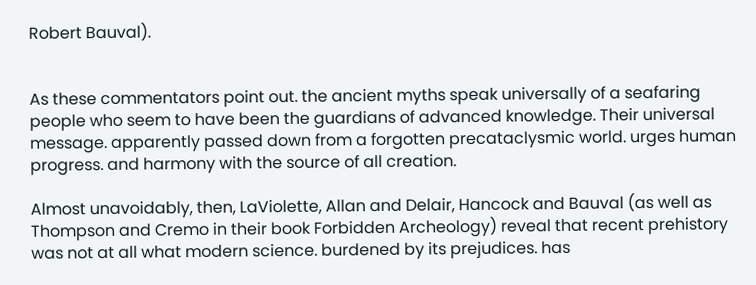Robert Bauval).


As these commentators point out. the ancient myths speak universally of a seafaring people who seem to have been the guardians of advanced knowledge. Their universal message. apparently passed down from a forgotten precataclysmic world. urges human progress. and harmony with the source of all creation.

Almost unavoidably, then, LaViolette, Allan and Delair, Hancock and Bauval (as well as Thompson and Cremo in their book Forbidden Archeology) reveal that recent prehistory was not at all what modern science. burdened by its prejudices. has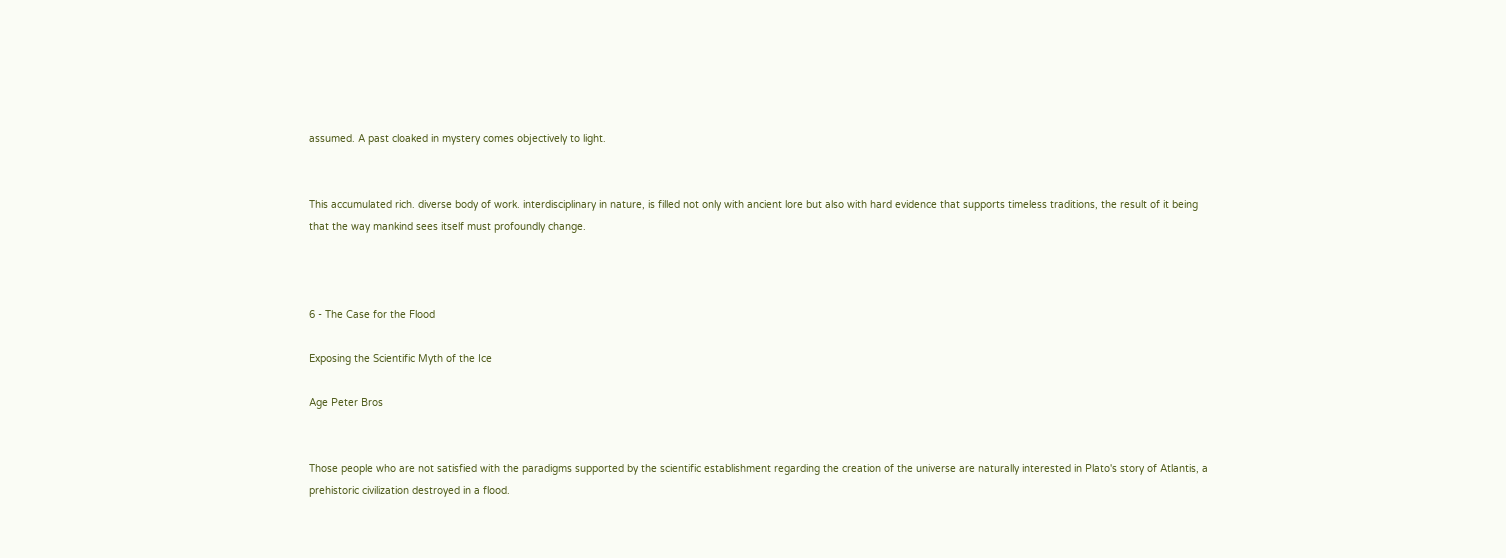assumed. A past cloaked in mystery comes objectively to light.


This accumulated rich. diverse body of work. interdisciplinary in nature, is filled not only with ancient lore but also with hard evidence that supports timeless traditions, the result of it being that the way mankind sees itself must profoundly change.



6 - The Case for the Flood

Exposing the Scientific Myth of the Ice

Age Peter Bros


Those people who are not satisfied with the paradigms supported by the scientific establishment regarding the creation of the universe are naturally interested in Plato's story of Atlantis, a prehistoric civilization destroyed in a flood.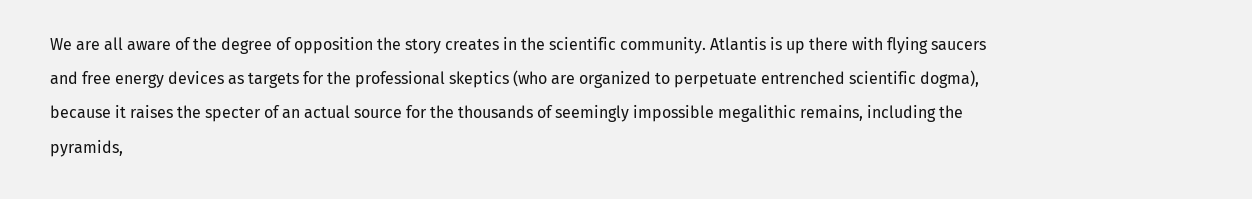We are all aware of the degree of opposition the story creates in the scientific community. Atlantis is up there with flying saucers and free energy devices as targets for the professional skeptics (who are organized to perpetuate entrenched scientific dogma), because it raises the specter of an actual source for the thousands of seemingly impossible megalithic remains, including the pyramids,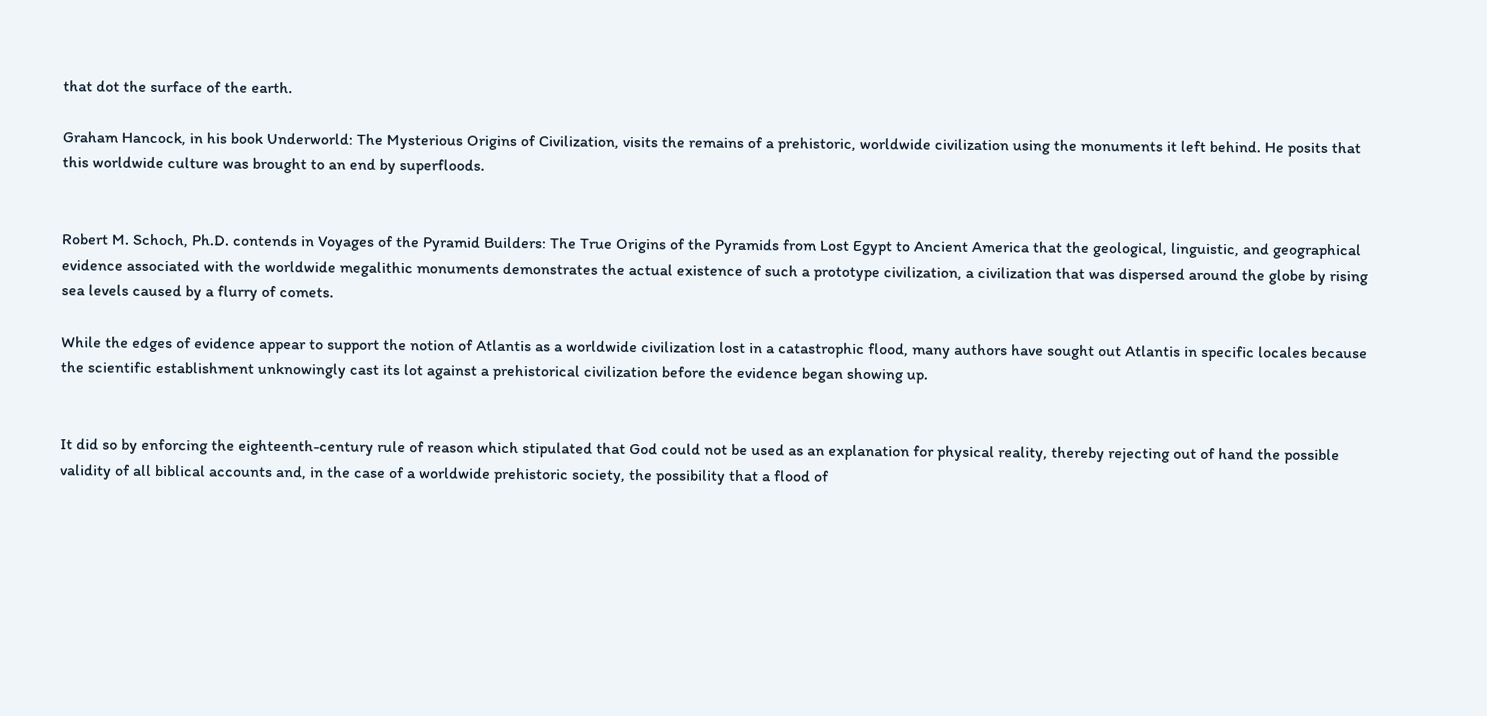that dot the surface of the earth.

Graham Hancock, in his book Underworld: The Mysterious Origins of Civilization, visits the remains of a prehistoric, worldwide civilization using the monuments it left behind. He posits that this worldwide culture was brought to an end by superfloods.


Robert M. Schoch, Ph.D. contends in Voyages of the Pyramid Builders: The True Origins of the Pyramids from Lost Egypt to Ancient America that the geological, linguistic, and geographical evidence associated with the worldwide megalithic monuments demonstrates the actual existence of such a prototype civilization, a civilization that was dispersed around the globe by rising sea levels caused by a flurry of comets.

While the edges of evidence appear to support the notion of Atlantis as a worldwide civilization lost in a catastrophic flood, many authors have sought out Atlantis in specific locales because the scientific establishment unknowingly cast its lot against a prehistorical civilization before the evidence began showing up.


It did so by enforcing the eighteenth-century rule of reason which stipulated that God could not be used as an explanation for physical reality, thereby rejecting out of hand the possible validity of all biblical accounts and, in the case of a worldwide prehistoric society, the possibility that a flood of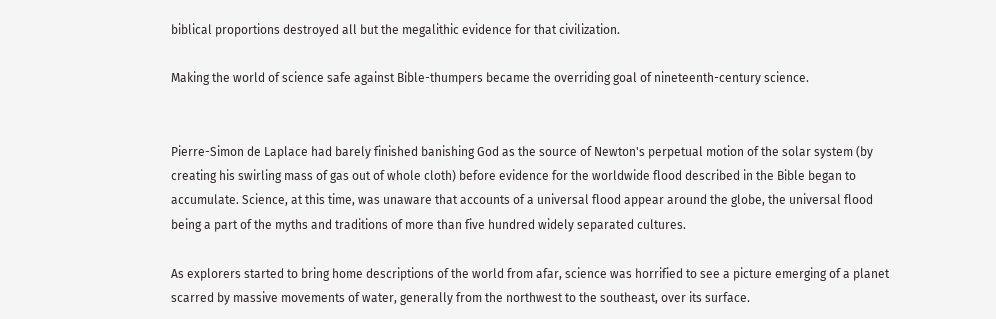biblical proportions destroyed all but the megalithic evidence for that civilization.

Making the world of science safe against Bible-thumpers became the overriding goal of nineteenth-century science.


Pierre-Simon de Laplace had barely finished banishing God as the source of Newton's perpetual motion of the solar system (by creating his swirling mass of gas out of whole cloth) before evidence for the worldwide flood described in the Bible began to accumulate. Science, at this time, was unaware that accounts of a universal flood appear around the globe, the universal flood being a part of the myths and traditions of more than five hundred widely separated cultures.

As explorers started to bring home descriptions of the world from afar, science was horrified to see a picture emerging of a planet scarred by massive movements of water, generally from the northwest to the southeast, over its surface.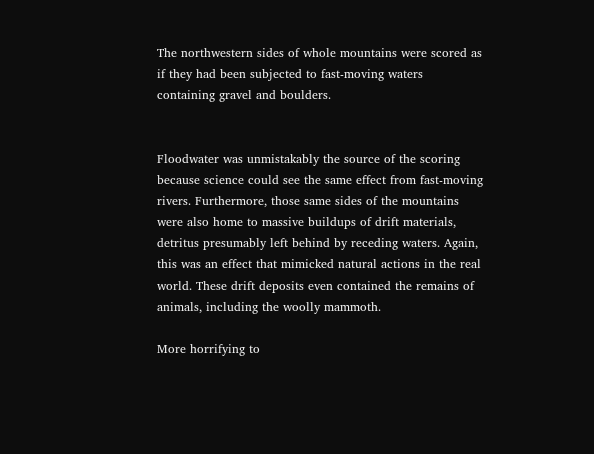The northwestern sides of whole mountains were scored as if they had been subjected to fast-moving waters containing gravel and boulders.


Floodwater was unmistakably the source of the scoring because science could see the same effect from fast-moving rivers. Furthermore, those same sides of the mountains were also home to massive buildups of drift materials, detritus presumably left behind by receding waters. Again, this was an effect that mimicked natural actions in the real world. These drift deposits even contained the remains of animals, including the woolly mammoth.

More horrifying to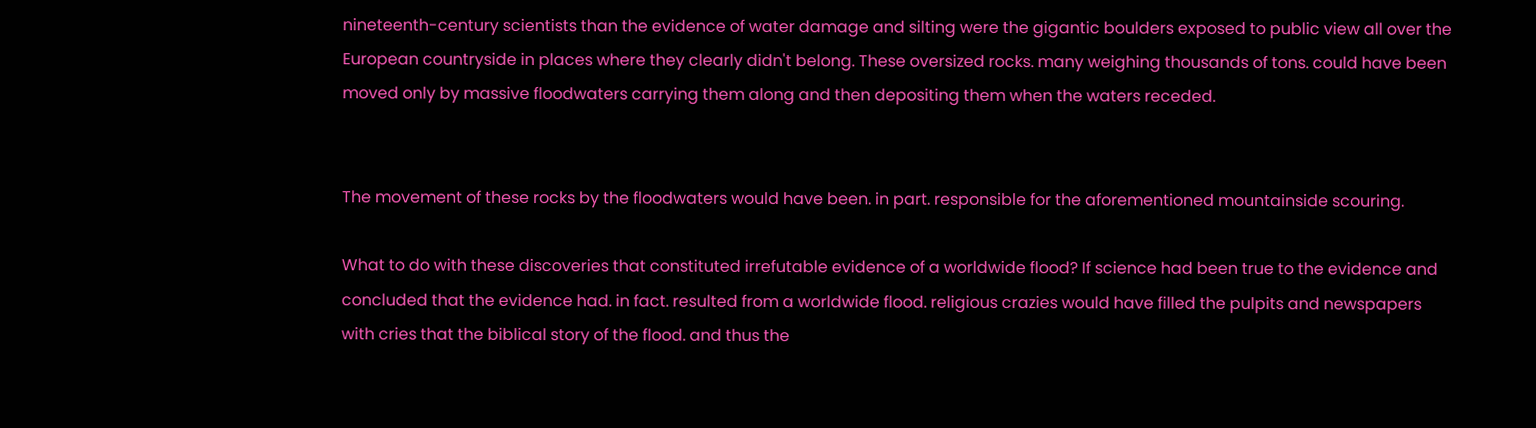nineteenth-century scientists than the evidence of water damage and silting were the gigantic boulders exposed to public view all over the European countryside in places where they clearly didn't belong. These oversized rocks. many weighing thousands of tons. could have been moved only by massive floodwaters carrying them along and then depositing them when the waters receded.


The movement of these rocks by the floodwaters would have been. in part. responsible for the aforementioned mountainside scouring.

What to do with these discoveries that constituted irrefutable evidence of a worldwide flood? If science had been true to the evidence and concluded that the evidence had. in fact. resulted from a worldwide flood. religious crazies would have filled the pulpits and newspapers with cries that the biblical story of the flood. and thus the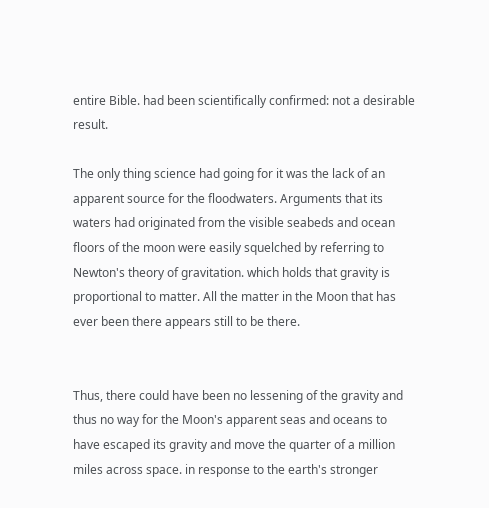entire Bible. had been scientifically confirmed: not a desirable result.

The only thing science had going for it was the lack of an apparent source for the floodwaters. Arguments that its waters had originated from the visible seabeds and ocean floors of the moon were easily squelched by referring to Newton's theory of gravitation. which holds that gravity is proportional to matter. All the matter in the Moon that has ever been there appears still to be there.


Thus, there could have been no lessening of the gravity and thus no way for the Moon's apparent seas and oceans to have escaped its gravity and move the quarter of a million miles across space. in response to the earth's stronger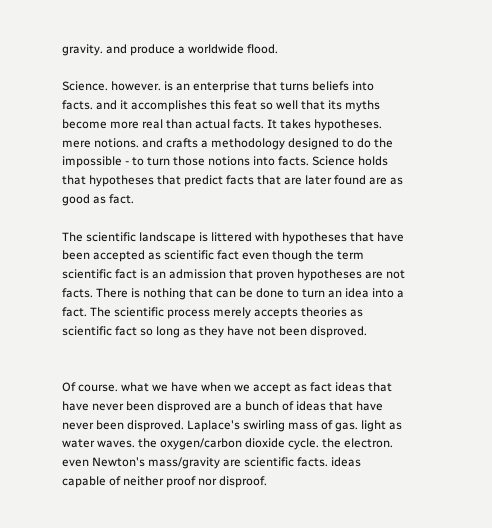gravity. and produce a worldwide flood.

Science. however. is an enterprise that turns beliefs into facts. and it accomplishes this feat so well that its myths become more real than actual facts. It takes hypotheses. mere notions. and crafts a methodology designed to do the impossible - to turn those notions into facts. Science holds that hypotheses that predict facts that are later found are as good as fact.

The scientific landscape is littered with hypotheses that have been accepted as scientific fact even though the term scientific fact is an admission that proven hypotheses are not facts. There is nothing that can be done to turn an idea into a fact. The scientific process merely accepts theories as scientific fact so long as they have not been disproved.


Of course. what we have when we accept as fact ideas that have never been disproved are a bunch of ideas that have never been disproved. Laplace's swirling mass of gas. light as water waves. the oxygen/carbon dioxide cycle. the electron. even Newton's mass/gravity are scientific facts. ideas capable of neither proof nor disproof.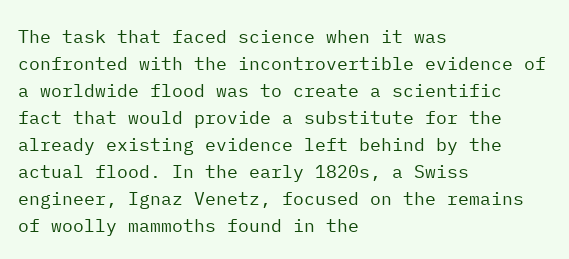The task that faced science when it was confronted with the incontrovertible evidence of a worldwide flood was to create a scientific fact that would provide a substitute for the already existing evidence left behind by the actual flood. In the early 1820s, a Swiss engineer, Ignaz Venetz, focused on the remains of woolly mammoths found in the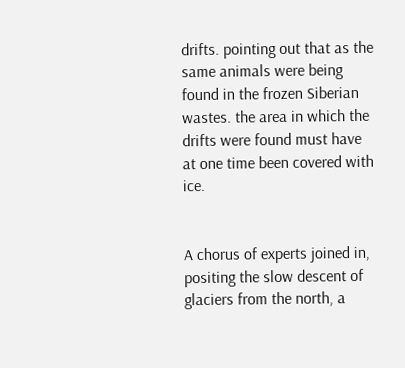drifts. pointing out that as the same animals were being found in the frozen Siberian wastes. the area in which the drifts were found must have at one time been covered with ice.


A chorus of experts joined in, positing the slow descent of glaciers from the north, a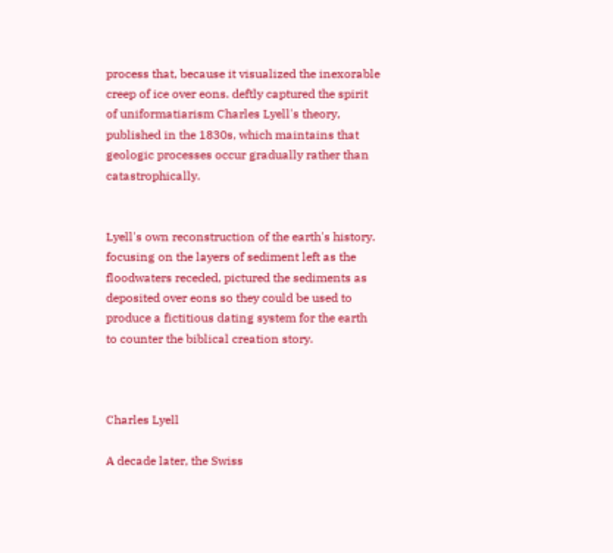process that, because it visualized the inexorable creep of ice over eons. deftly captured the spirit of uniformatiarism Charles Lyell's theory, published in the 1830s, which maintains that geologic processes occur gradually rather than catastrophically.


Lyell's own reconstruction of the earth's history. focusing on the layers of sediment left as the floodwaters receded, pictured the sediments as deposited over eons so they could be used to produce a fictitious dating system for the earth to counter the biblical creation story.



Charles Lyell

A decade later, the Swiss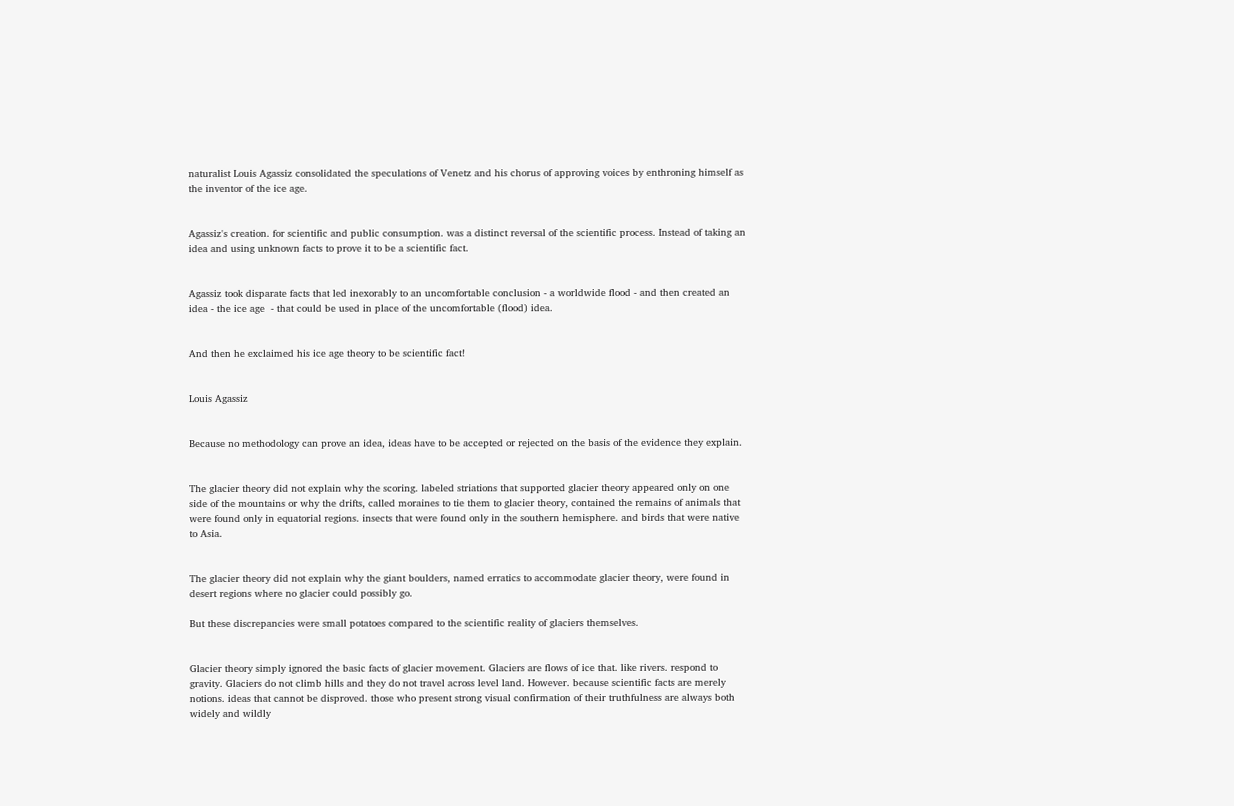naturalist Louis Agassiz consolidated the speculations of Venetz and his chorus of approving voices by enthroning himself as the inventor of the ice age.


Agassiz's creation. for scientific and public consumption. was a distinct reversal of the scientific process. Instead of taking an idea and using unknown facts to prove it to be a scientific fact.


Agassiz took disparate facts that led inexorably to an uncomfortable conclusion - a worldwide flood - and then created an idea - the ice age  - that could be used in place of the uncomfortable (flood) idea.


And then he exclaimed his ice age theory to be scientific fact!


Louis Agassiz


Because no methodology can prove an idea, ideas have to be accepted or rejected on the basis of the evidence they explain.


The glacier theory did not explain why the scoring. labeled striations that supported glacier theory appeared only on one side of the mountains or why the drifts, called moraines to tie them to glacier theory, contained the remains of animals that were found only in equatorial regions. insects that were found only in the southern hemisphere. and birds that were native to Asia.


The glacier theory did not explain why the giant boulders, named erratics to accommodate glacier theory, were found in desert regions where no glacier could possibly go.

But these discrepancies were small potatoes compared to the scientific reality of glaciers themselves.


Glacier theory simply ignored the basic facts of glacier movement. Glaciers are flows of ice that. like rivers. respond to gravity. Glaciers do not climb hills and they do not travel across level land. However. because scientific facts are merely notions. ideas that cannot be disproved. those who present strong visual confirmation of their truthfulness are always both widely and wildly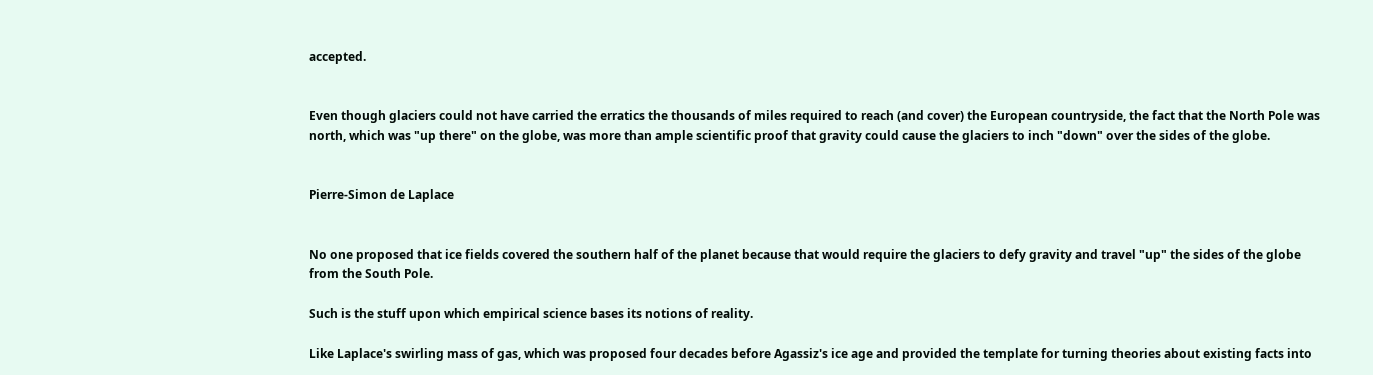accepted.


Even though glaciers could not have carried the erratics the thousands of miles required to reach (and cover) the European countryside, the fact that the North Pole was north, which was "up there" on the globe, was more than ample scientific proof that gravity could cause the glaciers to inch "down" over the sides of the globe.


Pierre-Simon de Laplace


No one proposed that ice fields covered the southern half of the planet because that would require the glaciers to defy gravity and travel "up" the sides of the globe from the South Pole.

Such is the stuff upon which empirical science bases its notions of reality.

Like Laplace's swirling mass of gas, which was proposed four decades before Agassiz's ice age and provided the template for turning theories about existing facts into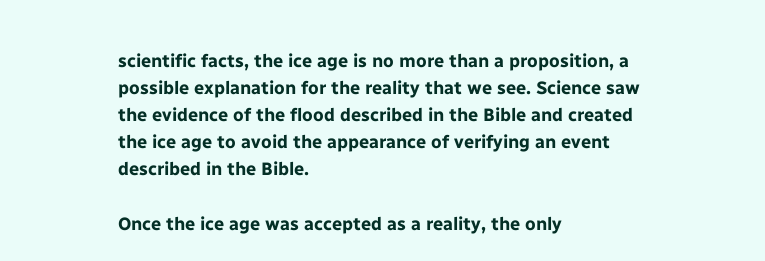scientific facts, the ice age is no more than a proposition, a possible explanation for the reality that we see. Science saw the evidence of the flood described in the Bible and created the ice age to avoid the appearance of verifying an event described in the Bible.

Once the ice age was accepted as a reality, the only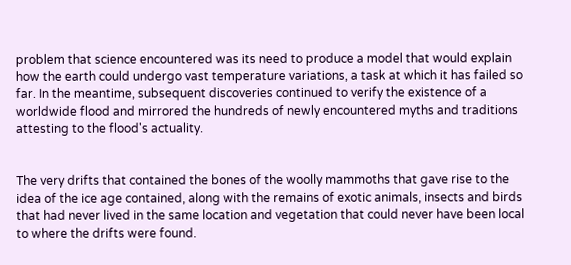problem that science encountered was its need to produce a model that would explain how the earth could undergo vast temperature variations, a task at which it has failed so far. In the meantime, subsequent discoveries continued to verify the existence of a worldwide flood and mirrored the hundreds of newly encountered myths and traditions attesting to the flood's actuality.


The very drifts that contained the bones of the woolly mammoths that gave rise to the idea of the ice age contained, along with the remains of exotic animals, insects and birds that had never lived in the same location and vegetation that could never have been local to where the drifts were found.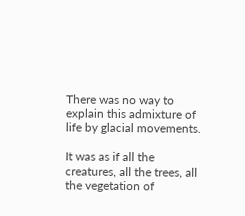There was no way to explain this admixture of life by glacial movements.

It was as if all the creatures, all the trees, all the vegetation of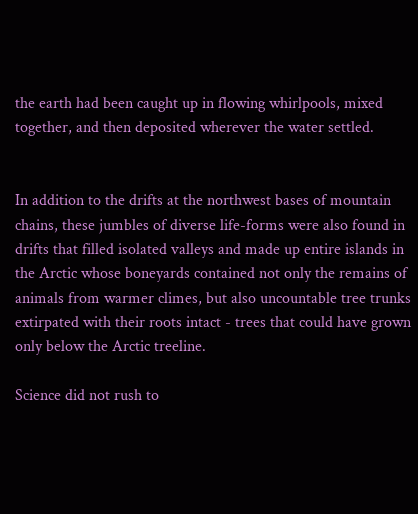the earth had been caught up in flowing whirlpools, mixed together, and then deposited wherever the water settled.


In addition to the drifts at the northwest bases of mountain chains, these jumbles of diverse life-forms were also found in drifts that filled isolated valleys and made up entire islands in the Arctic whose boneyards contained not only the remains of animals from warmer climes, but also uncountable tree trunks extirpated with their roots intact - trees that could have grown only below the Arctic treeline.

Science did not rush to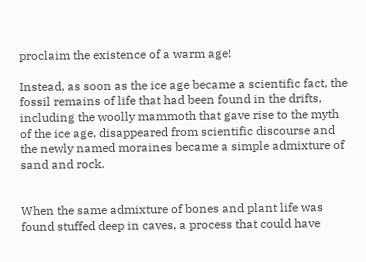proclaim the existence of a warm age!

Instead, as soon as the ice age became a scientific fact, the fossil remains of life that had been found in the drifts, including the woolly mammoth that gave rise to the myth of the ice age, disappeared from scientific discourse and the newly named moraines became a simple admixture of sand and rock.


When the same admixture of bones and plant life was found stuffed deep in caves, a process that could have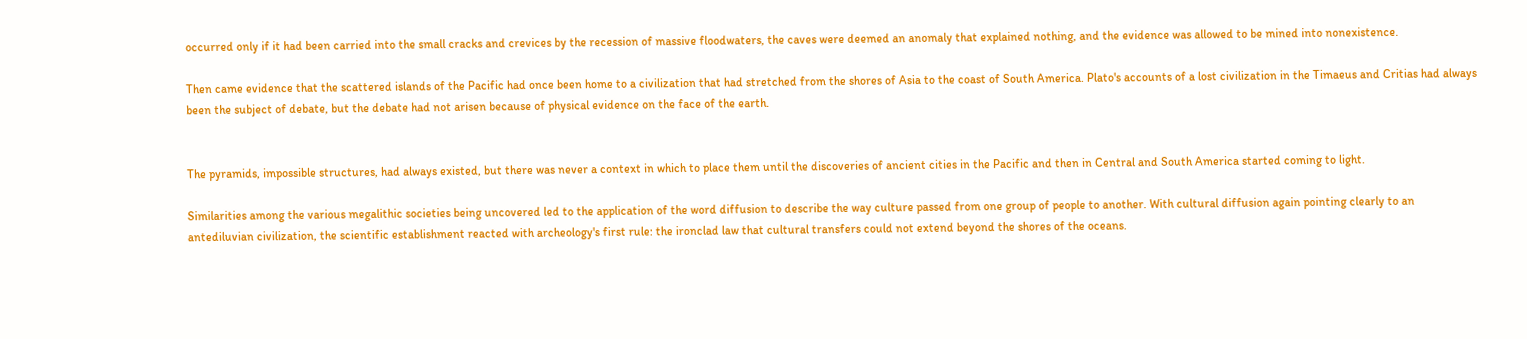occurred only if it had been carried into the small cracks and crevices by the recession of massive floodwaters, the caves were deemed an anomaly that explained nothing, and the evidence was allowed to be mined into nonexistence.

Then came evidence that the scattered islands of the Pacific had once been home to a civilization that had stretched from the shores of Asia to the coast of South America. Plato's accounts of a lost civilization in the Timaeus and Critias had always been the subject of debate, but the debate had not arisen because of physical evidence on the face of the earth.


The pyramids, impossible structures, had always existed, but there was never a context in which to place them until the discoveries of ancient cities in the Pacific and then in Central and South America started coming to light.

Similarities among the various megalithic societies being uncovered led to the application of the word diffusion to describe the way culture passed from one group of people to another. With cultural diffusion again pointing clearly to an antediluvian civilization, the scientific establishment reacted with archeology's first rule: the ironclad law that cultural transfers could not extend beyond the shores of the oceans.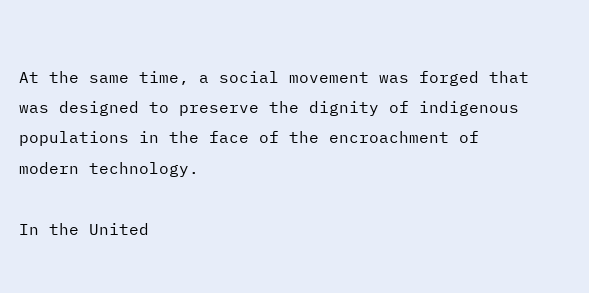At the same time, a social movement was forged that was designed to preserve the dignity of indigenous populations in the face of the encroachment of modern technology.

In the United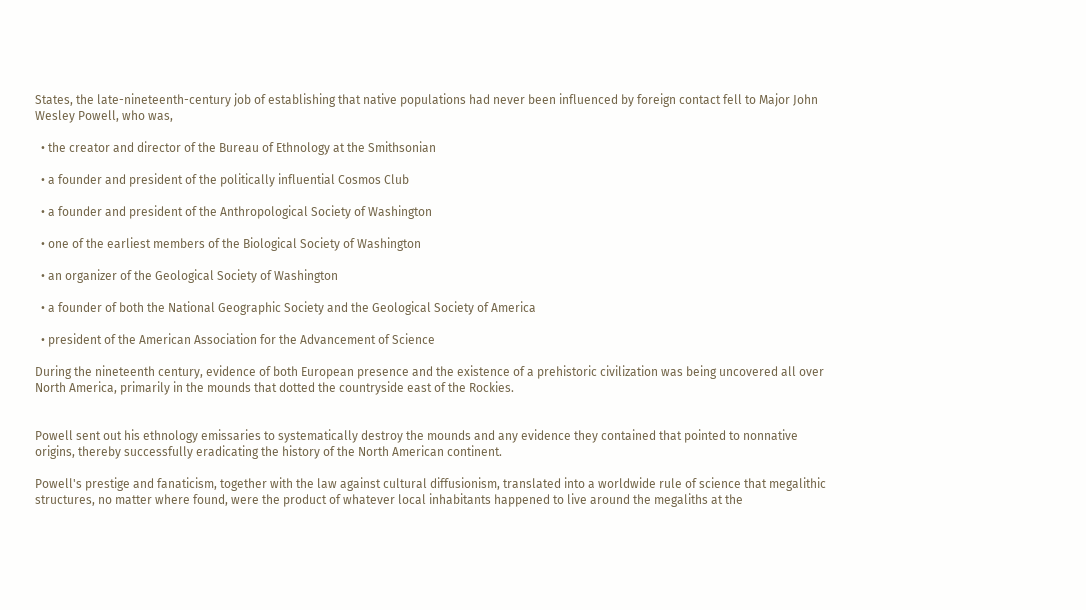States, the late-nineteenth-century job of establishing that native populations had never been influenced by foreign contact fell to Major John Wesley Powell, who was,

  • the creator and director of the Bureau of Ethnology at the Smithsonian

  • a founder and president of the politically influential Cosmos Club

  • a founder and president of the Anthropological Society of Washington

  • one of the earliest members of the Biological Society of Washington

  • an organizer of the Geological Society of Washington

  • a founder of both the National Geographic Society and the Geological Society of America

  • president of the American Association for the Advancement of Science

During the nineteenth century, evidence of both European presence and the existence of a prehistoric civilization was being uncovered all over North America, primarily in the mounds that dotted the countryside east of the Rockies.


Powell sent out his ethnology emissaries to systematically destroy the mounds and any evidence they contained that pointed to nonnative origins, thereby successfully eradicating the history of the North American continent.

Powell's prestige and fanaticism, together with the law against cultural diffusionism, translated into a worldwide rule of science that megalithic structures, no matter where found, were the product of whatever local inhabitants happened to live around the megaliths at the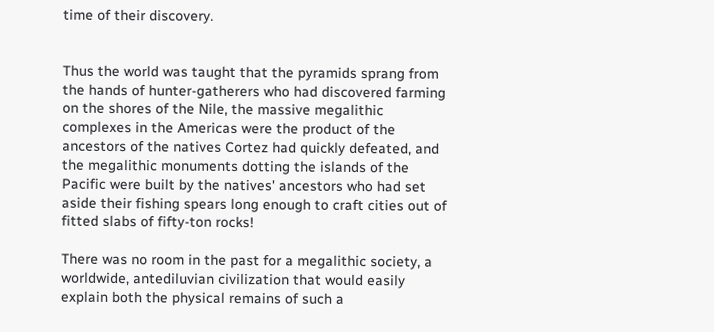time of their discovery.


Thus the world was taught that the pyramids sprang from the hands of hunter-gatherers who had discovered farming on the shores of the Nile, the massive megalithic complexes in the Americas were the product of the ancestors of the natives Cortez had quickly defeated, and the megalithic monuments dotting the islands of the Pacific were built by the natives' ancestors who had set aside their fishing spears long enough to craft cities out of fitted slabs of fifty-ton rocks!

There was no room in the past for a megalithic society, a worldwide, antediluvian civilization that would easily explain both the physical remains of such a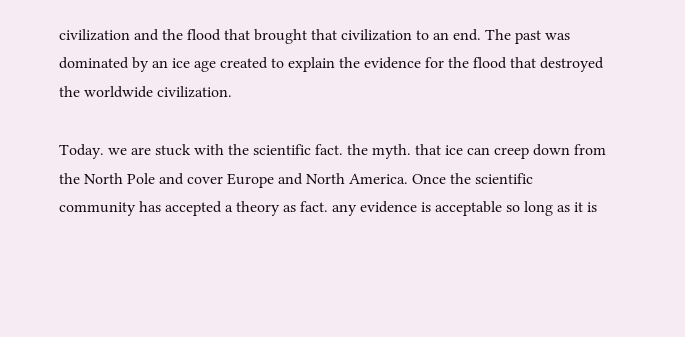civilization and the flood that brought that civilization to an end. The past was dominated by an ice age created to explain the evidence for the flood that destroyed the worldwide civilization.

Today. we are stuck with the scientific fact. the myth. that ice can creep down from the North Pole and cover Europe and North America. Once the scientific community has accepted a theory as fact. any evidence is acceptable so long as it is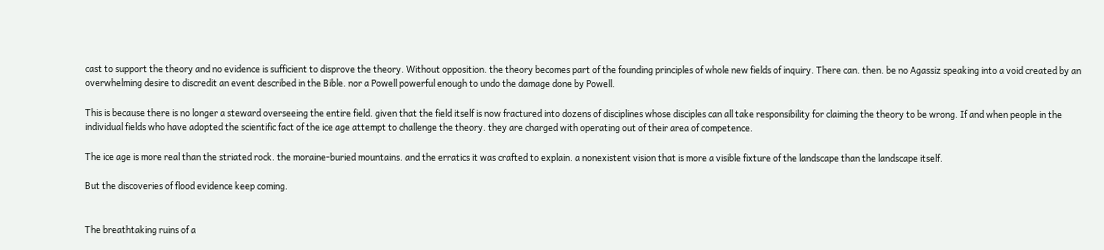cast to support the theory and no evidence is sufficient to disprove the theory. Without opposition. the theory becomes part of the founding principles of whole new fields of inquiry. There can. then. be no Agassiz speaking into a void created by an overwhelming desire to discredit an event described in the Bible. nor a Powell powerful enough to undo the damage done by Powell.

This is because there is no longer a steward overseeing the entire field. given that the field itself is now fractured into dozens of disciplines whose disciples can all take responsibility for claiming the theory to be wrong. If and when people in the individual fields who have adopted the scientific fact of the ice age attempt to challenge the theory. they are charged with operating out of their area of competence.

The ice age is more real than the striated rock. the moraine-buried mountains. and the erratics it was crafted to explain. a nonexistent vision that is more a visible fixture of the landscape than the landscape itself.

But the discoveries of flood evidence keep coming.


The breathtaking ruins of a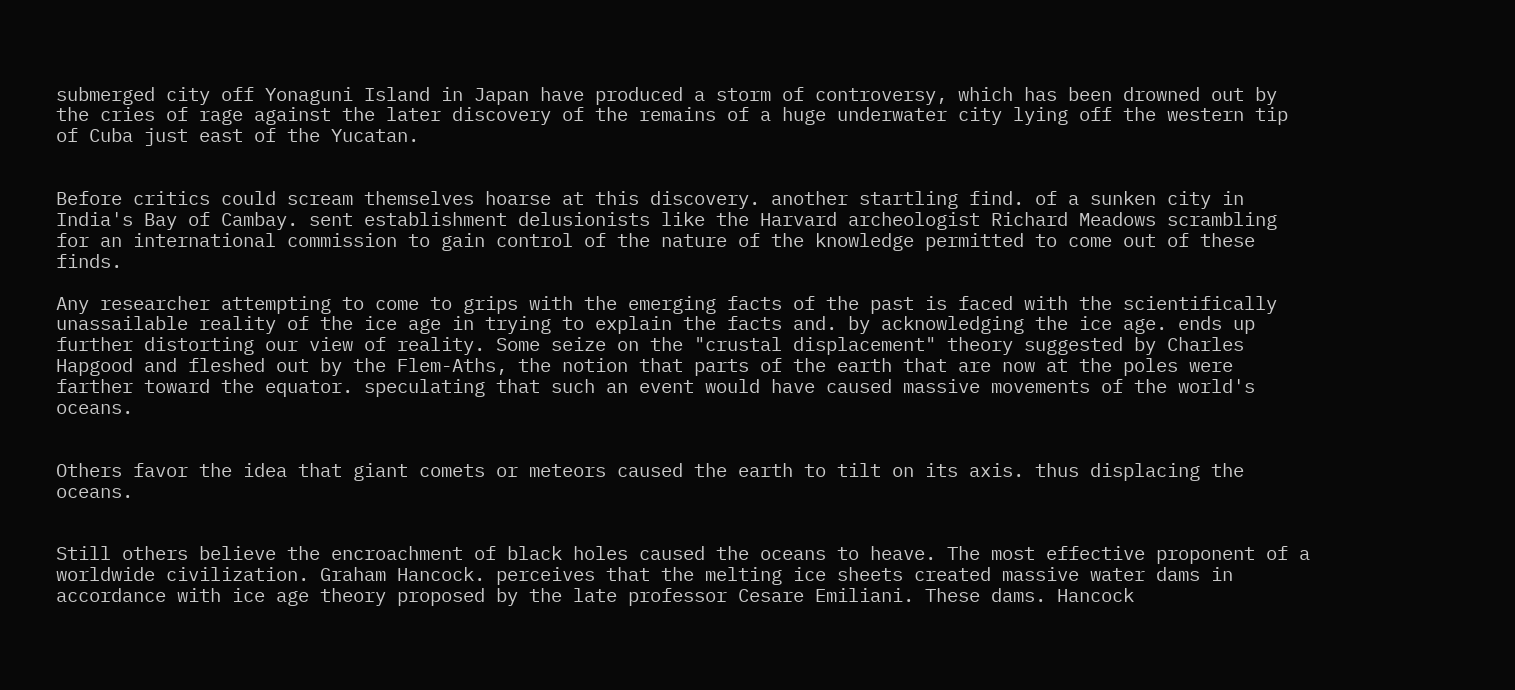submerged city off Yonaguni Island in Japan have produced a storm of controversy, which has been drowned out by the cries of rage against the later discovery of the remains of a huge underwater city lying off the western tip of Cuba just east of the Yucatan.


Before critics could scream themselves hoarse at this discovery. another startling find. of a sunken city in India's Bay of Cambay. sent establishment delusionists like the Harvard archeologist Richard Meadows scrambling for an international commission to gain control of the nature of the knowledge permitted to come out of these finds.

Any researcher attempting to come to grips with the emerging facts of the past is faced with the scientifically unassailable reality of the ice age in trying to explain the facts and. by acknowledging the ice age. ends up further distorting our view of reality. Some seize on the "crustal displacement" theory suggested by Charles Hapgood and fleshed out by the Flem-Aths, the notion that parts of the earth that are now at the poles were farther toward the equator. speculating that such an event would have caused massive movements of the world's oceans.


Others favor the idea that giant comets or meteors caused the earth to tilt on its axis. thus displacing the oceans.


Still others believe the encroachment of black holes caused the oceans to heave. The most effective proponent of a worldwide civilization. Graham Hancock. perceives that the melting ice sheets created massive water dams in accordance with ice age theory proposed by the late professor Cesare Emiliani. These dams. Hancock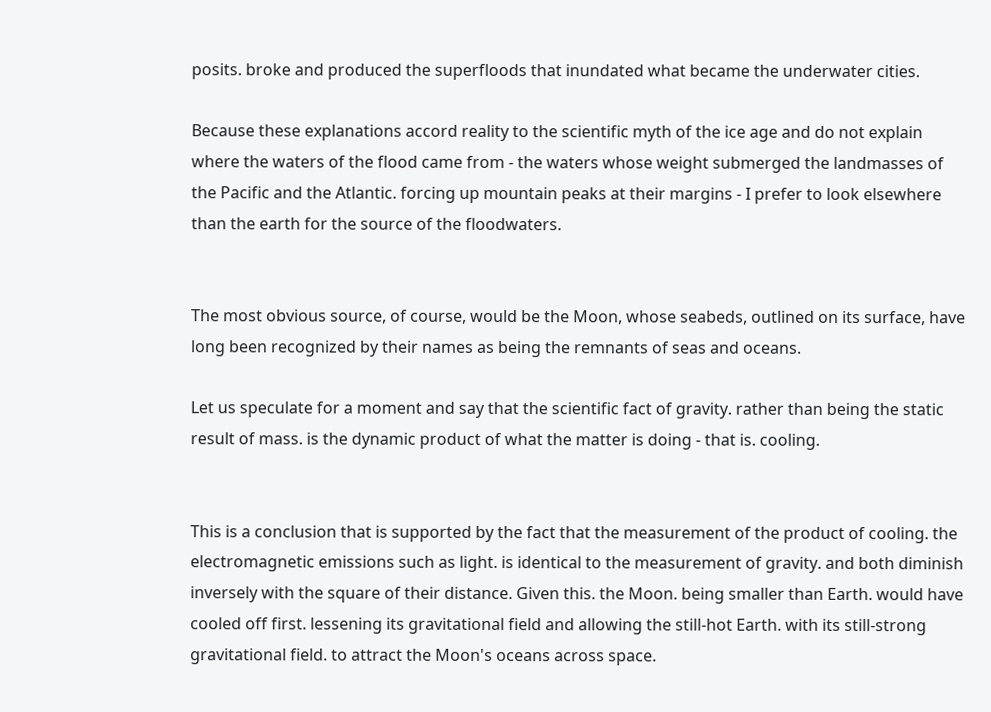posits. broke and produced the superfloods that inundated what became the underwater cities.

Because these explanations accord reality to the scientific myth of the ice age and do not explain where the waters of the flood came from - the waters whose weight submerged the landmasses of the Pacific and the Atlantic. forcing up mountain peaks at their margins - I prefer to look elsewhere than the earth for the source of the floodwaters.


The most obvious source, of course, would be the Moon, whose seabeds, outlined on its surface, have long been recognized by their names as being the remnants of seas and oceans.

Let us speculate for a moment and say that the scientific fact of gravity. rather than being the static result of mass. is the dynamic product of what the matter is doing - that is. cooling.


This is a conclusion that is supported by the fact that the measurement of the product of cooling. the electromagnetic emissions such as light. is identical to the measurement of gravity. and both diminish inversely with the square of their distance. Given this. the Moon. being smaller than Earth. would have cooled off first. lessening its gravitational field and allowing the still-hot Earth. with its still-strong gravitational field. to attract the Moon's oceans across space.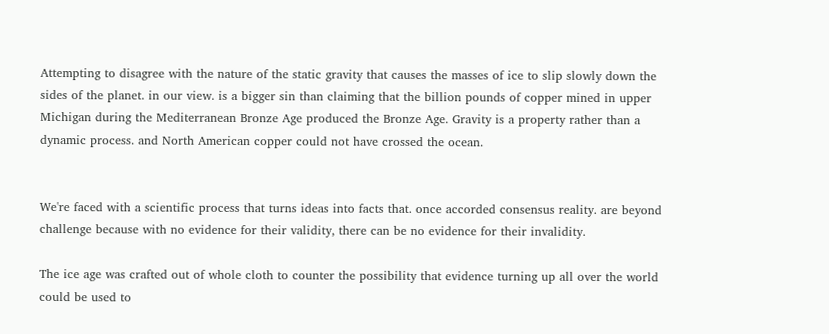Attempting to disagree with the nature of the static gravity that causes the masses of ice to slip slowly down the sides of the planet. in our view. is a bigger sin than claiming that the billion pounds of copper mined in upper Michigan during the Mediterranean Bronze Age produced the Bronze Age. Gravity is a property rather than a dynamic process. and North American copper could not have crossed the ocean.


We're faced with a scientific process that turns ideas into facts that. once accorded consensus reality. are beyond challenge because with no evidence for their validity, there can be no evidence for their invalidity.

The ice age was crafted out of whole cloth to counter the possibility that evidence turning up all over the world could be used to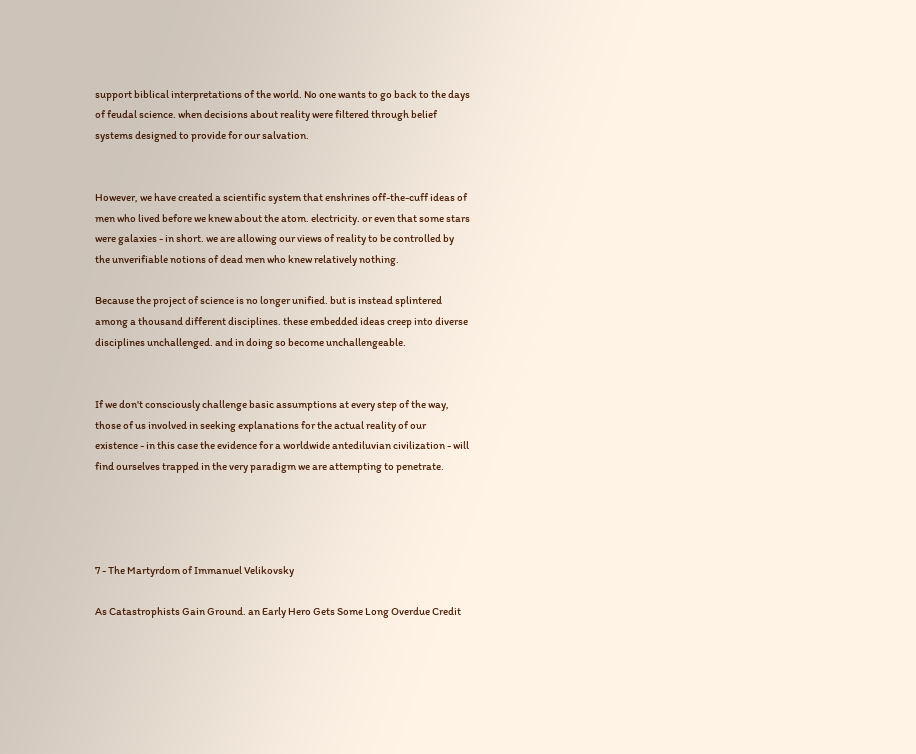support biblical interpretations of the world. No one wants to go back to the days of feudal science. when decisions about reality were filtered through belief systems designed to provide for our salvation.


However, we have created a scientific system that enshrines off-the-cuff ideas of men who lived before we knew about the atom. electricity. or even that some stars were galaxies - in short. we are allowing our views of reality to be controlled by the unverifiable notions of dead men who knew relatively nothing.

Because the project of science is no longer unified. but is instead splintered among a thousand different disciplines. these embedded ideas creep into diverse disciplines unchallenged. and in doing so become unchallengeable.


If we don't consciously challenge basic assumptions at every step of the way, those of us involved in seeking explanations for the actual reality of our existence - in this case the evidence for a worldwide antediluvian civilization - will find ourselves trapped in the very paradigm we are attempting to penetrate.




7 - The Martyrdom of Immanuel Velikovsky

As Catastrophists Gain Ground. an Early Hero Gets Some Long Overdue Credit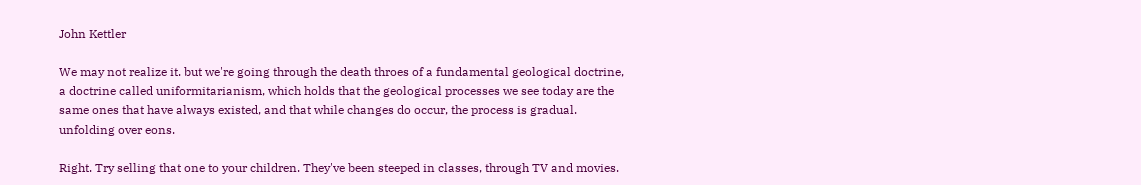John Kettler

We may not realize it. but we're going through the death throes of a fundamental geological doctrine, a doctrine called uniformitarianism, which holds that the geological processes we see today are the same ones that have always existed, and that while changes do occur, the process is gradual. unfolding over eons.

Right. Try selling that one to your children. They've been steeped in classes, through TV and movies.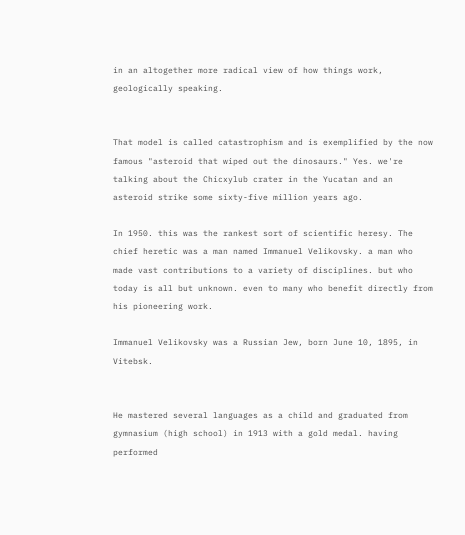in an altogether more radical view of how things work, geologically speaking.


That model is called catastrophism and is exemplified by the now famous "asteroid that wiped out the dinosaurs." Yes. we're talking about the Chicxylub crater in the Yucatan and an asteroid strike some sixty-five million years ago.

In 1950. this was the rankest sort of scientific heresy. The chief heretic was a man named Immanuel Velikovsky. a man who made vast contributions to a variety of disciplines. but who today is all but unknown. even to many who benefit directly from his pioneering work.

Immanuel Velikovsky was a Russian Jew, born June 10, 1895, in Vitebsk.


He mastered several languages as a child and graduated from gymnasium (high school) in 1913 with a gold medal. having performed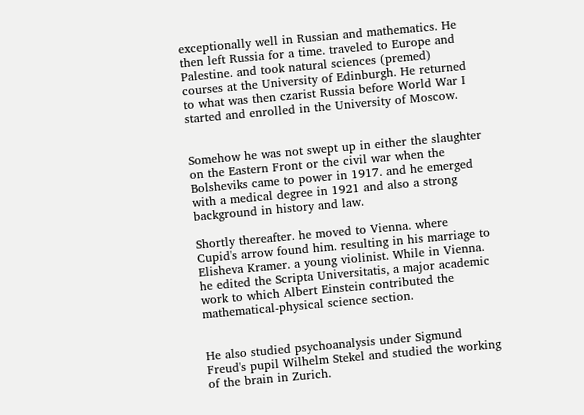exceptionally well in Russian and mathematics. He then left Russia for a time. traveled to Europe and Palestine. and took natural sciences (premed) courses at the University of Edinburgh. He returned to what was then czarist Russia before World War I started and enrolled in the University of Moscow.


Somehow he was not swept up in either the slaughter on the Eastern Front or the civil war when the Bolsheviks came to power in 1917. and he emerged with a medical degree in 1921 and also a strong background in history and law.

Shortly thereafter. he moved to Vienna. where Cupid's arrow found him. resulting in his marriage to Elisheva Kramer. a young violinist. While in Vienna. he edited the Scripta Universitatis, a major academic work to which Albert Einstein contributed the mathematical-physical science section.


He also studied psychoanalysis under Sigmund Freud's pupil Wilhelm Stekel and studied the working of the brain in Zurich.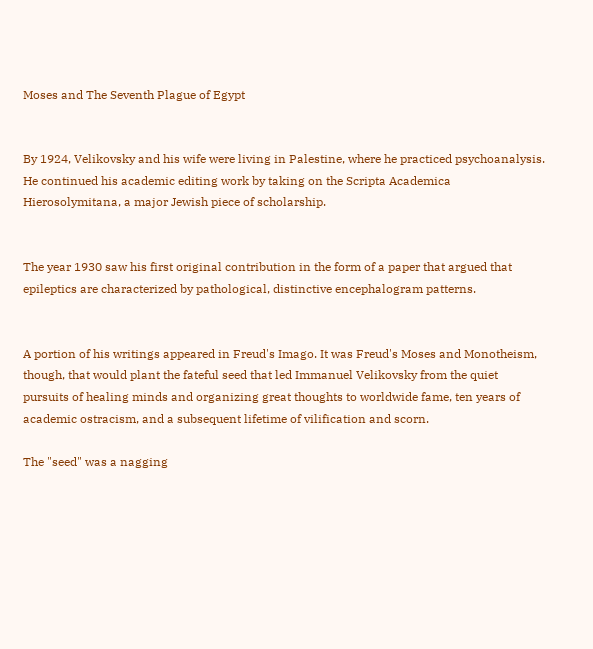Moses and The Seventh Plague of Egypt


By 1924, Velikovsky and his wife were living in Palestine, where he practiced psychoanalysis. He continued his academic editing work by taking on the Scripta Academica Hierosolymitana, a major Jewish piece of scholarship.


The year 1930 saw his first original contribution in the form of a paper that argued that epileptics are characterized by pathological, distinctive encephalogram patterns.


A portion of his writings appeared in Freud's Imago. It was Freud's Moses and Monotheism, though, that would plant the fateful seed that led Immanuel Velikovsky from the quiet pursuits of healing minds and organizing great thoughts to worldwide fame, ten years of academic ostracism, and a subsequent lifetime of vilification and scorn.

The "seed" was a nagging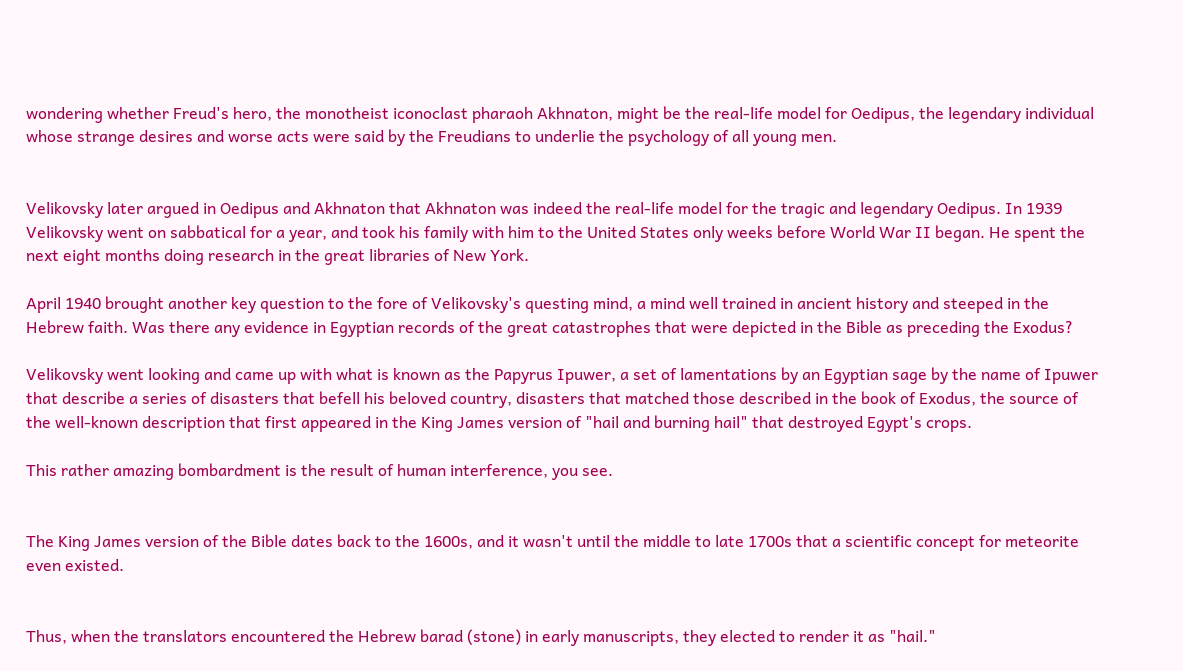wondering whether Freud's hero, the monotheist iconoclast pharaoh Akhnaton, might be the real-life model for Oedipus, the legendary individual whose strange desires and worse acts were said by the Freudians to underlie the psychology of all young men.


Velikovsky later argued in Oedipus and Akhnaton that Akhnaton was indeed the real-life model for the tragic and legendary Oedipus. In 1939 Velikovsky went on sabbatical for a year, and took his family with him to the United States only weeks before World War II began. He spent the next eight months doing research in the great libraries of New York.

April 1940 brought another key question to the fore of Velikovsky's questing mind, a mind well trained in ancient history and steeped in the Hebrew faith. Was there any evidence in Egyptian records of the great catastrophes that were depicted in the Bible as preceding the Exodus?

Velikovsky went looking and came up with what is known as the Papyrus Ipuwer, a set of lamentations by an Egyptian sage by the name of Ipuwer that describe a series of disasters that befell his beloved country, disasters that matched those described in the book of Exodus, the source of the well-known description that first appeared in the King James version of "hail and burning hail" that destroyed Egypt's crops.

This rather amazing bombardment is the result of human interference, you see.


The King James version of the Bible dates back to the 1600s, and it wasn't until the middle to late 1700s that a scientific concept for meteorite even existed.


Thus, when the translators encountered the Hebrew barad (stone) in early manuscripts, they elected to render it as "hail."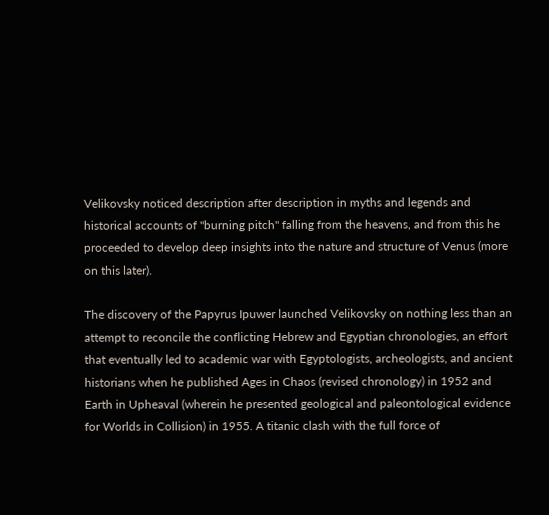Velikovsky noticed description after description in myths and legends and historical accounts of "burning pitch" falling from the heavens, and from this he proceeded to develop deep insights into the nature and structure of Venus (more on this later).

The discovery of the Papyrus Ipuwer launched Velikovsky on nothing less than an attempt to reconcile the conflicting Hebrew and Egyptian chronologies, an effort that eventually led to academic war with Egyptologists, archeologists, and ancient historians when he published Ages in Chaos (revised chronology) in 1952 and Earth in Upheaval (wherein he presented geological and paleontological evidence for Worlds in Collision) in 1955. A titanic clash with the full force of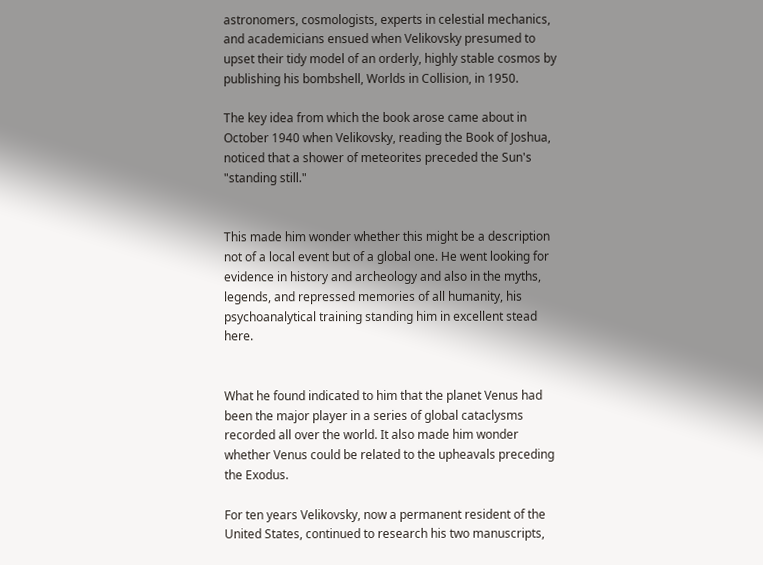astronomers, cosmologists, experts in celestial mechanics, and academicians ensued when Velikovsky presumed to upset their tidy model of an orderly, highly stable cosmos by publishing his bombshell, Worlds in Collision, in 1950.

The key idea from which the book arose came about in October 1940 when Velikovsky, reading the Book of Joshua, noticed that a shower of meteorites preceded the Sun's "standing still."


This made him wonder whether this might be a description not of a local event but of a global one. He went looking for evidence in history and archeology and also in the myths, legends, and repressed memories of all humanity, his psychoanalytical training standing him in excellent stead here.


What he found indicated to him that the planet Venus had been the major player in a series of global cataclysms recorded all over the world. It also made him wonder whether Venus could be related to the upheavals preceding the Exodus.

For ten years Velikovsky, now a permanent resident of the United States, continued to research his two manuscripts,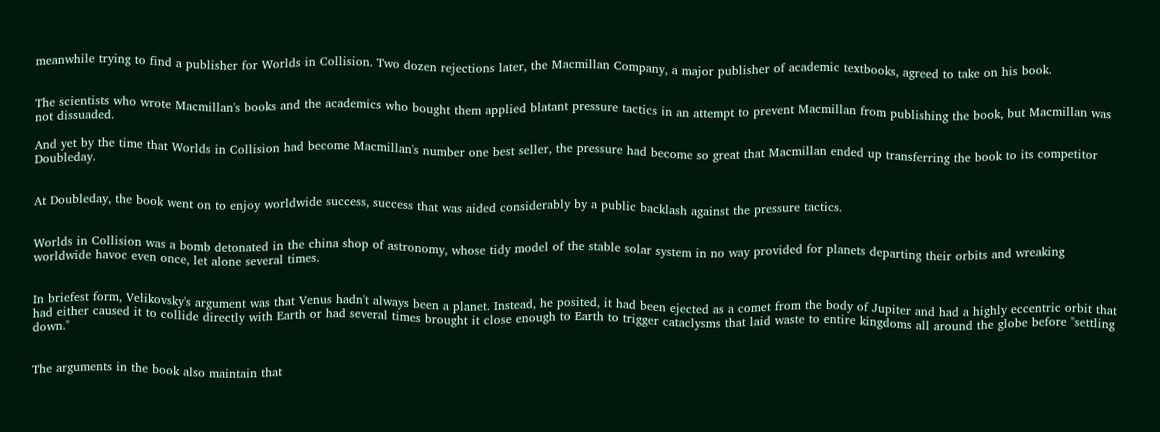meanwhile trying to find a publisher for Worlds in Collision. Two dozen rejections later, the Macmillan Company, a major publisher of academic textbooks, agreed to take on his book.


The scientists who wrote Macmillan's books and the academics who bought them applied blatant pressure tactics in an attempt to prevent Macmillan from publishing the book, but Macmillan was not dissuaded.

And yet by the time that Worlds in Collision had become Macmillan's number one best seller, the pressure had become so great that Macmillan ended up transferring the book to its competitor Doubleday.


At Doubleday, the book went on to enjoy worldwide success, success that was aided considerably by a public backlash against the pressure tactics.


Worlds in Collision was a bomb detonated in the china shop of astronomy, whose tidy model of the stable solar system in no way provided for planets departing their orbits and wreaking worldwide havoc even once, let alone several times.


In briefest form, Velikovsky's argument was that Venus hadn't always been a planet. Instead, he posited, it had been ejected as a comet from the body of Jupiter and had a highly eccentric orbit that had either caused it to collide directly with Earth or had several times brought it close enough to Earth to trigger cataclysms that laid waste to entire kingdoms all around the globe before "settling down."


The arguments in the book also maintain that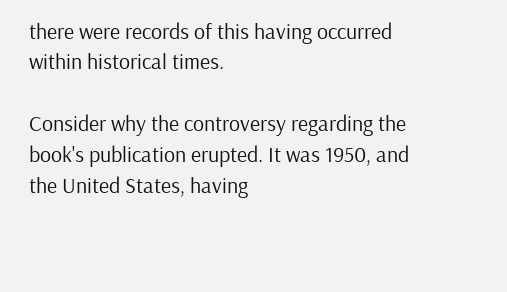there were records of this having occurred within historical times.

Consider why the controversy regarding the book's publication erupted. It was 1950, and the United States, having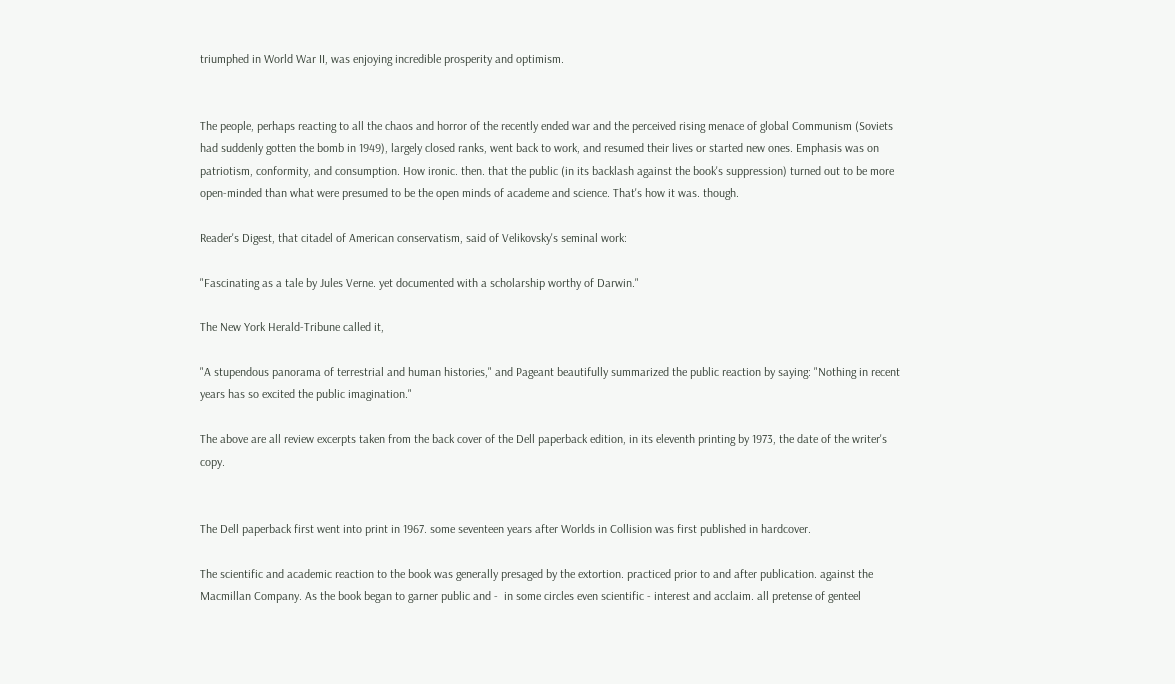triumphed in World War II, was enjoying incredible prosperity and optimism.


The people, perhaps reacting to all the chaos and horror of the recently ended war and the perceived rising menace of global Communism (Soviets had suddenly gotten the bomb in 1949), largely closed ranks, went back to work, and resumed their lives or started new ones. Emphasis was on patriotism, conformity, and consumption. How ironic. then. that the public (in its backlash against the book's suppression) turned out to be more open-minded than what were presumed to be the open minds of academe and science. That's how it was. though.

Reader's Digest, that citadel of American conservatism, said of Velikovsky's seminal work:

"Fascinating as a tale by Jules Verne. yet documented with a scholarship worthy of Darwin."

The New York Herald-Tribune called it,

"A stupendous panorama of terrestrial and human histories," and Pageant beautifully summarized the public reaction by saying: "Nothing in recent years has so excited the public imagination."

The above are all review excerpts taken from the back cover of the Dell paperback edition, in its eleventh printing by 1973, the date of the writer's copy.


The Dell paperback first went into print in 1967. some seventeen years after Worlds in Collision was first published in hardcover.

The scientific and academic reaction to the book was generally presaged by the extortion. practiced prior to and after publication. against the Macmillan Company. As the book began to garner public and -  in some circles even scientific - interest and acclaim. all pretense of genteel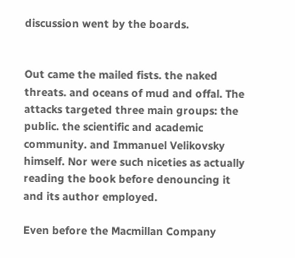discussion went by the boards.


Out came the mailed fists. the naked threats. and oceans of mud and offal. The attacks targeted three main groups: the public. the scientific and academic community. and Immanuel Velikovsky himself. Nor were such niceties as actually reading the book before denouncing it and its author employed.

Even before the Macmillan Company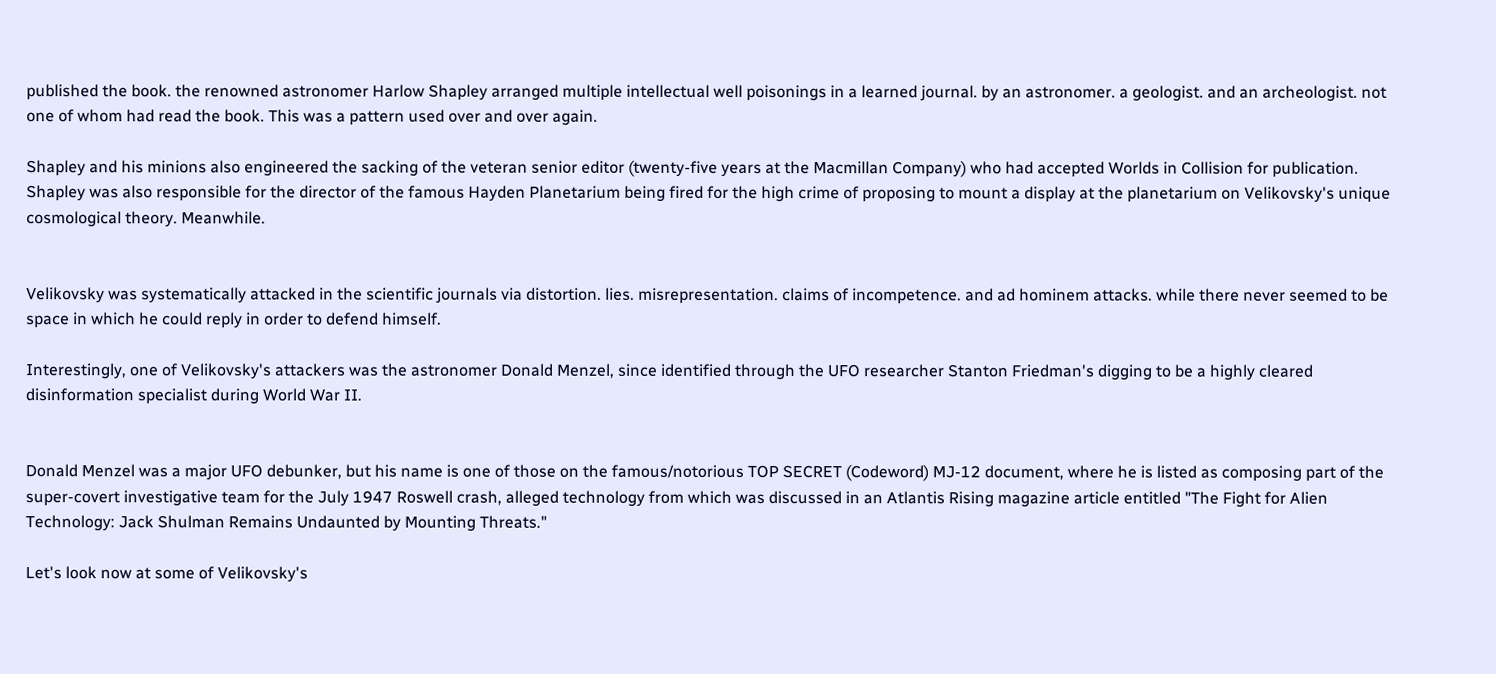published the book. the renowned astronomer Harlow Shapley arranged multiple intellectual well poisonings in a learned journal. by an astronomer. a geologist. and an archeologist. not one of whom had read the book. This was a pattern used over and over again.

Shapley and his minions also engineered the sacking of the veteran senior editor (twenty-five years at the Macmillan Company) who had accepted Worlds in Collision for publication. Shapley was also responsible for the director of the famous Hayden Planetarium being fired for the high crime of proposing to mount a display at the planetarium on Velikovsky's unique cosmological theory. Meanwhile.


Velikovsky was systematically attacked in the scientific journals via distortion. lies. misrepresentation. claims of incompetence. and ad hominem attacks. while there never seemed to be space in which he could reply in order to defend himself.

Interestingly, one of Velikovsky's attackers was the astronomer Donald Menzel, since identified through the UFO researcher Stanton Friedman's digging to be a highly cleared disinformation specialist during World War II.


Donald Menzel was a major UFO debunker, but his name is one of those on the famous/notorious TOP SECRET (Codeword) MJ-12 document, where he is listed as composing part of the super-covert investigative team for the July 1947 Roswell crash, alleged technology from which was discussed in an Atlantis Rising magazine article entitled "The Fight for Alien Technology: Jack Shulman Remains Undaunted by Mounting Threats."

Let's look now at some of Velikovsky's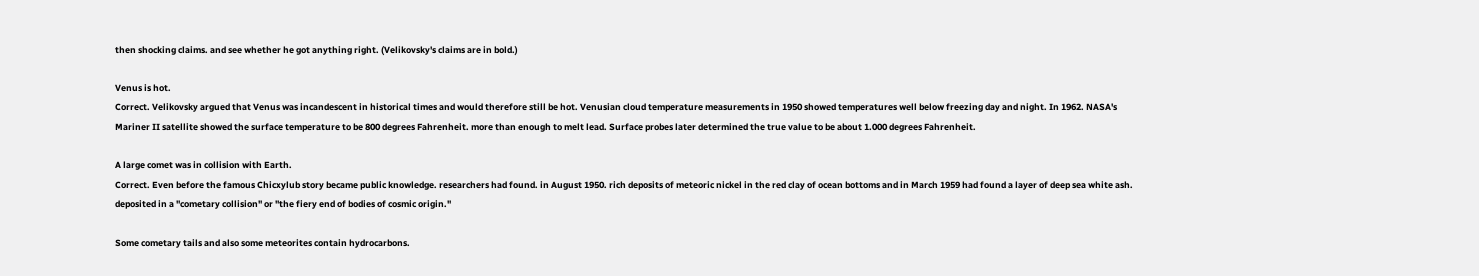then shocking claims. and see whether he got anything right. (Velikovsky's claims are in bold.)

Venus is hot.
Correct. Velikovsky argued that Venus was incandescent in historical times and would therefore still be hot. Venusian cloud temperature measurements in 1950 showed temperatures well below freezing day and night. In 1962. NASA's Mariner II satellite showed the surface temperature to be 800 degrees Fahrenheit. more than enough to melt lead. Surface probes later determined the true value to be about 1.000 degrees Fahrenheit.

A large comet was in collision with Earth.
Correct. Even before the famous Chicxylub story became public knowledge. researchers had found. in August 1950. rich deposits of meteoric nickel in the red clay of ocean bottoms and in March 1959 had found a layer of deep sea white ash. deposited in a "cometary collision" or "the fiery end of bodies of cosmic origin."

Some cometary tails and also some meteorites contain hydrocarbons.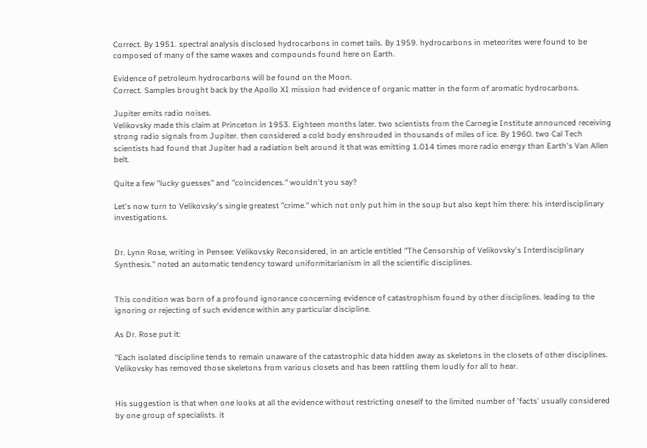Correct. By 1951. spectral analysis disclosed hydrocarbons in comet tails. By 1959. hydrocarbons in meteorites were found to be composed of many of the same waxes and compounds found here on Earth.

Evidence of petroleum hydrocarbons will be found on the Moon.
Correct. Samples brought back by the Apollo XI mission had evidence of organic matter in the form of aromatic hydrocarbons.

Jupiter emits radio noises.
Velikovsky made this claim at Princeton in 1953. Eighteen months later. two scientists from the Carnegie Institute announced receiving strong radio signals from Jupiter. then considered a cold body enshrouded in thousands of miles of ice. By 1960. two Cal Tech scientists had found that Jupiter had a radiation belt around it that was emitting 1.014 times more radio energy than Earth's Van Allen belt.

Quite a few "lucky guesses" and "coincidences." wouldn't you say?

Let's now turn to Velikovsky's single greatest "crime." which not only put him in the soup but also kept him there: his interdisciplinary investigations.


Dr. Lynn Rose, writing in Pensee: Velikovsky Reconsidered, in an article entitled "The Censorship of Velikovsky's Interdisciplinary Synthesis." noted an automatic tendency toward uniformitarianism in all the scientific disciplines.


This condition was born of a profound ignorance concerning evidence of catastrophism found by other disciplines. leading to the ignoring or rejecting of such evidence within any particular discipline.

As Dr. Rose put it:

"Each isolated discipline tends to remain unaware of the catastrophic data hidden away as skeletons in the closets of other disciplines. Velikovsky has removed those skeletons from various closets and has been rattling them loudly for all to hear.


His suggestion is that when one looks at all the evidence without restricting oneself to the limited number of 'facts' usually considered by one group of specialists. it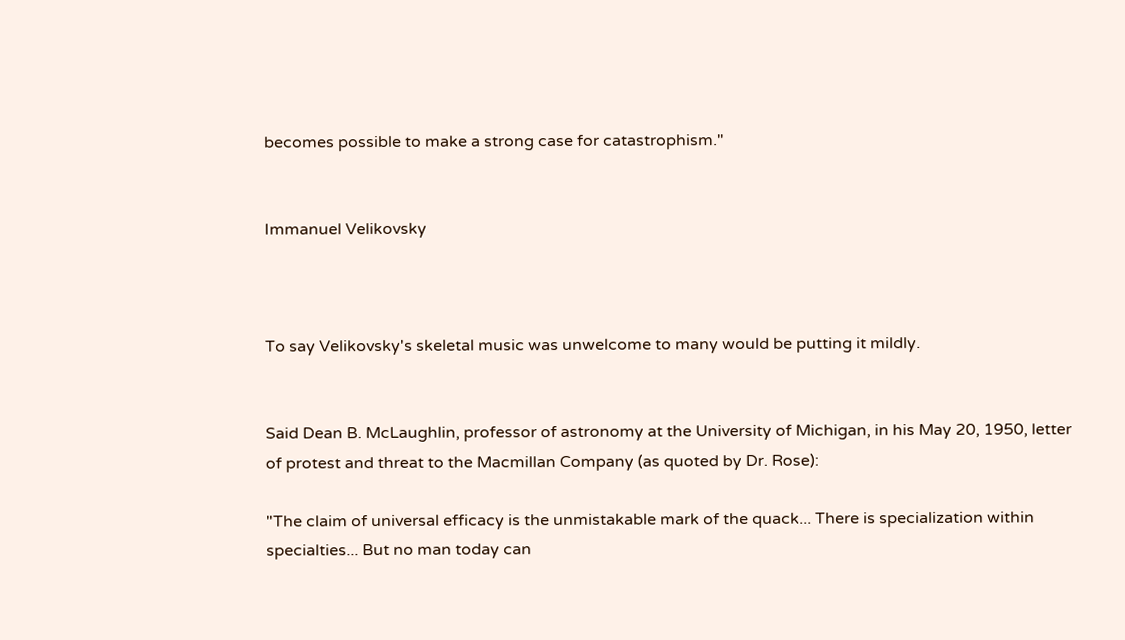becomes possible to make a strong case for catastrophism."


Immanuel Velikovsky



To say Velikovsky's skeletal music was unwelcome to many would be putting it mildly.


Said Dean B. McLaughlin, professor of astronomy at the University of Michigan, in his May 20, 1950, letter of protest and threat to the Macmillan Company (as quoted by Dr. Rose):

"The claim of universal efficacy is the unmistakable mark of the quack... There is specialization within specialties... But no man today can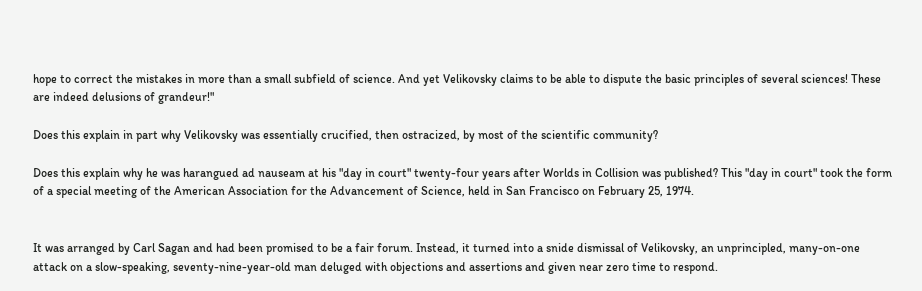hope to correct the mistakes in more than a small subfield of science. And yet Velikovsky claims to be able to dispute the basic principles of several sciences! These are indeed delusions of grandeur!"

Does this explain in part why Velikovsky was essentially crucified, then ostracized, by most of the scientific community?

Does this explain why he was harangued ad nauseam at his "day in court" twenty-four years after Worlds in Collision was published? This "day in court" took the form of a special meeting of the American Association for the Advancement of Science, held in San Francisco on February 25, 1974.


It was arranged by Carl Sagan and had been promised to be a fair forum. Instead, it turned into a snide dismissal of Velikovsky, an unprincipled, many-on-one attack on a slow-speaking, seventy-nine-year-old man deluged with objections and assertions and given near zero time to respond.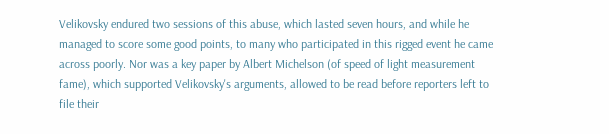Velikovsky endured two sessions of this abuse, which lasted seven hours, and while he managed to score some good points, to many who participated in this rigged event he came across poorly. Nor was a key paper by Albert Michelson (of speed of light measurement fame), which supported Velikovsky's arguments, allowed to be read before reporters left to file their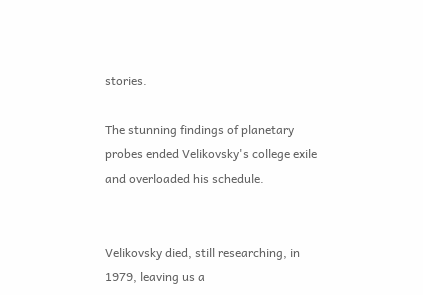stories.

The stunning findings of planetary probes ended Velikovsky's college exile and overloaded his schedule.


Velikovsky died, still researching, in 1979, leaving us a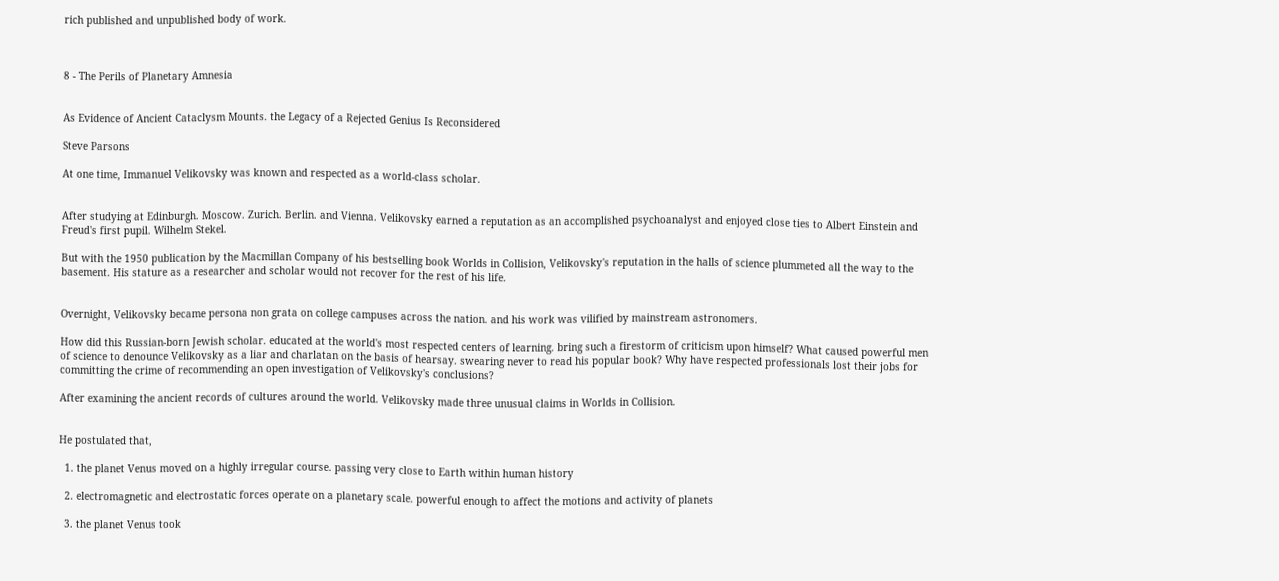rich published and unpublished body of work.



8 - The Perils of Planetary Amnesia


As Evidence of Ancient Cataclysm Mounts. the Legacy of a Rejected Genius Is Reconsidered

Steve Parsons

At one time, Immanuel Velikovsky was known and respected as a world-class scholar.


After studying at Edinburgh. Moscow. Zurich. Berlin. and Vienna. Velikovsky earned a reputation as an accomplished psychoanalyst and enjoyed close ties to Albert Einstein and Freud's first pupil. Wilhelm Stekel.

But with the 1950 publication by the Macmillan Company of his bestselling book Worlds in Collision, Velikovsky's reputation in the halls of science plummeted all the way to the basement. His stature as a researcher and scholar would not recover for the rest of his life.


Overnight, Velikovsky became persona non grata on college campuses across the nation. and his work was vilified by mainstream astronomers.

How did this Russian-born Jewish scholar. educated at the world's most respected centers of learning. bring such a firestorm of criticism upon himself? What caused powerful men of science to denounce Velikovsky as a liar and charlatan on the basis of hearsay. swearing never to read his popular book? Why have respected professionals lost their jobs for committing the crime of recommending an open investigation of Velikovsky's conclusions?

After examining the ancient records of cultures around the world. Velikovsky made three unusual claims in Worlds in Collision.


He postulated that,

  1. the planet Venus moved on a highly irregular course. passing very close to Earth within human history

  2. electromagnetic and electrostatic forces operate on a planetary scale. powerful enough to affect the motions and activity of planets

  3. the planet Venus took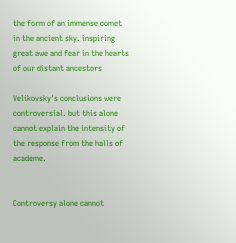the form of an immense comet in the ancient sky. inspiring great awe and fear in the hearts of our distant ancestors

Velikovsky's conclusions were controversial. but this alone cannot explain the intensity of the response from the halls of academe.


Controversy alone cannot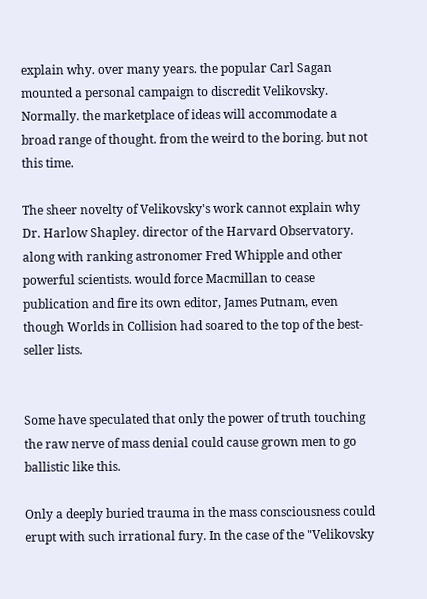explain why. over many years. the popular Carl Sagan mounted a personal campaign to discredit Velikovsky. Normally. the marketplace of ideas will accommodate a broad range of thought. from the weird to the boring. but not this time.

The sheer novelty of Velikovsky's work cannot explain why Dr. Harlow Shapley. director of the Harvard Observatory. along with ranking astronomer Fred Whipple and other powerful scientists. would force Macmillan to cease publication and fire its own editor, James Putnam, even though Worlds in Collision had soared to the top of the best-seller lists.


Some have speculated that only the power of truth touching the raw nerve of mass denial could cause grown men to go ballistic like this.

Only a deeply buried trauma in the mass consciousness could erupt with such irrational fury. In the case of the "Velikovsky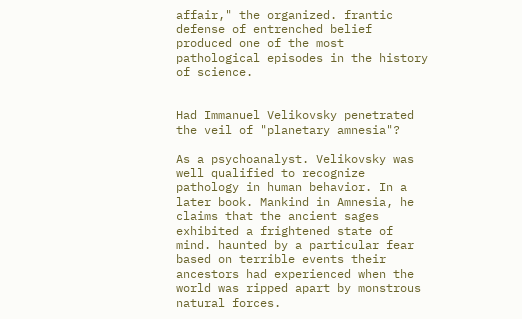affair," the organized. frantic defense of entrenched belief produced one of the most pathological episodes in the history of science.


Had Immanuel Velikovsky penetrated the veil of "planetary amnesia"?

As a psychoanalyst. Velikovsky was well qualified to recognize pathology in human behavior. In a later book. Mankind in Amnesia, he claims that the ancient sages exhibited a frightened state of mind. haunted by a particular fear based on terrible events their ancestors had experienced when the world was ripped apart by monstrous natural forces.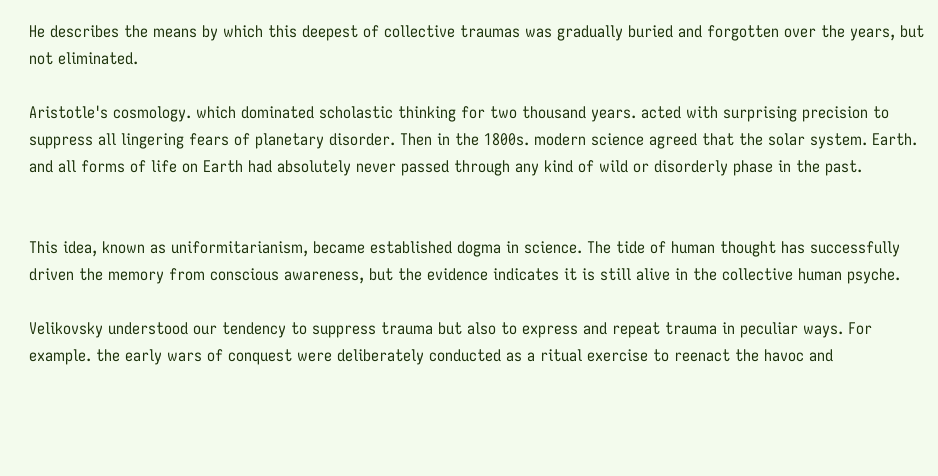He describes the means by which this deepest of collective traumas was gradually buried and forgotten over the years, but not eliminated.

Aristotle's cosmology. which dominated scholastic thinking for two thousand years. acted with surprising precision to suppress all lingering fears of planetary disorder. Then in the 1800s. modern science agreed that the solar system. Earth. and all forms of life on Earth had absolutely never passed through any kind of wild or disorderly phase in the past.


This idea, known as uniformitarianism, became established dogma in science. The tide of human thought has successfully driven the memory from conscious awareness, but the evidence indicates it is still alive in the collective human psyche.

Velikovsky understood our tendency to suppress trauma but also to express and repeat trauma in peculiar ways. For example. the early wars of conquest were deliberately conducted as a ritual exercise to reenact the havoc and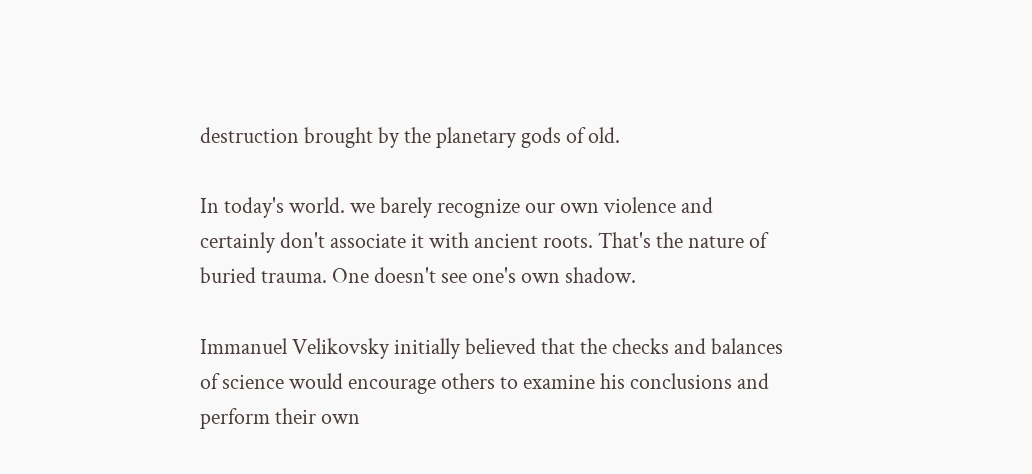destruction brought by the planetary gods of old.

In today's world. we barely recognize our own violence and certainly don't associate it with ancient roots. That's the nature of buried trauma. One doesn't see one's own shadow.

Immanuel Velikovsky initially believed that the checks and balances of science would encourage others to examine his conclusions and perform their own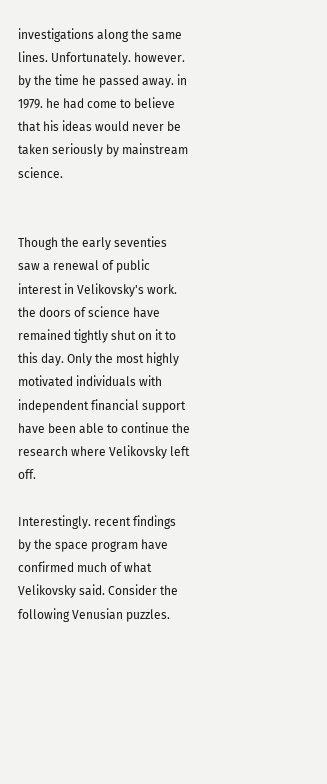investigations along the same lines. Unfortunately. however. by the time he passed away. in 1979. he had come to believe that his ideas would never be taken seriously by mainstream science.


Though the early seventies saw a renewal of public interest in Velikovsky's work. the doors of science have remained tightly shut on it to this day. Only the most highly motivated individuals with independent financial support have been able to continue the research where Velikovsky left off.

Interestingly. recent findings by the space program have confirmed much of what Velikovsky said. Consider the following Venusian puzzles.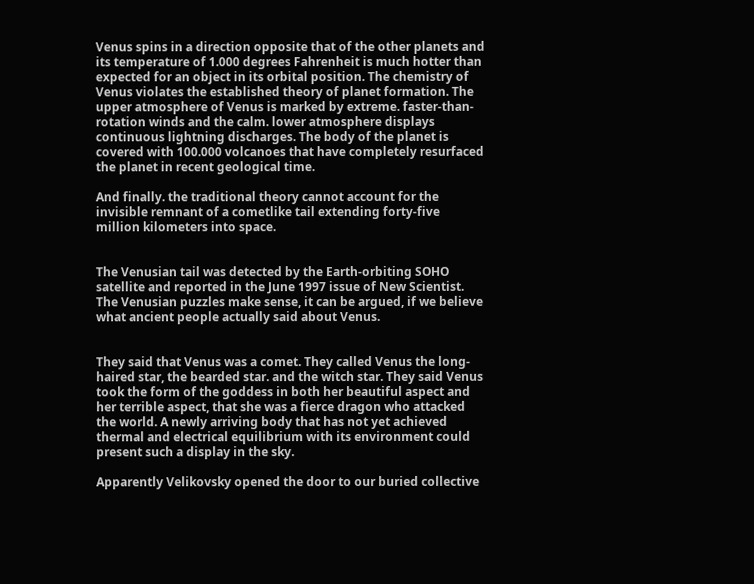Venus spins in a direction opposite that of the other planets and its temperature of 1.000 degrees Fahrenheit is much hotter than expected for an object in its orbital position. The chemistry of Venus violates the established theory of planet formation. The upper atmosphere of Venus is marked by extreme. faster-than-rotation winds and the calm. lower atmosphere displays continuous lightning discharges. The body of the planet is covered with 100.000 volcanoes that have completely resurfaced the planet in recent geological time.

And finally. the traditional theory cannot account for the invisible remnant of a cometlike tail extending forty-five million kilometers into space.


The Venusian tail was detected by the Earth-orbiting SOHO satellite and reported in the June 1997 issue of New Scientist. The Venusian puzzles make sense, it can be argued, if we believe what ancient people actually said about Venus.


They said that Venus was a comet. They called Venus the long-haired star, the bearded star. and the witch star. They said Venus took the form of the goddess in both her beautiful aspect and her terrible aspect, that she was a fierce dragon who attacked the world. A newly arriving body that has not yet achieved thermal and electrical equilibrium with its environment could present such a display in the sky.

Apparently Velikovsky opened the door to our buried collective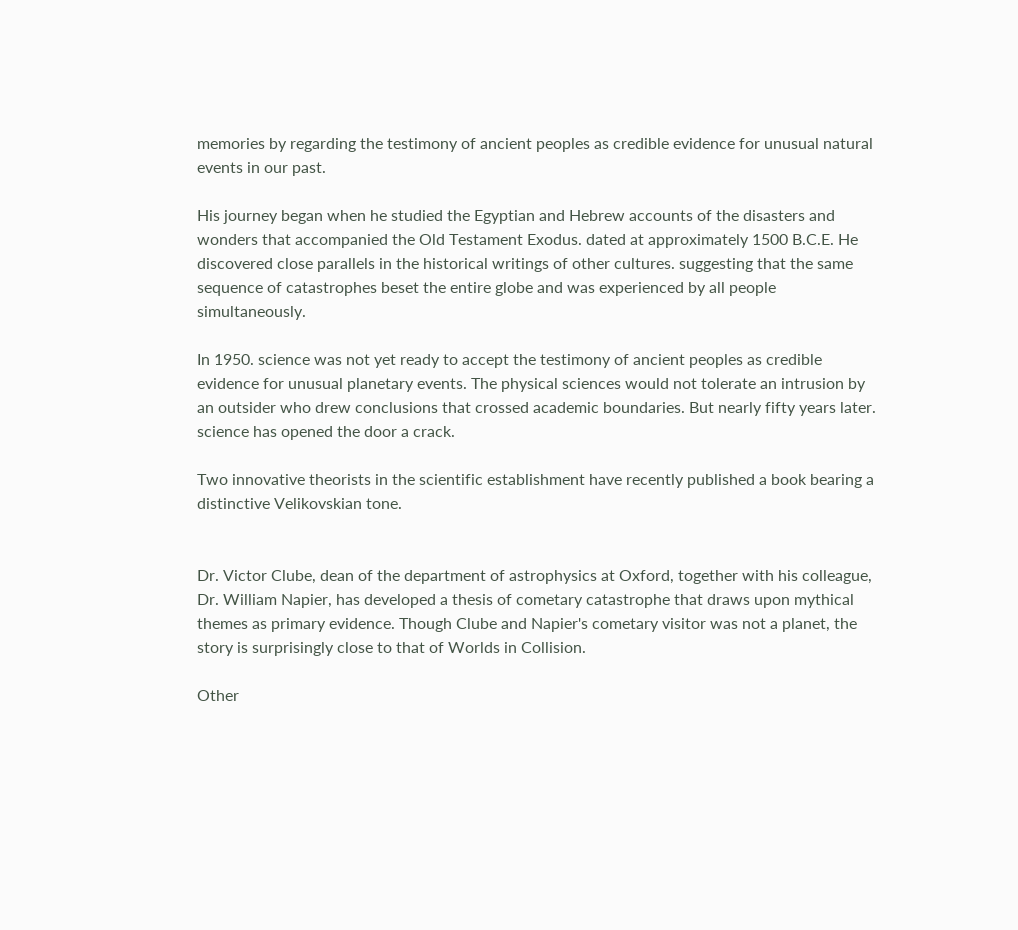memories by regarding the testimony of ancient peoples as credible evidence for unusual natural events in our past.

His journey began when he studied the Egyptian and Hebrew accounts of the disasters and wonders that accompanied the Old Testament Exodus. dated at approximately 1500 B.C.E. He discovered close parallels in the historical writings of other cultures. suggesting that the same sequence of catastrophes beset the entire globe and was experienced by all people simultaneously.

In 1950. science was not yet ready to accept the testimony of ancient peoples as credible evidence for unusual planetary events. The physical sciences would not tolerate an intrusion by an outsider who drew conclusions that crossed academic boundaries. But nearly fifty years later. science has opened the door a crack.

Two innovative theorists in the scientific establishment have recently published a book bearing a distinctive Velikovskian tone.


Dr. Victor Clube, dean of the department of astrophysics at Oxford, together with his colleague, Dr. William Napier, has developed a thesis of cometary catastrophe that draws upon mythical themes as primary evidence. Though Clube and Napier's cometary visitor was not a planet, the story is surprisingly close to that of Worlds in Collision.

Other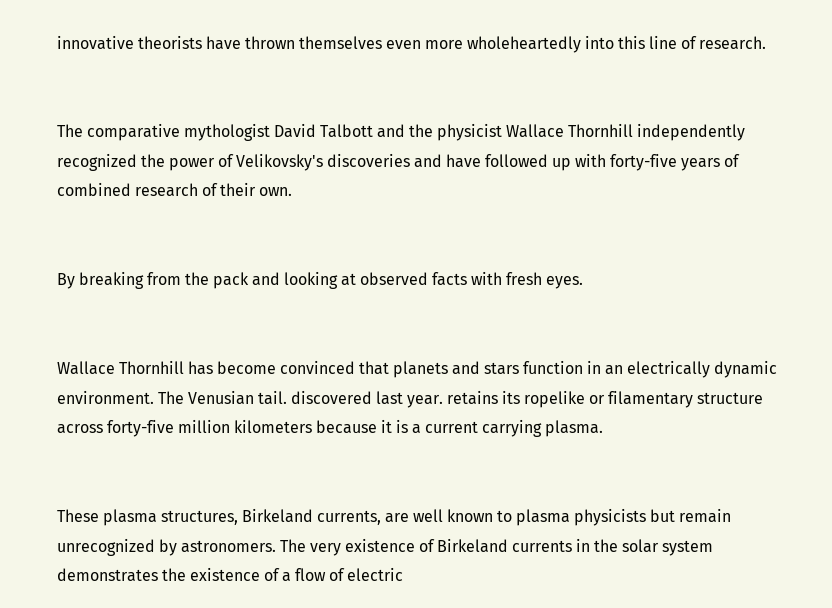innovative theorists have thrown themselves even more wholeheartedly into this line of research.


The comparative mythologist David Talbott and the physicist Wallace Thornhill independently recognized the power of Velikovsky's discoveries and have followed up with forty-five years of combined research of their own.


By breaking from the pack and looking at observed facts with fresh eyes.


Wallace Thornhill has become convinced that planets and stars function in an electrically dynamic environment. The Venusian tail. discovered last year. retains its ropelike or filamentary structure across forty-five million kilometers because it is a current carrying plasma.


These plasma structures, Birkeland currents, are well known to plasma physicists but remain unrecognized by astronomers. The very existence of Birkeland currents in the solar system demonstrates the existence of a flow of electric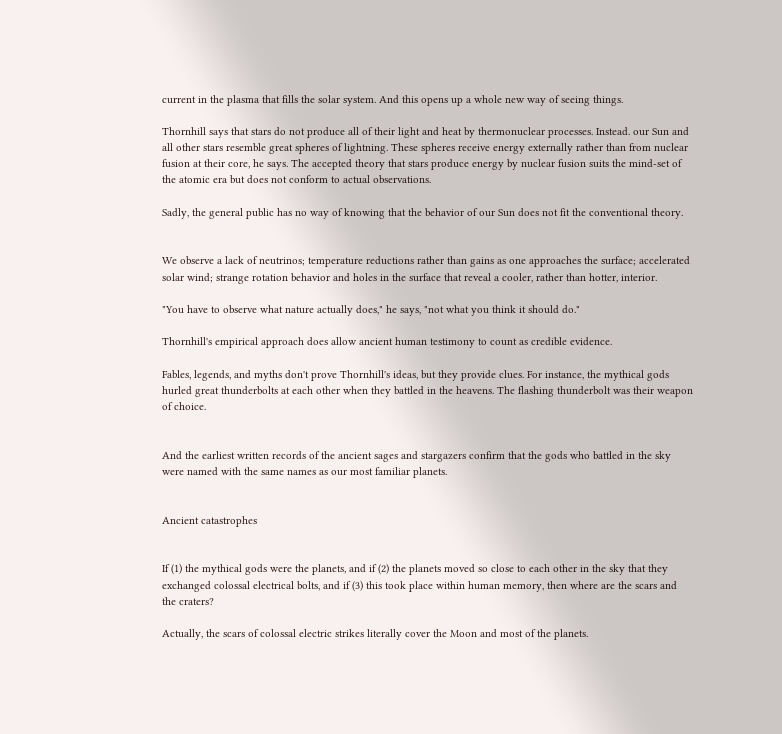current in the plasma that fills the solar system. And this opens up a whole new way of seeing things.

Thornhill says that stars do not produce all of their light and heat by thermonuclear processes. Instead. our Sun and all other stars resemble great spheres of lightning. These spheres receive energy externally rather than from nuclear fusion at their core, he says. The accepted theory that stars produce energy by nuclear fusion suits the mind-set of the atomic era but does not conform to actual observations.

Sadly, the general public has no way of knowing that the behavior of our Sun does not fit the conventional theory.


We observe a lack of neutrinos; temperature reductions rather than gains as one approaches the surface; accelerated solar wind; strange rotation behavior and holes in the surface that reveal a cooler, rather than hotter, interior.

"You have to observe what nature actually does," he says, "not what you think it should do."

Thornhill's empirical approach does allow ancient human testimony to count as credible evidence.

Fables, legends, and myths don't prove Thornhill's ideas, but they provide clues. For instance, the mythical gods hurled great thunderbolts at each other when they battled in the heavens. The flashing thunderbolt was their weapon of choice.


And the earliest written records of the ancient sages and stargazers confirm that the gods who battled in the sky were named with the same names as our most familiar planets.


Ancient catastrophes


If (1) the mythical gods were the planets, and if (2) the planets moved so close to each other in the sky that they exchanged colossal electrical bolts, and if (3) this took place within human memory, then where are the scars and the craters?

Actually, the scars of colossal electric strikes literally cover the Moon and most of the planets.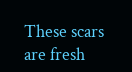These scars are fresh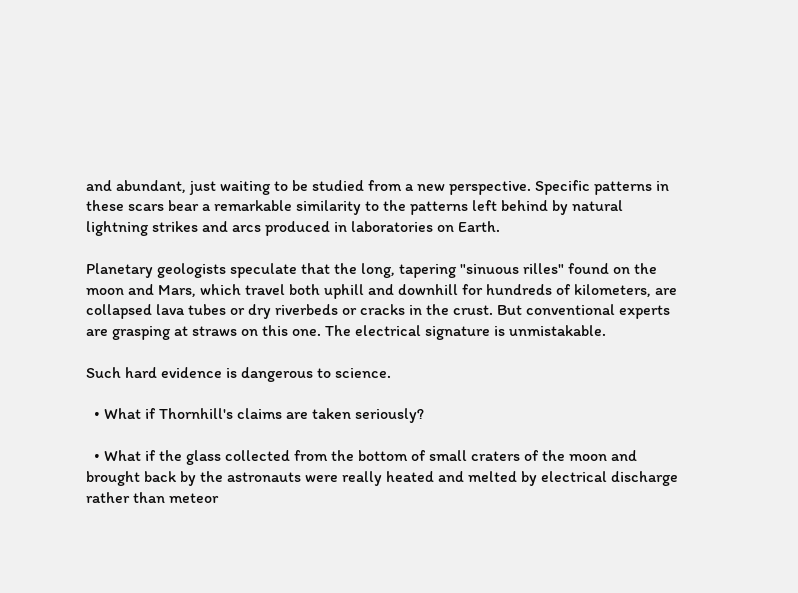and abundant, just waiting to be studied from a new perspective. Specific patterns in these scars bear a remarkable similarity to the patterns left behind by natural lightning strikes and arcs produced in laboratories on Earth.

Planetary geologists speculate that the long, tapering "sinuous rilles" found on the moon and Mars, which travel both uphill and downhill for hundreds of kilometers, are collapsed lava tubes or dry riverbeds or cracks in the crust. But conventional experts are grasping at straws on this one. The electrical signature is unmistakable.

Such hard evidence is dangerous to science.

  • What if Thornhill's claims are taken seriously?

  • What if the glass collected from the bottom of small craters of the moon and brought back by the astronauts were really heated and melted by electrical discharge rather than meteor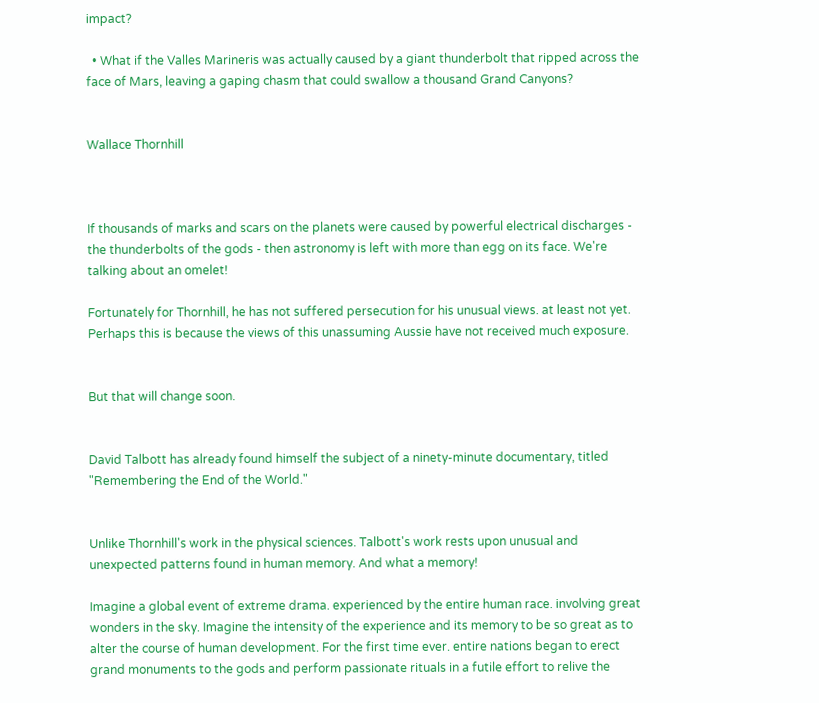impact?

  • What if the Valles Marineris was actually caused by a giant thunderbolt that ripped across the face of Mars, leaving a gaping chasm that could swallow a thousand Grand Canyons?


Wallace Thornhill



If thousands of marks and scars on the planets were caused by powerful electrical discharges - the thunderbolts of the gods - then astronomy is left with more than egg on its face. We're talking about an omelet!

Fortunately for Thornhill, he has not suffered persecution for his unusual views. at least not yet. Perhaps this is because the views of this unassuming Aussie have not received much exposure.


But that will change soon.


David Talbott has already found himself the subject of a ninety-minute documentary, titled "Remembering the End of the World."


Unlike Thornhill's work in the physical sciences. Talbott's work rests upon unusual and unexpected patterns found in human memory. And what a memory!

Imagine a global event of extreme drama. experienced by the entire human race. involving great wonders in the sky. Imagine the intensity of the experience and its memory to be so great as to alter the course of human development. For the first time ever. entire nations began to erect grand monuments to the gods and perform passionate rituals in a futile effort to relive the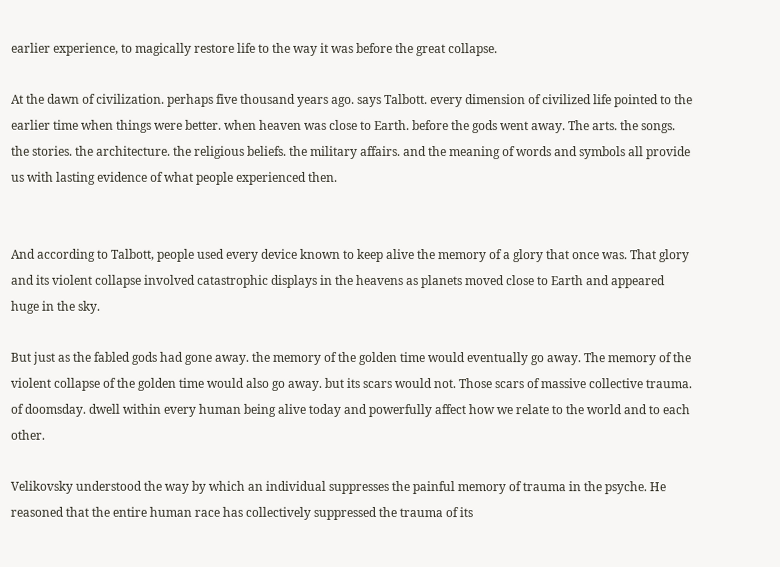earlier experience, to magically restore life to the way it was before the great collapse.

At the dawn of civilization. perhaps five thousand years ago. says Talbott. every dimension of civilized life pointed to the earlier time when things were better. when heaven was close to Earth. before the gods went away. The arts. the songs. the stories. the architecture. the religious beliefs. the military affairs. and the meaning of words and symbols all provide us with lasting evidence of what people experienced then.


And according to Talbott, people used every device known to keep alive the memory of a glory that once was. That glory and its violent collapse involved catastrophic displays in the heavens as planets moved close to Earth and appeared huge in the sky.

But just as the fabled gods had gone away. the memory of the golden time would eventually go away. The memory of the violent collapse of the golden time would also go away. but its scars would not. Those scars of massive collective trauma. of doomsday. dwell within every human being alive today and powerfully affect how we relate to the world and to each other.

Velikovsky understood the way by which an individual suppresses the painful memory of trauma in the psyche. He reasoned that the entire human race has collectively suppressed the trauma of its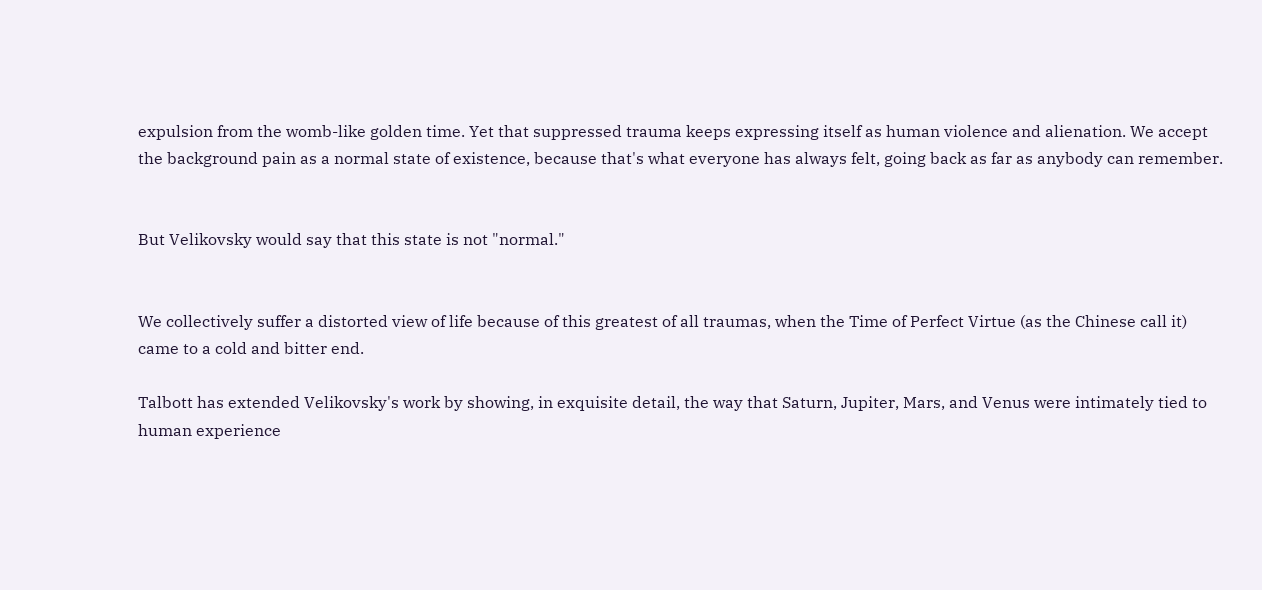expulsion from the womb-like golden time. Yet that suppressed trauma keeps expressing itself as human violence and alienation. We accept the background pain as a normal state of existence, because that's what everyone has always felt, going back as far as anybody can remember.


But Velikovsky would say that this state is not "normal."


We collectively suffer a distorted view of life because of this greatest of all traumas, when the Time of Perfect Virtue (as the Chinese call it) came to a cold and bitter end.

Talbott has extended Velikovsky's work by showing, in exquisite detail, the way that Saturn, Jupiter, Mars, and Venus were intimately tied to human experience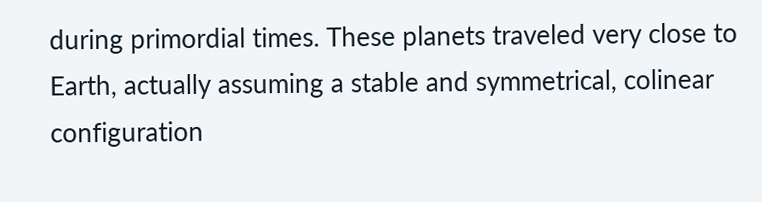during primordial times. These planets traveled very close to Earth, actually assuming a stable and symmetrical, colinear configuration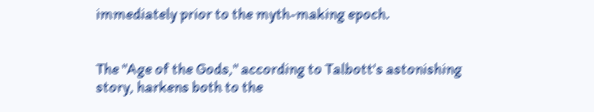immediately prior to the myth-making epoch.


The "Age of the Gods," according to Talbott's astonishing story, harkens both to the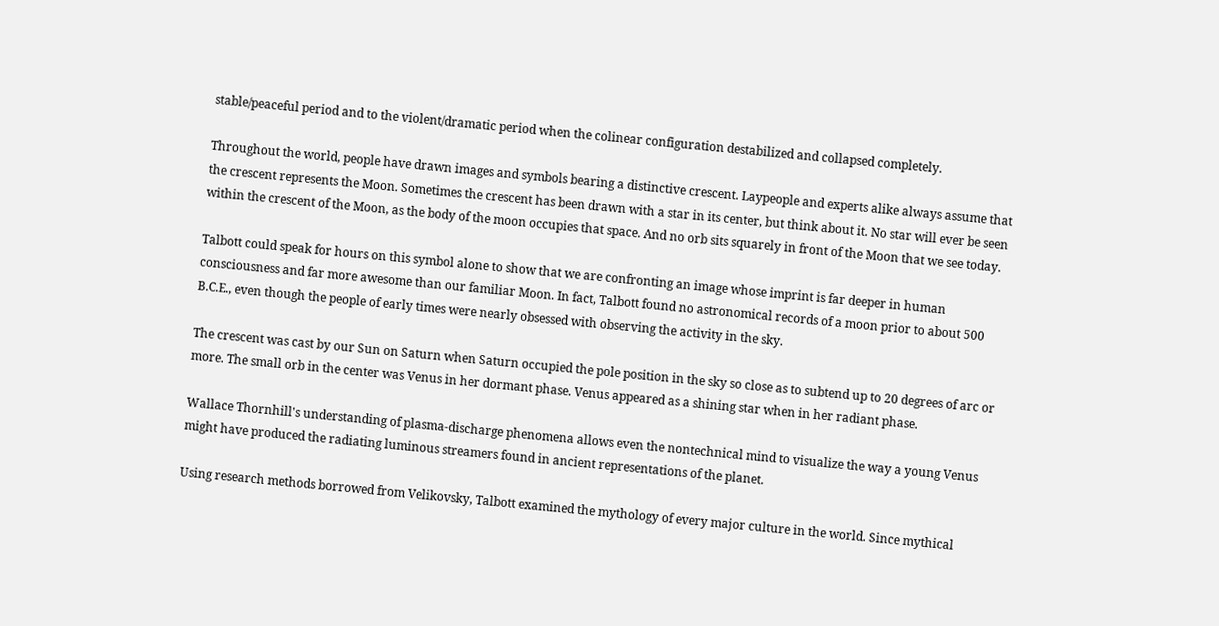stable/peaceful period and to the violent/dramatic period when the colinear configuration destabilized and collapsed completely.

Throughout the world, people have drawn images and symbols bearing a distinctive crescent. Laypeople and experts alike always assume that the crescent represents the Moon. Sometimes the crescent has been drawn with a star in its center, but think about it. No star will ever be seen within the crescent of the Moon, as the body of the moon occupies that space. And no orb sits squarely in front of the Moon that we see today.

Talbott could speak for hours on this symbol alone to show that we are confronting an image whose imprint is far deeper in human consciousness and far more awesome than our familiar Moon. In fact, Talbott found no astronomical records of a moon prior to about 500 B.C.E., even though the people of early times were nearly obsessed with observing the activity in the sky.

The crescent was cast by our Sun on Saturn when Saturn occupied the pole position in the sky so close as to subtend up to 20 degrees of arc or more. The small orb in the center was Venus in her dormant phase. Venus appeared as a shining star when in her radiant phase.

Wallace Thornhill's understanding of plasma-discharge phenomena allows even the nontechnical mind to visualize the way a young Venus might have produced the radiating luminous streamers found in ancient representations of the planet.

Using research methods borrowed from Velikovsky, Talbott examined the mythology of every major culture in the world. Since mythical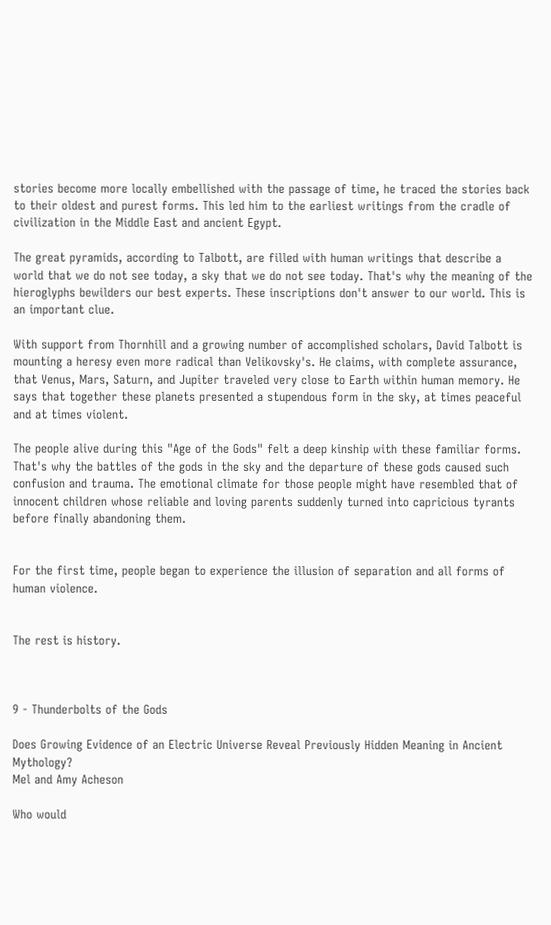stories become more locally embellished with the passage of time, he traced the stories back to their oldest and purest forms. This led him to the earliest writings from the cradle of civilization in the Middle East and ancient Egypt.

The great pyramids, according to Talbott, are filled with human writings that describe a world that we do not see today, a sky that we do not see today. That's why the meaning of the hieroglyphs bewilders our best experts. These inscriptions don't answer to our world. This is an important clue.

With support from Thornhill and a growing number of accomplished scholars, David Talbott is mounting a heresy even more radical than Velikovsky's. He claims, with complete assurance, that Venus, Mars, Saturn, and Jupiter traveled very close to Earth within human memory. He says that together these planets presented a stupendous form in the sky, at times peaceful and at times violent.

The people alive during this "Age of the Gods" felt a deep kinship with these familiar forms. That's why the battles of the gods in the sky and the departure of these gods caused such confusion and trauma. The emotional climate for those people might have resembled that of innocent children whose reliable and loving parents suddenly turned into capricious tyrants before finally abandoning them.


For the first time, people began to experience the illusion of separation and all forms of human violence.


The rest is history.



9 - Thunderbolts of the Gods

Does Growing Evidence of an Electric Universe Reveal Previously Hidden Meaning in Ancient Mythology?
Mel and Amy Acheson

Who would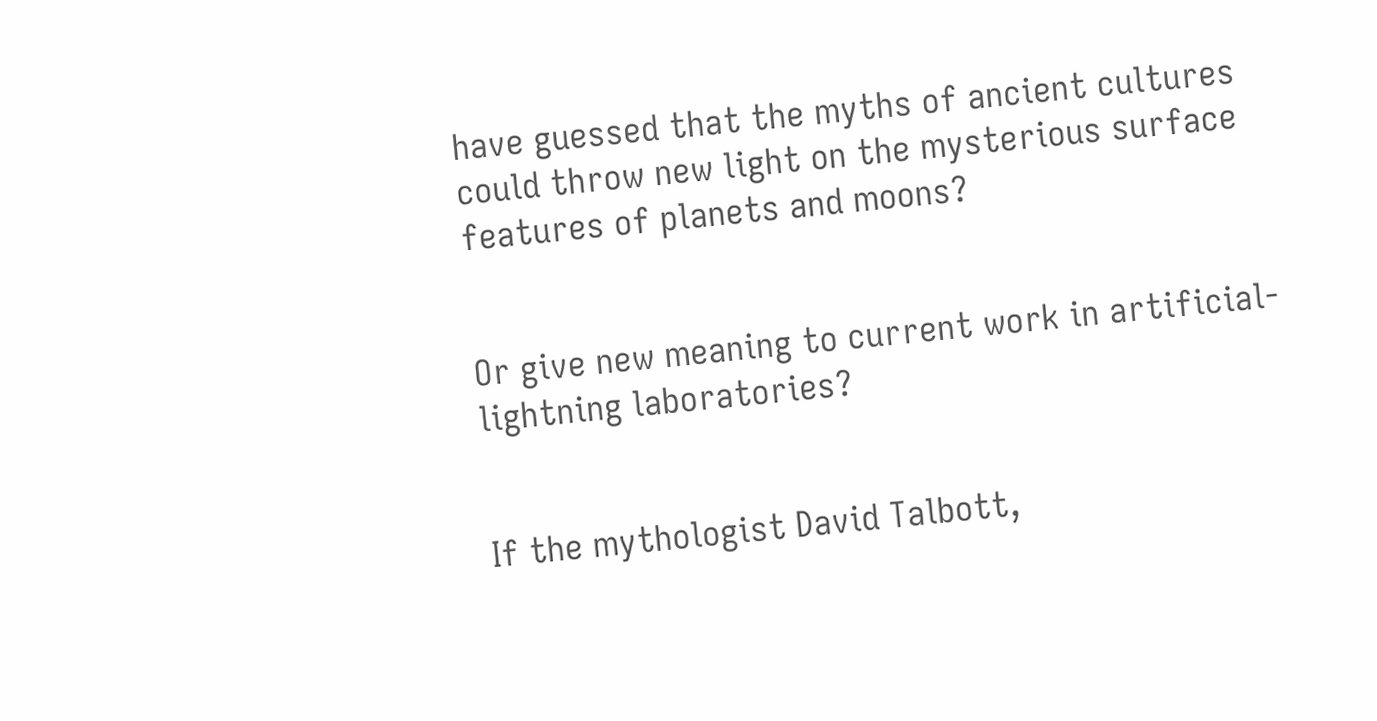have guessed that the myths of ancient cultures could throw new light on the mysterious surface features of planets and moons?


Or give new meaning to current work in artificial-lightning laboratories?


If the mythologist David Talbott,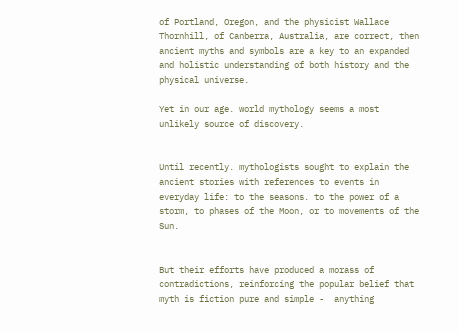of Portland, Oregon, and the physicist Wallace Thornhill, of Canberra, Australia, are correct, then ancient myths and symbols are a key to an expanded and holistic understanding of both history and the physical universe.

Yet in our age. world mythology seems a most unlikely source of discovery.


Until recently. mythologists sought to explain the ancient stories with references to events in everyday life: to the seasons. to the power of a storm, to phases of the Moon, or to movements of the Sun.


But their efforts have produced a morass of contradictions, reinforcing the popular belief that myth is fiction pure and simple -  anything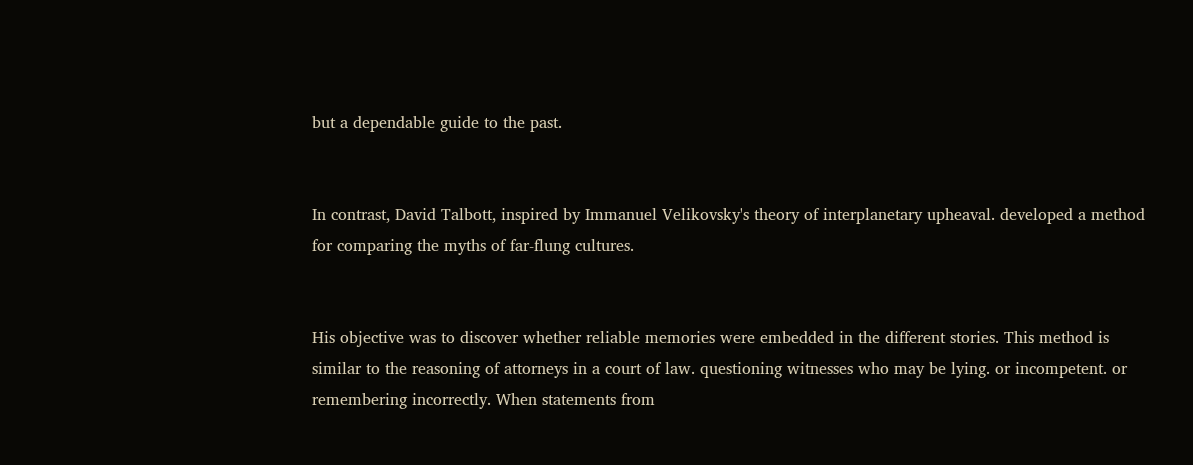but a dependable guide to the past.


In contrast, David Talbott, inspired by Immanuel Velikovsky's theory of interplanetary upheaval. developed a method for comparing the myths of far-flung cultures.


His objective was to discover whether reliable memories were embedded in the different stories. This method is similar to the reasoning of attorneys in a court of law. questioning witnesses who may be lying. or incompetent. or remembering incorrectly. When statements from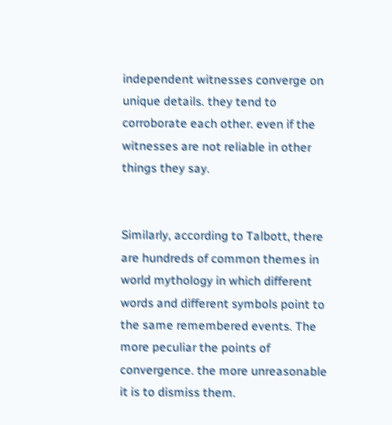independent witnesses converge on unique details. they tend to corroborate each other. even if the witnesses are not reliable in other things they say.


Similarly, according to Talbott, there are hundreds of common themes in world mythology in which different words and different symbols point to the same remembered events. The more peculiar the points of convergence. the more unreasonable it is to dismiss them.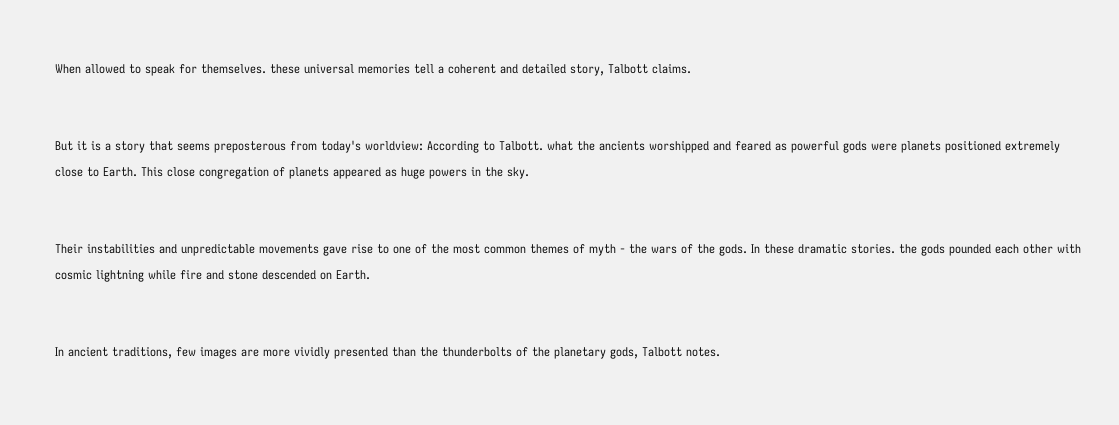When allowed to speak for themselves. these universal memories tell a coherent and detailed story, Talbott claims.


But it is a story that seems preposterous from today's worldview: According to Talbott. what the ancients worshipped and feared as powerful gods were planets positioned extremely close to Earth. This close congregation of planets appeared as huge powers in the sky.


Their instabilities and unpredictable movements gave rise to one of the most common themes of myth - the wars of the gods. In these dramatic stories. the gods pounded each other with cosmic lightning while fire and stone descended on Earth.


In ancient traditions, few images are more vividly presented than the thunderbolts of the planetary gods, Talbott notes.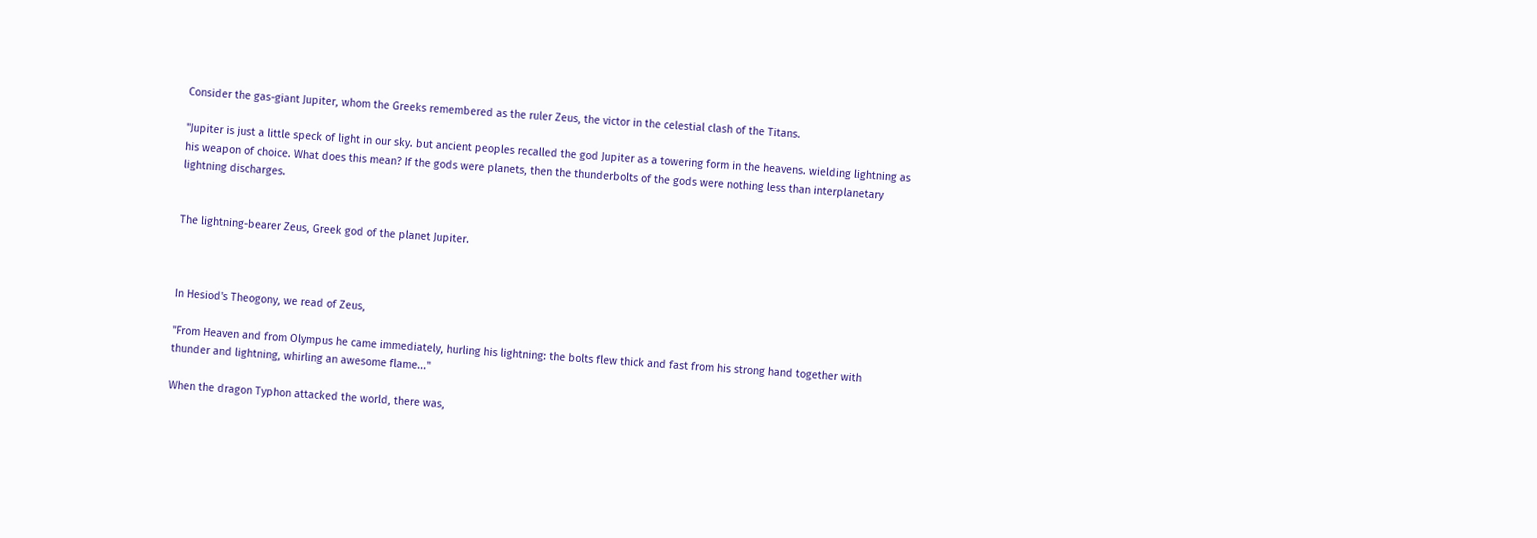Consider the gas-giant Jupiter, whom the Greeks remembered as the ruler Zeus, the victor in the celestial clash of the Titans.

"Jupiter is just a little speck of light in our sky. but ancient peoples recalled the god Jupiter as a towering form in the heavens. wielding lightning as his weapon of choice. What does this mean? If the gods were planets, then the thunderbolts of the gods were nothing less than interplanetary lightning discharges.


The lightning-bearer Zeus, Greek god of the planet Jupiter.



In Hesiod's Theogony, we read of Zeus,

"From Heaven and from Olympus he came immediately, hurling his lightning: the bolts flew thick and fast from his strong hand together with thunder and lightning, whirling an awesome flame..."

When the dragon Typhon attacked the world, there was,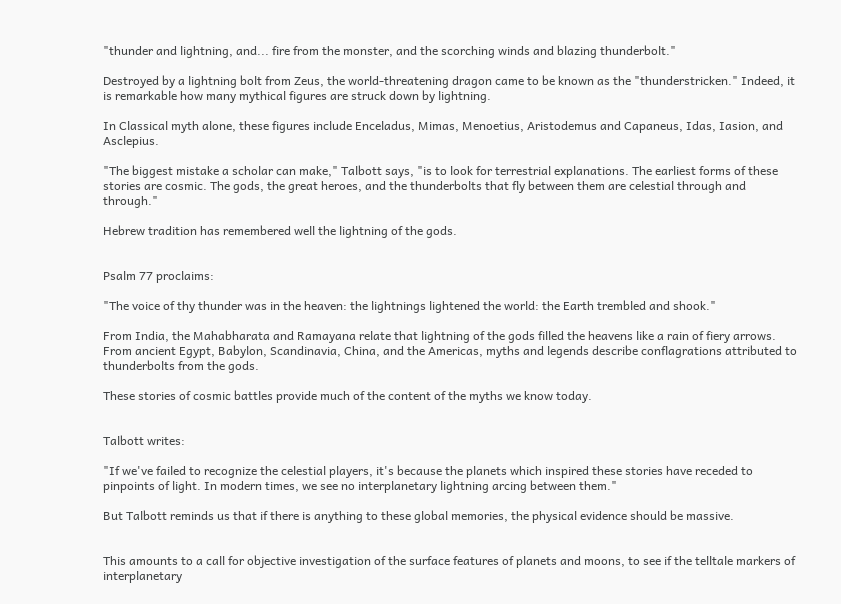"thunder and lightning, and... fire from the monster, and the scorching winds and blazing thunderbolt."

Destroyed by a lightning bolt from Zeus, the world-threatening dragon came to be known as the "thunderstricken." Indeed, it is remarkable how many mythical figures are struck down by lightning.

In Classical myth alone, these figures include Enceladus, Mimas, Menoetius, Aristodemus and Capaneus, Idas, Iasion, and Asclepius.

"The biggest mistake a scholar can make," Talbott says, "is to look for terrestrial explanations. The earliest forms of these stories are cosmic. The gods, the great heroes, and the thunderbolts that fly between them are celestial through and through."

Hebrew tradition has remembered well the lightning of the gods.


Psalm 77 proclaims:

"The voice of thy thunder was in the heaven: the lightnings lightened the world: the Earth trembled and shook."

From India, the Mahabharata and Ramayana relate that lightning of the gods filled the heavens like a rain of fiery arrows. From ancient Egypt, Babylon, Scandinavia, China, and the Americas, myths and legends describe conflagrations attributed to thunderbolts from the gods.

These stories of cosmic battles provide much of the content of the myths we know today.


Talbott writes:

"If we've failed to recognize the celestial players, it's because the planets which inspired these stories have receded to pinpoints of light. In modern times, we see no interplanetary lightning arcing between them."

But Talbott reminds us that if there is anything to these global memories, the physical evidence should be massive.


This amounts to a call for objective investigation of the surface features of planets and moons, to see if the telltale markers of interplanetary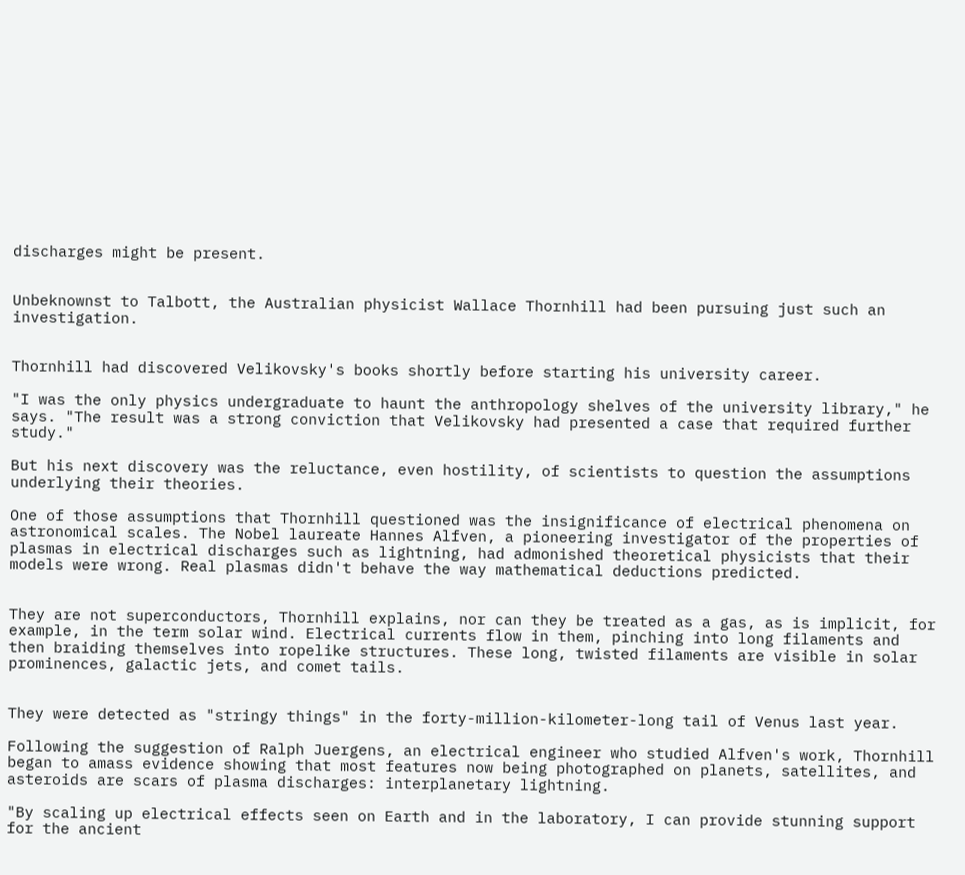discharges might be present.


Unbeknownst to Talbott, the Australian physicist Wallace Thornhill had been pursuing just such an investigation.


Thornhill had discovered Velikovsky's books shortly before starting his university career.

"I was the only physics undergraduate to haunt the anthropology shelves of the university library," he says. "The result was a strong conviction that Velikovsky had presented a case that required further study."

But his next discovery was the reluctance, even hostility, of scientists to question the assumptions underlying their theories.

One of those assumptions that Thornhill questioned was the insignificance of electrical phenomena on astronomical scales. The Nobel laureate Hannes Alfven, a pioneering investigator of the properties of plasmas in electrical discharges such as lightning, had admonished theoretical physicists that their models were wrong. Real plasmas didn't behave the way mathematical deductions predicted.


They are not superconductors, Thornhill explains, nor can they be treated as a gas, as is implicit, for example, in the term solar wind. Electrical currents flow in them, pinching into long filaments and then braiding themselves into ropelike structures. These long, twisted filaments are visible in solar prominences, galactic jets, and comet tails.


They were detected as "stringy things" in the forty-million-kilometer-long tail of Venus last year.

Following the suggestion of Ralph Juergens, an electrical engineer who studied Alfven's work, Thornhill began to amass evidence showing that most features now being photographed on planets, satellites, and asteroids are scars of plasma discharges: interplanetary lightning.

"By scaling up electrical effects seen on Earth and in the laboratory, I can provide stunning support for the ancient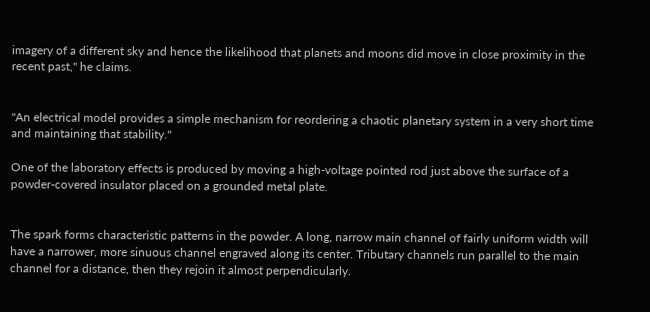imagery of a different sky and hence the likelihood that planets and moons did move in close proximity in the recent past," he claims.


"An electrical model provides a simple mechanism for reordering a chaotic planetary system in a very short time and maintaining that stability."

One of the laboratory effects is produced by moving a high-voltage pointed rod just above the surface of a powder-covered insulator placed on a grounded metal plate.


The spark forms characteristic patterns in the powder. A long, narrow main channel of fairly uniform width will have a narrower, more sinuous channel engraved along its center. Tributary channels run parallel to the main channel for a distance, then they rejoin it almost perpendicularly.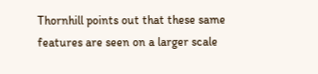Thornhill points out that these same features are seen on a larger scale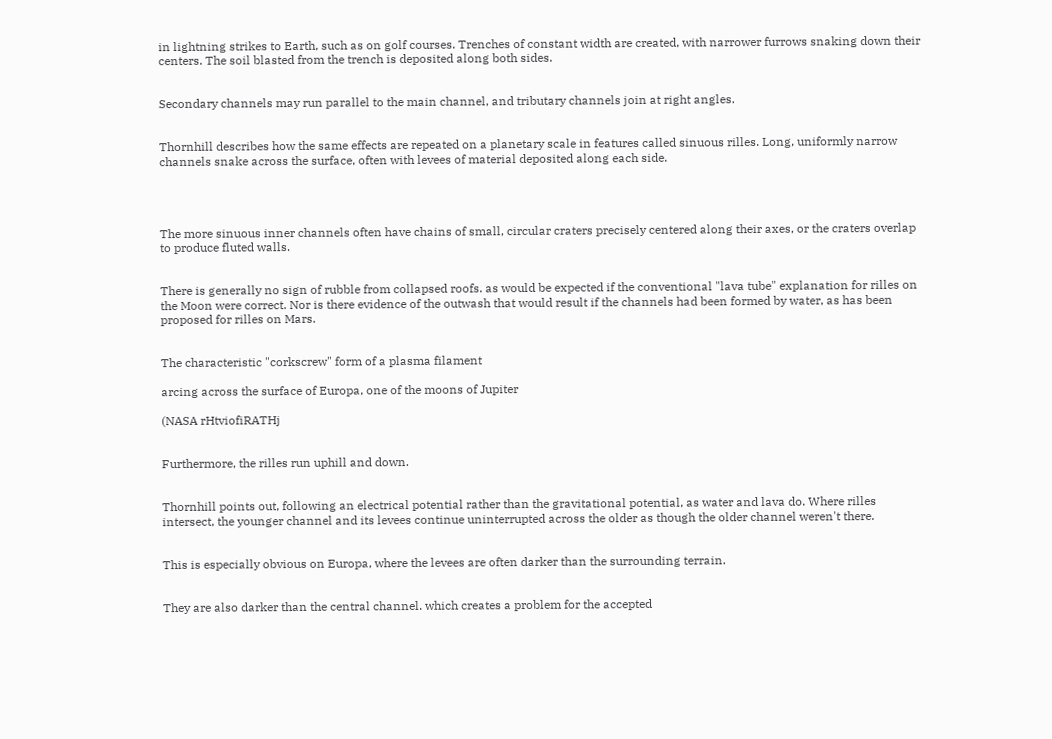in lightning strikes to Earth, such as on golf courses. Trenches of constant width are created, with narrower furrows snaking down their centers. The soil blasted from the trench is deposited along both sides.


Secondary channels may run parallel to the main channel, and tributary channels join at right angles.


Thornhill describes how the same effects are repeated on a planetary scale in features called sinuous rilles. Long, uniformly narrow channels snake across the surface, often with levees of material deposited along each side.




The more sinuous inner channels often have chains of small, circular craters precisely centered along their axes, or the craters overlap to produce fluted walls.


There is generally no sign of rubble from collapsed roofs. as would be expected if the conventional "lava tube" explanation for rilles on the Moon were correct. Nor is there evidence of the outwash that would result if the channels had been formed by water, as has been proposed for rilles on Mars.


The characteristic "corkscrew" form of a plasma filament

arcing across the surface of Europa, one of the moons of Jupiter

(NASA rHtviofiRATHj


Furthermore, the rilles run uphill and down.


Thornhill points out, following an electrical potential rather than the gravitational potential, as water and lava do. Where rilles intersect, the younger channel and its levees continue uninterrupted across the older as though the older channel weren't there.


This is especially obvious on Europa, where the levees are often darker than the surrounding terrain.


They are also darker than the central channel. which creates a problem for the accepted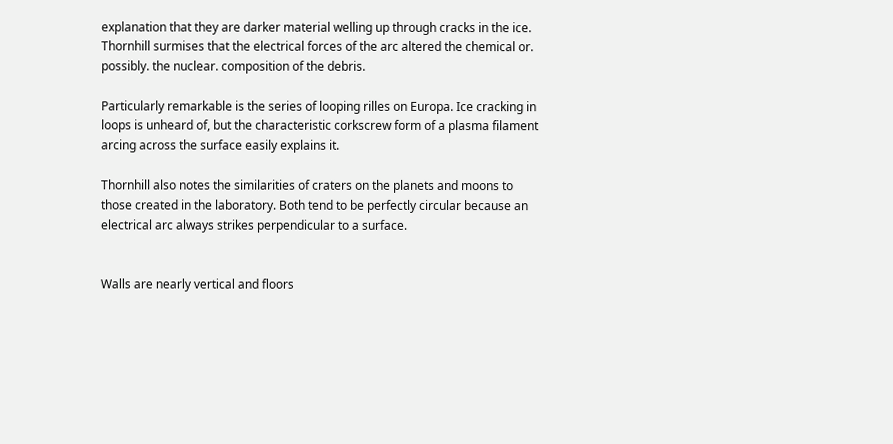explanation that they are darker material welling up through cracks in the ice. Thornhill surmises that the electrical forces of the arc altered the chemical or. possibly. the nuclear. composition of the debris.

Particularly remarkable is the series of looping rilles on Europa. Ice cracking in loops is unheard of, but the characteristic corkscrew form of a plasma filament arcing across the surface easily explains it.

Thornhill also notes the similarities of craters on the planets and moons to those created in the laboratory. Both tend to be perfectly circular because an electrical arc always strikes perpendicular to a surface.


Walls are nearly vertical and floors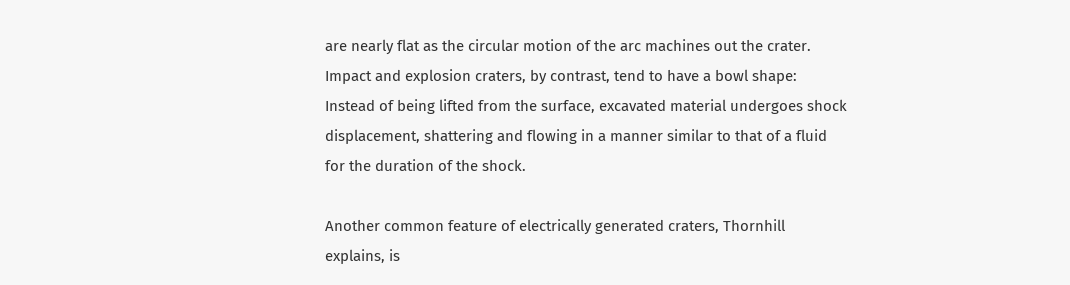are nearly flat as the circular motion of the arc machines out the crater. Impact and explosion craters, by contrast, tend to have a bowl shape: Instead of being lifted from the surface, excavated material undergoes shock displacement, shattering and flowing in a manner similar to that of a fluid for the duration of the shock.

Another common feature of electrically generated craters, Thornhill explains, is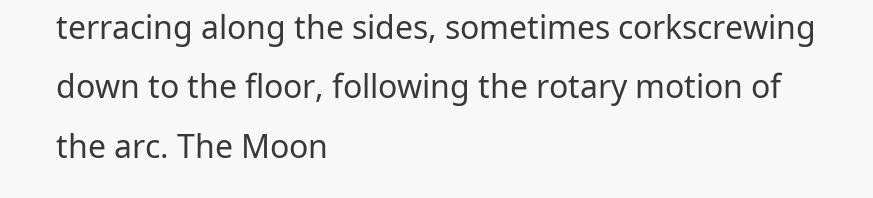terracing along the sides, sometimes corkscrewing down to the floor, following the rotary motion of the arc. The Moon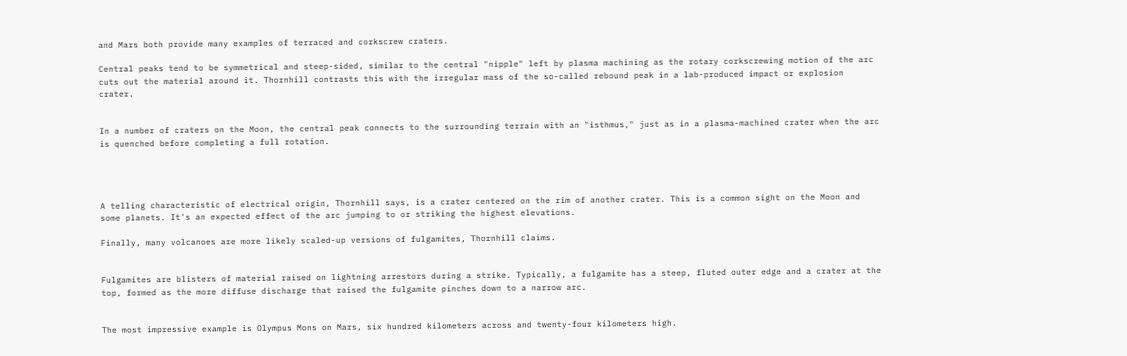and Mars both provide many examples of terraced and corkscrew craters.

Central peaks tend to be symmetrical and steep-sided, similar to the central "nipple" left by plasma machining as the rotary corkscrewing motion of the arc cuts out the material around it. Thornhill contrasts this with the irregular mass of the so-called rebound peak in a lab-produced impact or explosion crater.


In a number of craters on the Moon, the central peak connects to the surrounding terrain with an "isthmus," just as in a plasma-machined crater when the arc is quenched before completing a full rotation.




A telling characteristic of electrical origin, Thornhill says, is a crater centered on the rim of another crater. This is a common sight on the Moon and some planets. It's an expected effect of the arc jumping to or striking the highest elevations.

Finally, many volcanoes are more likely scaled-up versions of fulgamites, Thornhill claims.


Fulgamites are blisters of material raised on lightning arrestors during a strike. Typically, a fulgamite has a steep, fluted outer edge and a crater at the top, formed as the more diffuse discharge that raised the fulgamite pinches down to a narrow arc.


The most impressive example is Olympus Mons on Mars, six hundred kilometers across and twenty-four kilometers high.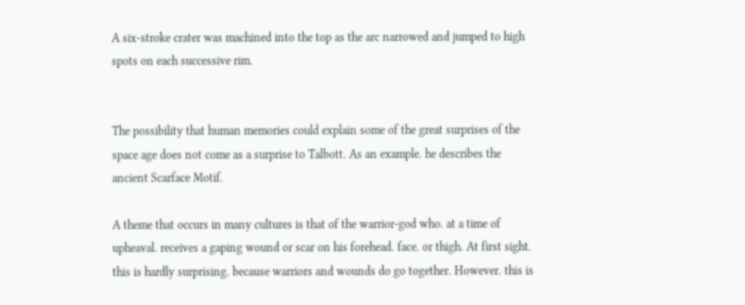A six-stroke crater was machined into the top as the arc narrowed and jumped to high spots on each successive rim.


The possibility that human memories could explain some of the great surprises of the space age does not come as a surprise to Talbott. As an example. he describes the ancient Scarface Motif.

A theme that occurs in many cultures is that of the warrior-god who. at a time of upheaval. receives a gaping wound or scar on his forehead. face. or thigh. At first sight. this is hardly surprising. because warriors and wounds do go together. However. this is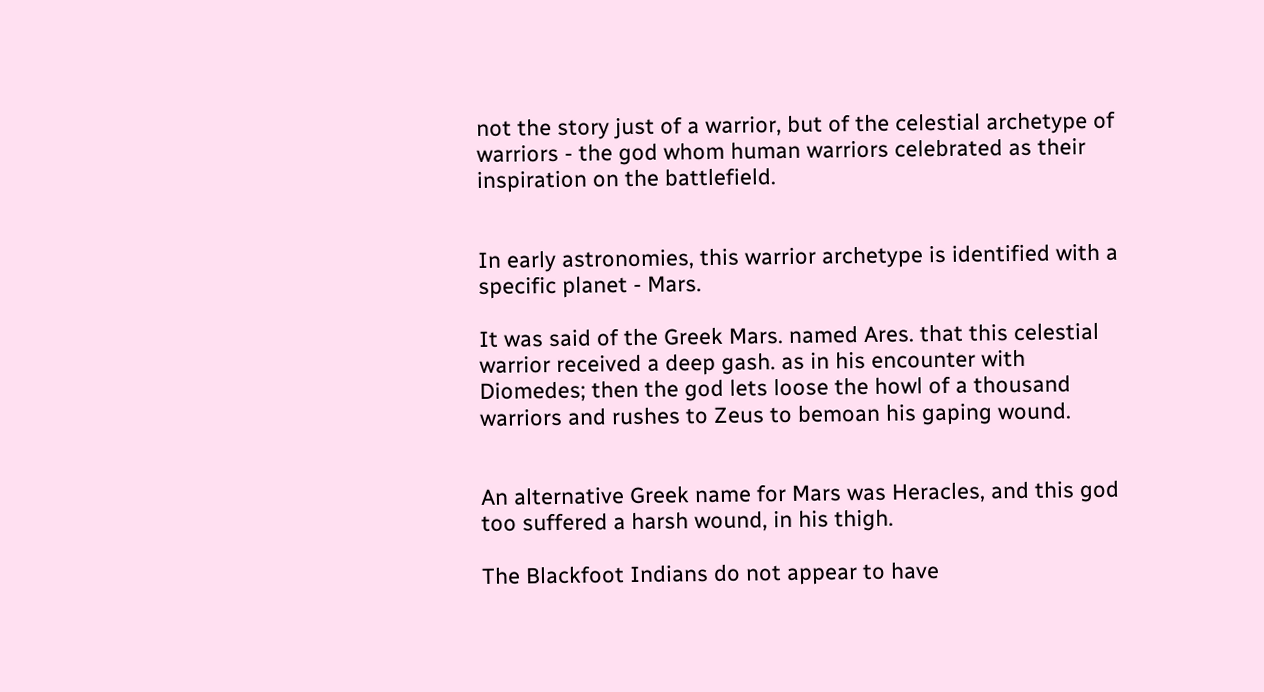not the story just of a warrior, but of the celestial archetype of warriors - the god whom human warriors celebrated as their inspiration on the battlefield.


In early astronomies, this warrior archetype is identified with a specific planet - Mars.

It was said of the Greek Mars. named Ares. that this celestial warrior received a deep gash. as in his encounter with Diomedes; then the god lets loose the howl of a thousand warriors and rushes to Zeus to bemoan his gaping wound.


An alternative Greek name for Mars was Heracles, and this god too suffered a harsh wound, in his thigh.

The Blackfoot Indians do not appear to have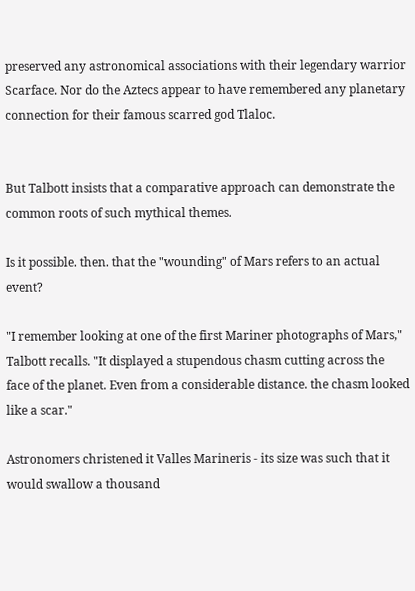preserved any astronomical associations with their legendary warrior Scarface. Nor do the Aztecs appear to have remembered any planetary connection for their famous scarred god Tlaloc.


But Talbott insists that a comparative approach can demonstrate the common roots of such mythical themes.

Is it possible. then. that the "wounding" of Mars refers to an actual event?

"I remember looking at one of the first Mariner photographs of Mars," Talbott recalls. "It displayed a stupendous chasm cutting across the face of the planet. Even from a considerable distance. the chasm looked like a scar."

Astronomers christened it Valles Marineris - its size was such that it would swallow a thousand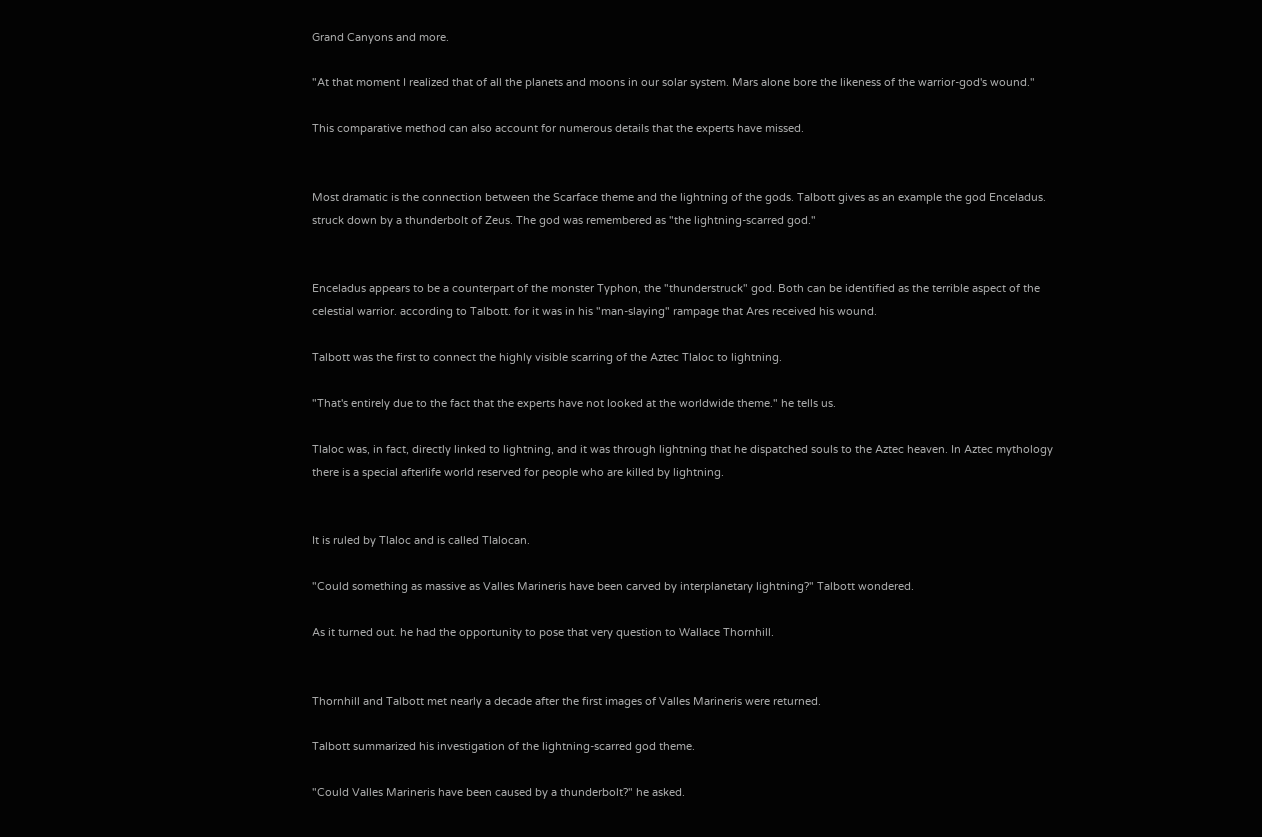Grand Canyons and more.

"At that moment I realized that of all the planets and moons in our solar system. Mars alone bore the likeness of the warrior-god's wound."

This comparative method can also account for numerous details that the experts have missed.


Most dramatic is the connection between the Scarface theme and the lightning of the gods. Talbott gives as an example the god Enceladus. struck down by a thunderbolt of Zeus. The god was remembered as "the lightning-scarred god."


Enceladus appears to be a counterpart of the monster Typhon, the "thunderstruck" god. Both can be identified as the terrible aspect of the celestial warrior. according to Talbott. for it was in his "man-slaying" rampage that Ares received his wound.

Talbott was the first to connect the highly visible scarring of the Aztec Tlaloc to lightning.

"That's entirely due to the fact that the experts have not looked at the worldwide theme." he tells us.

Tlaloc was, in fact, directly linked to lightning, and it was through lightning that he dispatched souls to the Aztec heaven. In Aztec mythology there is a special afterlife world reserved for people who are killed by lightning.


It is ruled by Tlaloc and is called Tlalocan.

"Could something as massive as Valles Marineris have been carved by interplanetary lightning?" Talbott wondered.

As it turned out. he had the opportunity to pose that very question to Wallace Thornhill.


Thornhill and Talbott met nearly a decade after the first images of Valles Marineris were returned.

Talbott summarized his investigation of the lightning-scarred god theme.

"Could Valles Marineris have been caused by a thunderbolt?" he asked.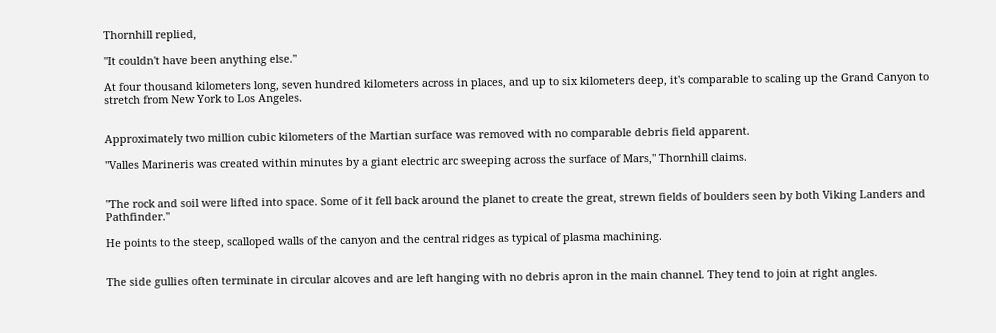Thornhill replied,

"It couldn't have been anything else."

At four thousand kilometers long, seven hundred kilometers across in places, and up to six kilometers deep, it's comparable to scaling up the Grand Canyon to stretch from New York to Los Angeles.


Approximately two million cubic kilometers of the Martian surface was removed with no comparable debris field apparent.

"Valles Marineris was created within minutes by a giant electric arc sweeping across the surface of Mars," Thornhill claims.


"The rock and soil were lifted into space. Some of it fell back around the planet to create the great, strewn fields of boulders seen by both Viking Landers and Pathfinder."

He points to the steep, scalloped walls of the canyon and the central ridges as typical of plasma machining.


The side gullies often terminate in circular alcoves and are left hanging with no debris apron in the main channel. They tend to join at right angles.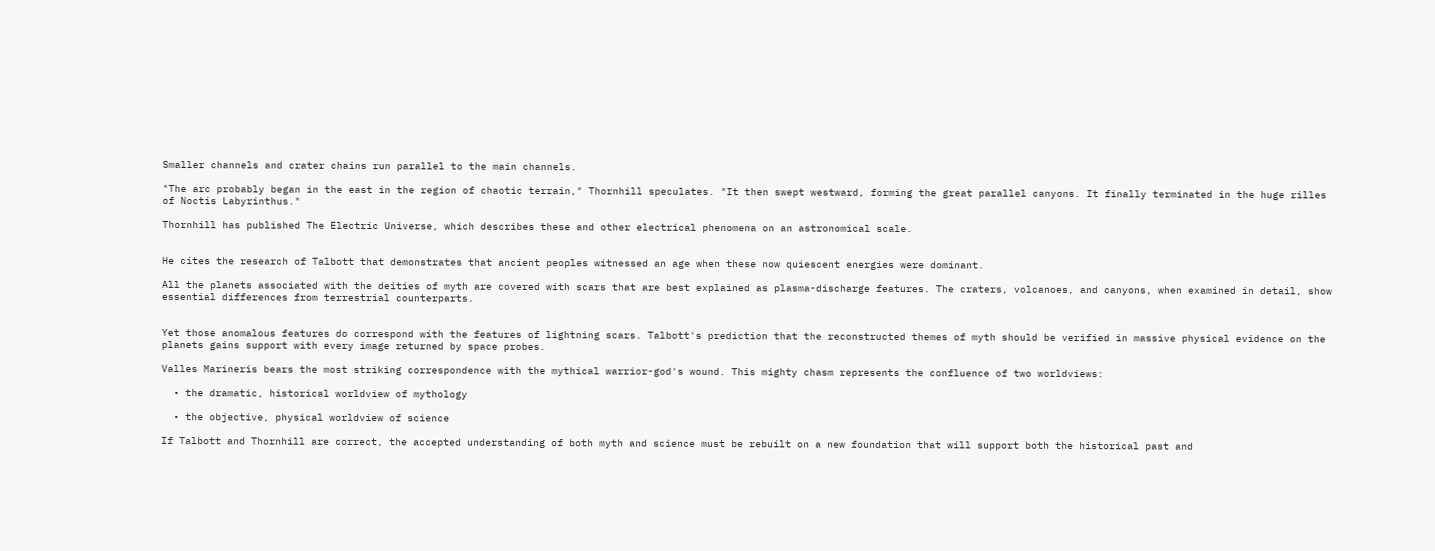Smaller channels and crater chains run parallel to the main channels.

"The arc probably began in the east in the region of chaotic terrain," Thornhill speculates. "It then swept westward, forming the great parallel canyons. It finally terminated in the huge rilles of Noctis Labyrinthus."

Thornhill has published The Electric Universe, which describes these and other electrical phenomena on an astronomical scale.


He cites the research of Talbott that demonstrates that ancient peoples witnessed an age when these now quiescent energies were dominant.

All the planets associated with the deities of myth are covered with scars that are best explained as plasma-discharge features. The craters, volcanoes, and canyons, when examined in detail, show essential differences from terrestrial counterparts.


Yet those anomalous features do correspond with the features of lightning scars. Talbott's prediction that the reconstructed themes of myth should be verified in massive physical evidence on the planets gains support with every image returned by space probes.

Valles Marineris bears the most striking correspondence with the mythical warrior-god's wound. This mighty chasm represents the confluence of two worldviews:

  • the dramatic, historical worldview of mythology

  • the objective, physical worldview of science

If Talbott and Thornhill are correct, the accepted understanding of both myth and science must be rebuilt on a new foundation that will support both the historical past and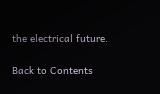the electrical future.

Back to Contents